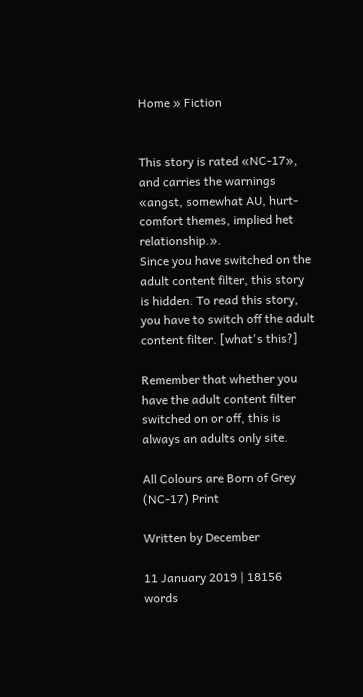Home » Fiction


This story is rated «NC-17», and carries the warnings «angst, somewhat AU, hurt-comfort themes, implied het relationship.».
Since you have switched on the adult content filter, this story is hidden. To read this story, you have to switch off the adult content filter. [what's this?]

Remember that whether you have the adult content filter switched on or off, this is always an adults only site.

All Colours are Born of Grey (NC-17) Print

Written by December

11 January 2019 | 18156 words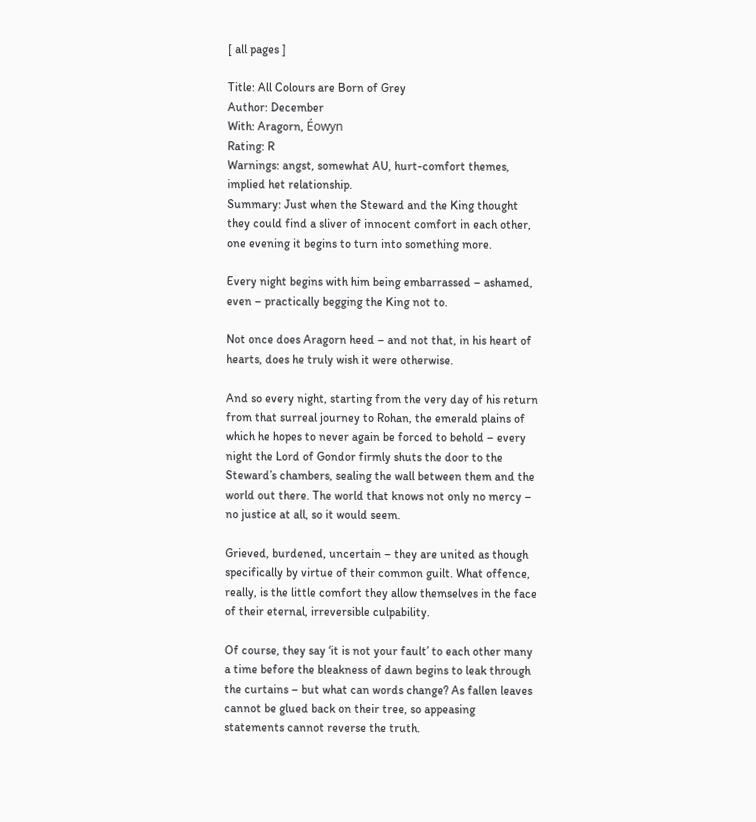[ all pages ]

Title: All Colours are Born of Grey
Author: December
With: Aragorn, Éowyn
Rating: R
Warnings: angst, somewhat AU, hurt-comfort themes, implied het relationship.
Summary: Just when the Steward and the King thought they could find a sliver of innocent comfort in each other, one evening it begins to turn into something more.

Every night begins with him being embarrassed – ashamed, even – practically begging the King not to.

Not once does Aragorn heed – and not that, in his heart of hearts, does he truly wish it were otherwise.

And so every night, starting from the very day of his return from that surreal journey to Rohan, the emerald plains of which he hopes to never again be forced to behold – every night the Lord of Gondor firmly shuts the door to the Steward’s chambers, sealing the wall between them and the world out there. The world that knows not only no mercy – no justice at all, so it would seem.

Grieved, burdened, uncertain – they are united as though specifically by virtue of their common guilt. What offence, really, is the little comfort they allow themselves in the face of their eternal, irreversible culpability.

Of course, they say ‘it is not your fault’ to each other many a time before the bleakness of dawn begins to leak through the curtains – but what can words change? As fallen leaves cannot be glued back on their tree, so appeasing statements cannot reverse the truth.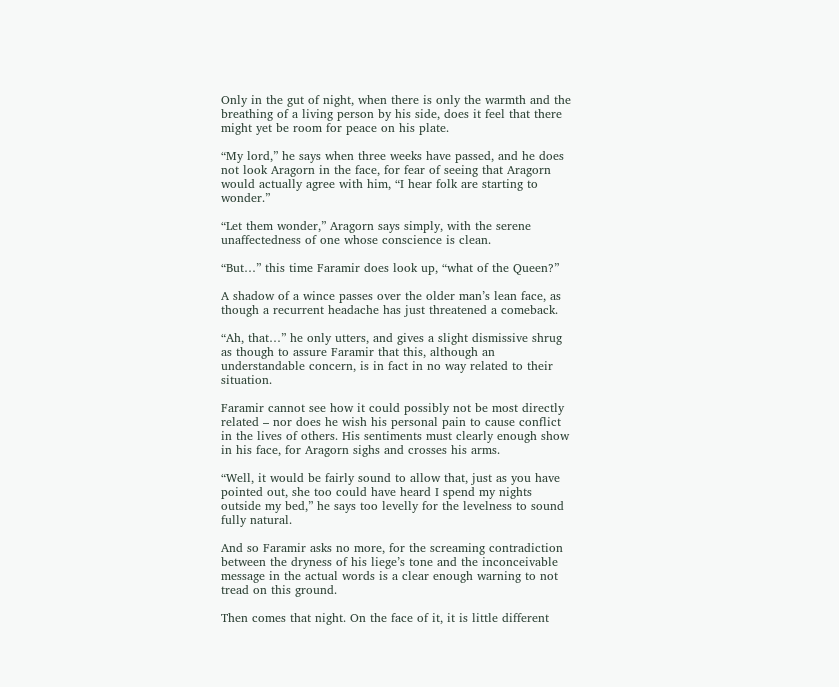Only in the gut of night, when there is only the warmth and the breathing of a living person by his side, does it feel that there might yet be room for peace on his plate.

“My lord,” he says when three weeks have passed, and he does not look Aragorn in the face, for fear of seeing that Aragorn would actually agree with him, “I hear folk are starting to wonder.”

“Let them wonder,” Aragorn says simply, with the serene unaffectedness of one whose conscience is clean.

“But…” this time Faramir does look up, “what of the Queen?”

A shadow of a wince passes over the older man’s lean face, as though a recurrent headache has just threatened a comeback.

“Ah, that…” he only utters, and gives a slight dismissive shrug as though to assure Faramir that this, although an understandable concern, is in fact in no way related to their situation.

Faramir cannot see how it could possibly not be most directly related – nor does he wish his personal pain to cause conflict in the lives of others. His sentiments must clearly enough show in his face, for Aragorn sighs and crosses his arms.

“Well, it would be fairly sound to allow that, just as you have pointed out, she too could have heard I spend my nights outside my bed,” he says too levelly for the levelness to sound fully natural.

And so Faramir asks no more, for the screaming contradiction between the dryness of his liege’s tone and the inconceivable message in the actual words is a clear enough warning to not tread on this ground.

Then comes that night. On the face of it, it is little different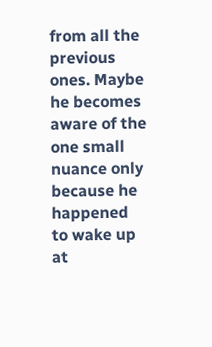from all the previous ones. Maybe he becomes aware of the one small nuance only because he happened to wake up at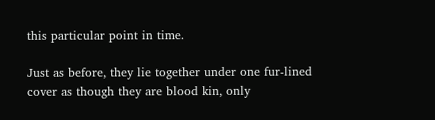this particular point in time.

Just as before, they lie together under one fur-lined cover as though they are blood kin, only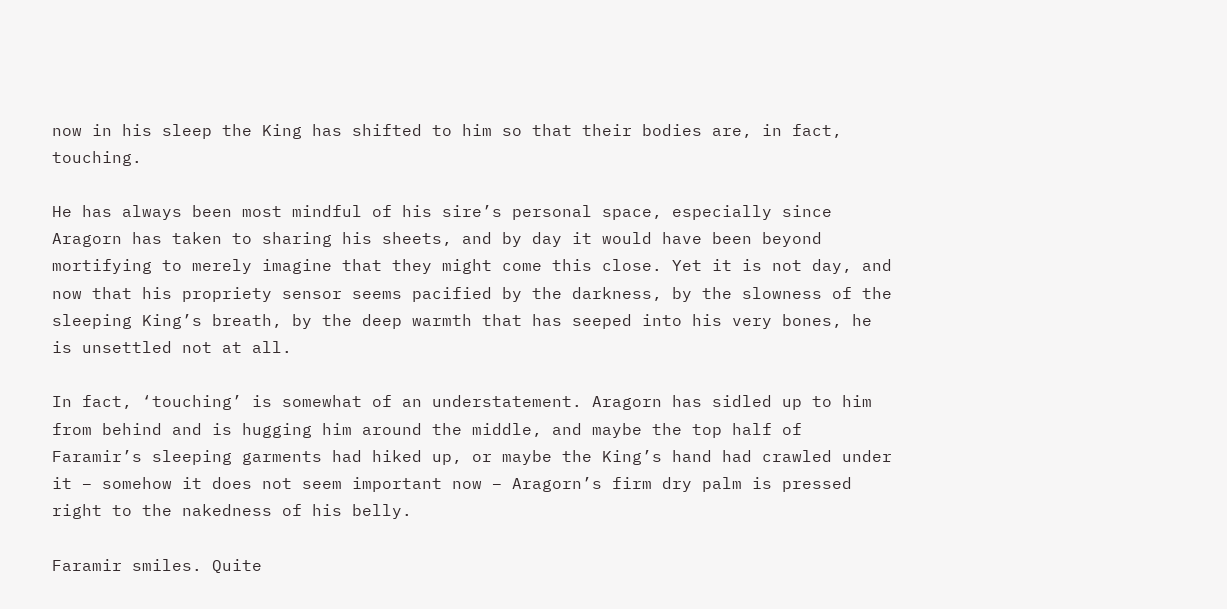now in his sleep the King has shifted to him so that their bodies are, in fact, touching.

He has always been most mindful of his sire’s personal space, especially since Aragorn has taken to sharing his sheets, and by day it would have been beyond mortifying to merely imagine that they might come this close. Yet it is not day, and now that his propriety sensor seems pacified by the darkness, by the slowness of the sleeping King’s breath, by the deep warmth that has seeped into his very bones, he is unsettled not at all.

In fact, ‘touching’ is somewhat of an understatement. Aragorn has sidled up to him from behind and is hugging him around the middle, and maybe the top half of Faramir’s sleeping garments had hiked up, or maybe the King’s hand had crawled under it – somehow it does not seem important now – Aragorn’s firm dry palm is pressed right to the nakedness of his belly.

Faramir smiles. Quite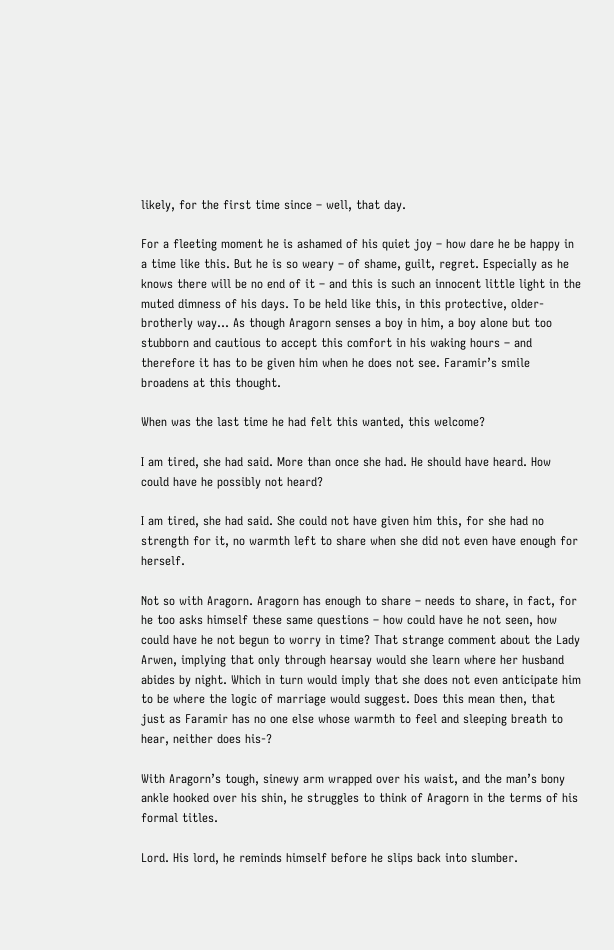likely, for the first time since – well, that day.

For a fleeting moment he is ashamed of his quiet joy – how dare he be happy in a time like this. But he is so weary – of shame, guilt, regret. Especially as he knows there will be no end of it – and this is such an innocent little light in the muted dimness of his days. To be held like this, in this protective, older-brotherly way… As though Aragorn senses a boy in him, a boy alone but too stubborn and cautious to accept this comfort in his waking hours – and therefore it has to be given him when he does not see. Faramir’s smile broadens at this thought.

When was the last time he had felt this wanted, this welcome?

I am tired, she had said. More than once she had. He should have heard. How could have he possibly not heard?

I am tired, she had said. She could not have given him this, for she had no strength for it, no warmth left to share when she did not even have enough for herself.

Not so with Aragorn. Aragorn has enough to share – needs to share, in fact, for he too asks himself these same questions – how could have he not seen, how could have he not begun to worry in time? That strange comment about the Lady Arwen, implying that only through hearsay would she learn where her husband abides by night. Which in turn would imply that she does not even anticipate him to be where the logic of marriage would suggest. Does this mean then, that just as Faramir has no one else whose warmth to feel and sleeping breath to hear, neither does his-?

With Aragorn’s tough, sinewy arm wrapped over his waist, and the man’s bony ankle hooked over his shin, he struggles to think of Aragorn in the terms of his formal titles.

Lord. His lord, he reminds himself before he slips back into slumber.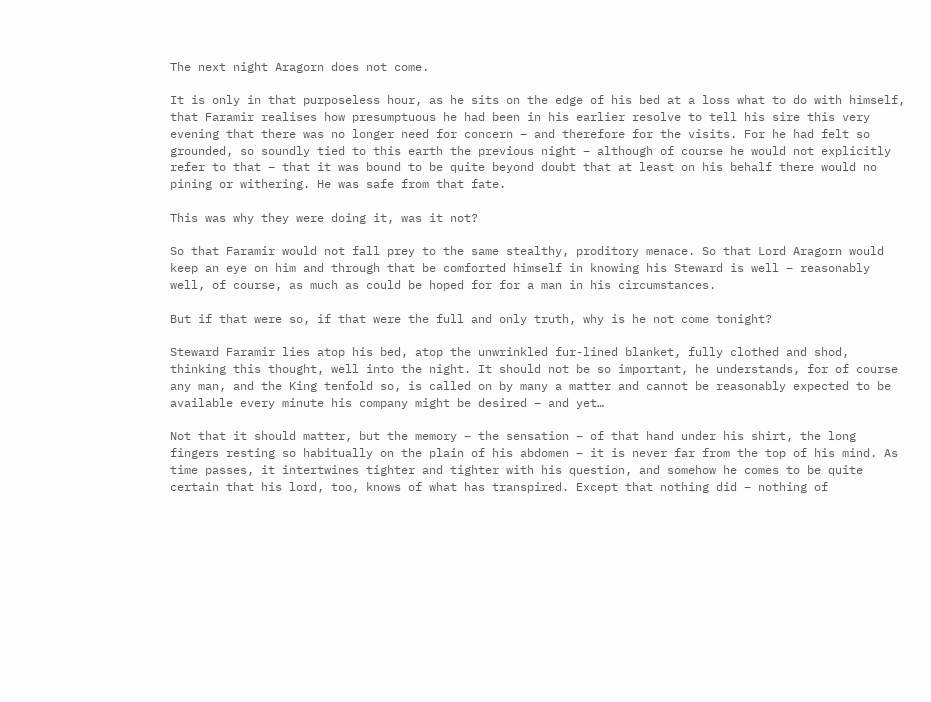The next night Aragorn does not come.

It is only in that purposeless hour, as he sits on the edge of his bed at a loss what to do with himself, that Faramir realises how presumptuous he had been in his earlier resolve to tell his sire this very evening that there was no longer need for concern – and therefore for the visits. For he had felt so grounded, so soundly tied to this earth the previous night – although of course he would not explicitly refer to that – that it was bound to be quite beyond doubt that at least on his behalf there would no pining or withering. He was safe from that fate.

This was why they were doing it, was it not?

So that Faramir would not fall prey to the same stealthy, proditory menace. So that Lord Aragorn would keep an eye on him and through that be comforted himself in knowing his Steward is well – reasonably well, of course, as much as could be hoped for for a man in his circumstances.

But if that were so, if that were the full and only truth, why is he not come tonight?

Steward Faramir lies atop his bed, atop the unwrinkled fur-lined blanket, fully clothed and shod, thinking this thought, well into the night. It should not be so important, he understands, for of course any man, and the King tenfold so, is called on by many a matter and cannot be reasonably expected to be available every minute his company might be desired – and yet…

Not that it should matter, but the memory – the sensation – of that hand under his shirt, the long fingers resting so habitually on the plain of his abdomen – it is never far from the top of his mind. As time passes, it intertwines tighter and tighter with his question, and somehow he comes to be quite certain that his lord, too, knows of what has transpired. Except that nothing did – nothing of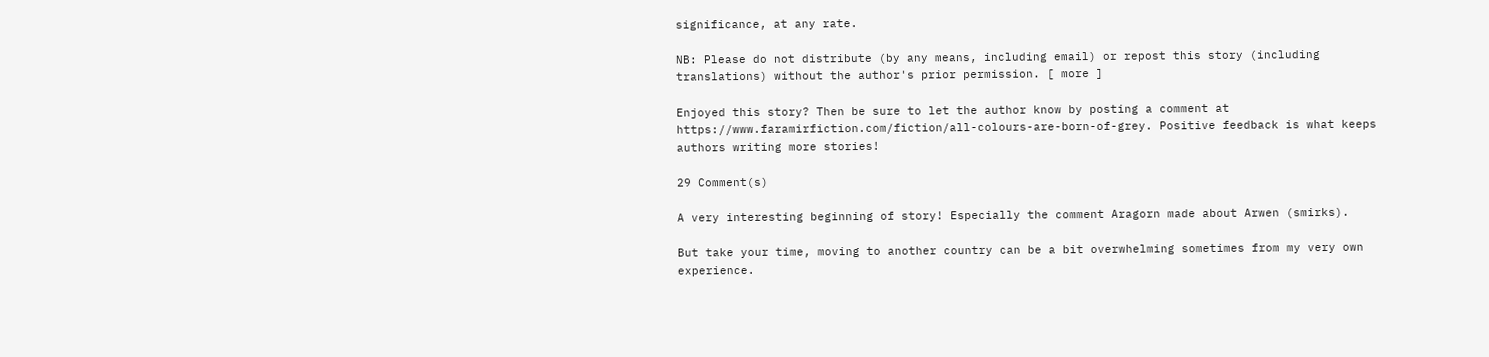significance, at any rate.

NB: Please do not distribute (by any means, including email) or repost this story (including translations) without the author's prior permission. [ more ]

Enjoyed this story? Then be sure to let the author know by posting a comment at https://www.faramirfiction.com/fiction/all-colours-are-born-of-grey. Positive feedback is what keeps authors writing more stories!

29 Comment(s)

A very interesting beginning of story! Especially the comment Aragorn made about Arwen (smirks).

But take your time, moving to another country can be a bit overwhelming sometimes from my very own experience.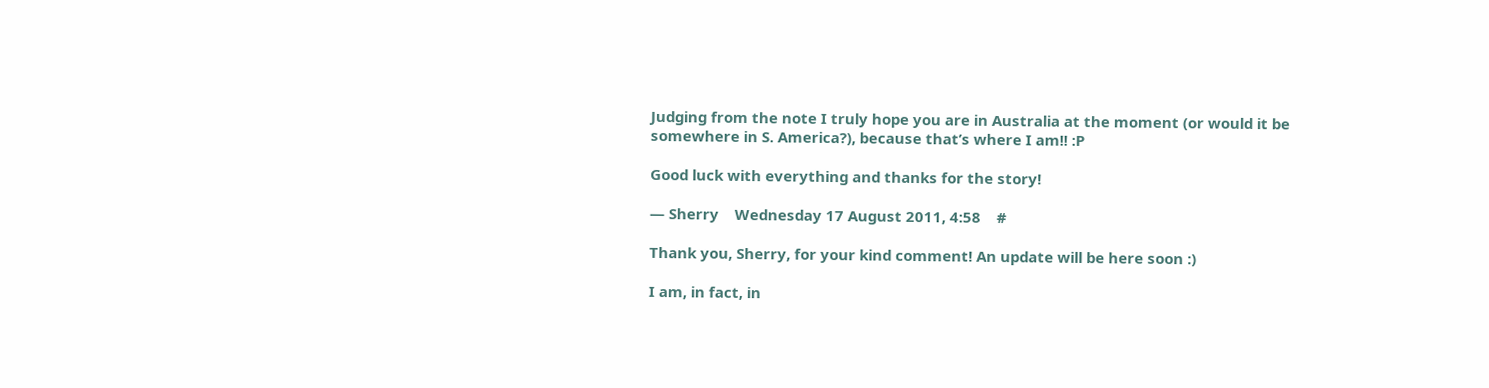Judging from the note I truly hope you are in Australia at the moment (or would it be somewhere in S. America?), because that’s where I am!! :P

Good luck with everything and thanks for the story!

— Sherry    Wednesday 17 August 2011, 4:58    #

Thank you, Sherry, for your kind comment! An update will be here soon :)

I am, in fact, in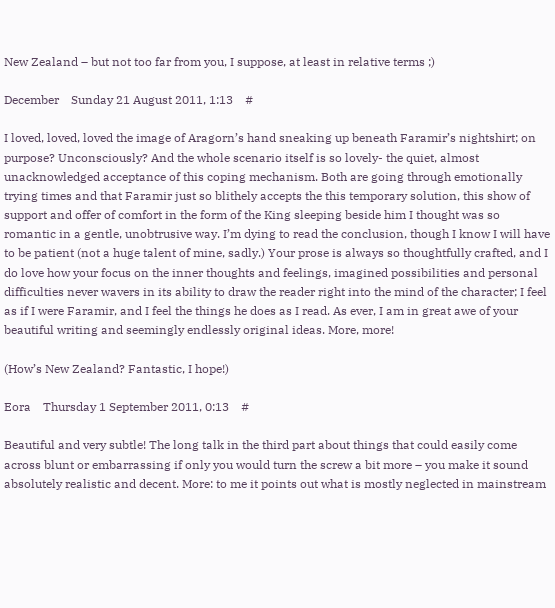New Zealand – but not too far from you, I suppose, at least in relative terms ;)

December    Sunday 21 August 2011, 1:13    #

I loved, loved, loved the image of Aragorn’s hand sneaking up beneath Faramir’s nightshirt; on purpose? Unconsciously? And the whole scenario itself is so lovely- the quiet, almost unacknowledged acceptance of this coping mechanism. Both are going through emotionally trying times and that Faramir just so blithely accepts the this temporary solution, this show of support and offer of comfort in the form of the King sleeping beside him I thought was so romantic in a gentle, unobtrusive way. I’m dying to read the conclusion, though I know I will have to be patient (not a huge talent of mine, sadly.) Your prose is always so thoughtfully crafted, and I do love how your focus on the inner thoughts and feelings, imagined possibilities and personal difficulties never wavers in its ability to draw the reader right into the mind of the character; I feel as if I were Faramir, and I feel the things he does as I read. As ever, I am in great awe of your beautiful writing and seemingly endlessly original ideas. More, more!

(How’s New Zealand? Fantastic, I hope!)

Eora    Thursday 1 September 2011, 0:13    #

Beautiful and very subtle! The long talk in the third part about things that could easily come across blunt or embarrassing if only you would turn the screw a bit more – you make it sound absolutely realistic and decent. More: to me it points out what is mostly neglected in mainstream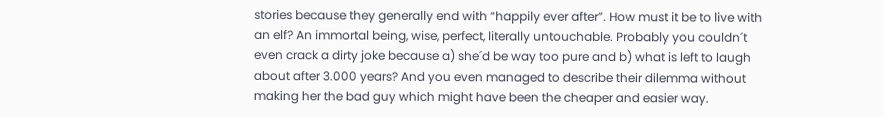stories because they generally end with “happily ever after”. How must it be to live with an elf? An immortal being, wise, perfect, literally untouchable. Probably you couldn´t even crack a dirty joke because a) she´d be way too pure and b) what is left to laugh about after 3.000 years? And you even managed to describe their dilemma without making her the bad guy which might have been the cheaper and easier way.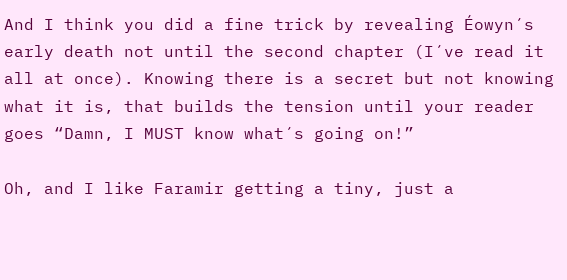And I think you did a fine trick by revealing Éowyn´s early death not until the second chapter (I´ve read it all at once). Knowing there is a secret but not knowing what it is, that builds the tension until your reader goes “Damn, I MUST know what´s going on!”

Oh, and I like Faramir getting a tiny, just a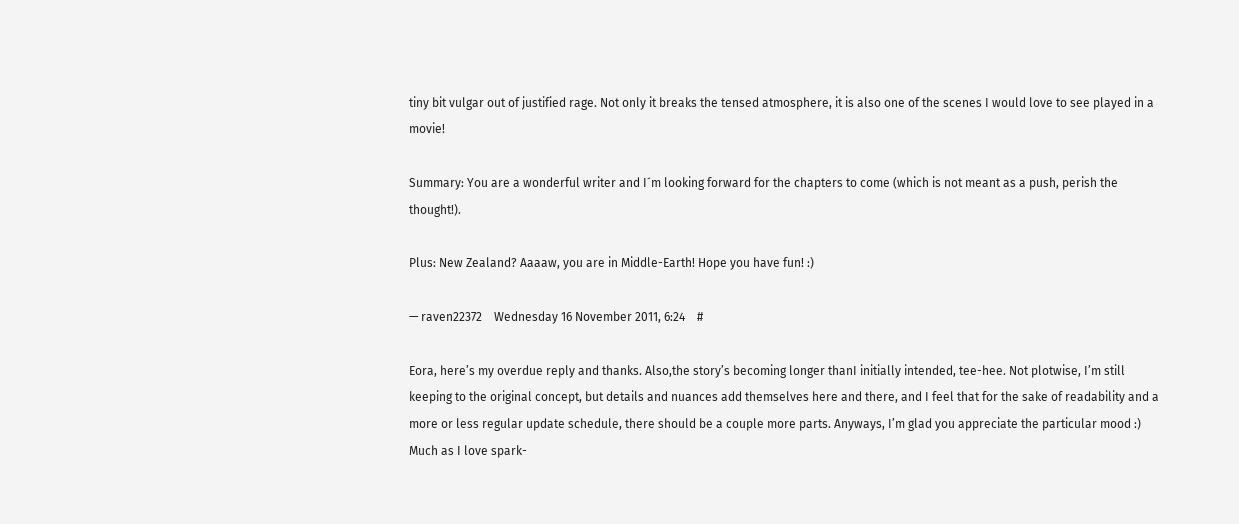tiny bit vulgar out of justified rage. Not only it breaks the tensed atmosphere, it is also one of the scenes I would love to see played in a movie!

Summary: You are a wonderful writer and I´m looking forward for the chapters to come (which is not meant as a push, perish the thought!).

Plus: New Zealand? Aaaaw, you are in Middle-Earth! Hope you have fun! :)

— raven22372    Wednesday 16 November 2011, 6:24    #

Eora, here’s my overdue reply and thanks. Also,the story’s becoming longer thanI initially intended, tee-hee. Not plotwise, I’m still keeping to the original concept, but details and nuances add themselves here and there, and I feel that for the sake of readability and a more or less regular update schedule, there should be a couple more parts. Anyways, I’m glad you appreciate the particular mood :) Much as I love spark-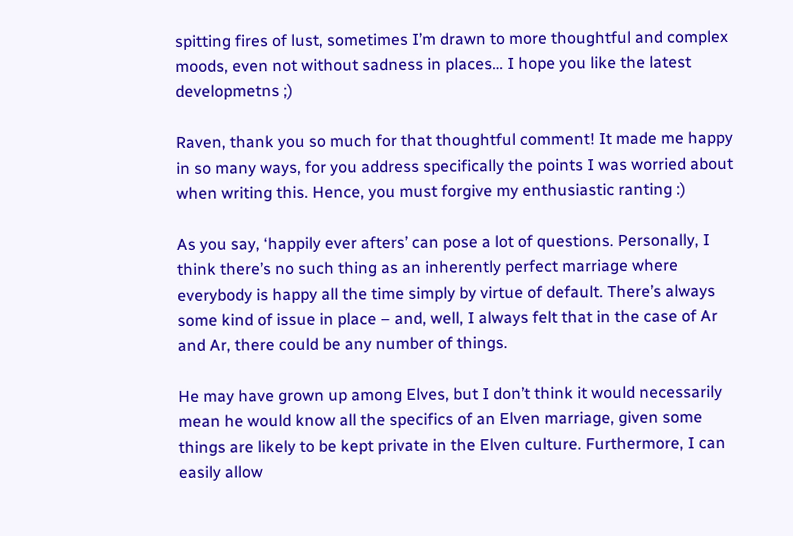spitting fires of lust, sometimes I’m drawn to more thoughtful and complex moods, even not without sadness in places… I hope you like the latest developmetns ;)

Raven, thank you so much for that thoughtful comment! It made me happy in so many ways, for you address specifically the points I was worried about when writing this. Hence, you must forgive my enthusiastic ranting :)

As you say, ‘happily ever afters’ can pose a lot of questions. Personally, I think there’s no such thing as an inherently perfect marriage where everybody is happy all the time simply by virtue of default. There’s always some kind of issue in place – and, well, I always felt that in the case of Ar and Ar, there could be any number of things.

He may have grown up among Elves, but I don’t think it would necessarily mean he would know all the specifics of an Elven marriage, given some things are likely to be kept private in the Elven culture. Furthermore, I can easily allow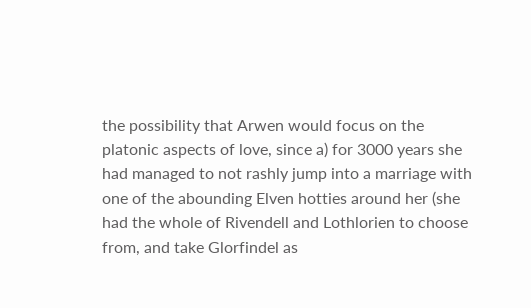the possibility that Arwen would focus on the platonic aspects of love, since a) for 3000 years she had managed to not rashly jump into a marriage with one of the abounding Elven hotties around her (she had the whole of Rivendell and Lothlorien to choose from, and take Glorfindel as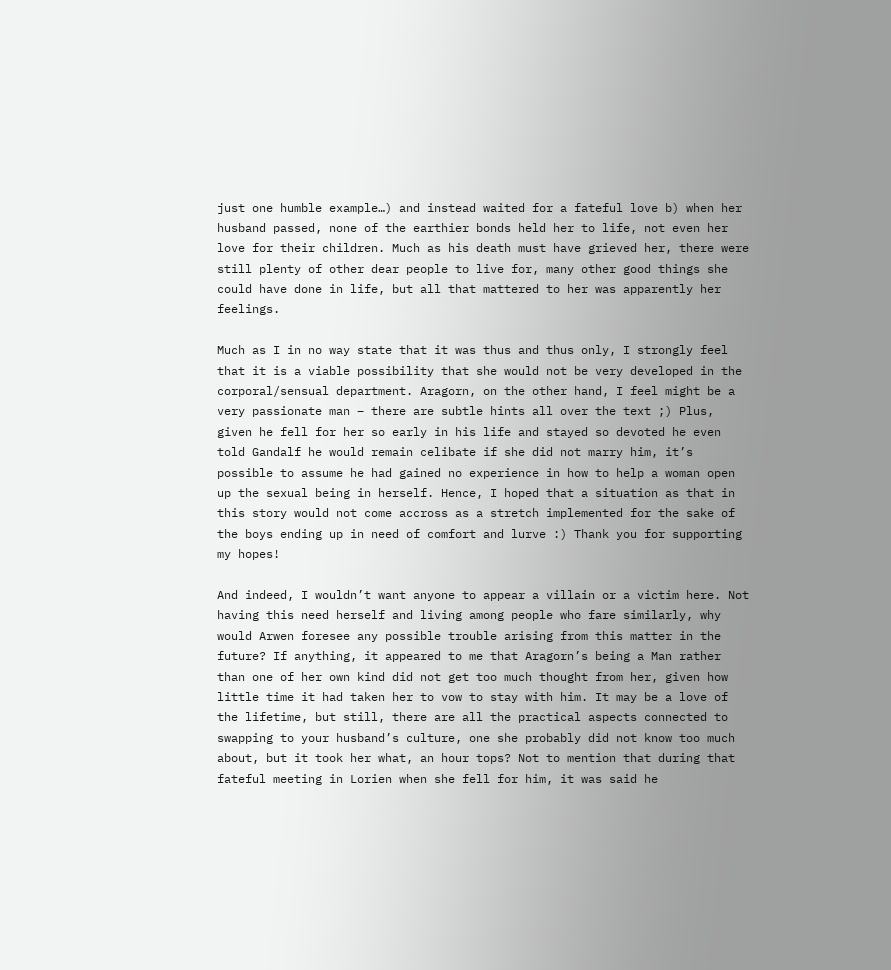just one humble example…) and instead waited for a fateful love b) when her husband passed, none of the earthier bonds held her to life, not even her love for their children. Much as his death must have grieved her, there were still plenty of other dear people to live for, many other good things she could have done in life, but all that mattered to her was apparently her feelings.

Much as I in no way state that it was thus and thus only, I strongly feel that it is a viable possibility that she would not be very developed in the corporal/sensual department. Aragorn, on the other hand, I feel might be a very passionate man – there are subtle hints all over the text ;) Plus, given he fell for her so early in his life and stayed so devoted he even told Gandalf he would remain celibate if she did not marry him, it’s possible to assume he had gained no experience in how to help a woman open up the sexual being in herself. Hence, I hoped that a situation as that in this story would not come accross as a stretch implemented for the sake of the boys ending up in need of comfort and lurve :) Thank you for supporting my hopes!

And indeed, I wouldn’t want anyone to appear a villain or a victim here. Not having this need herself and living among people who fare similarly, why would Arwen foresee any possible trouble arising from this matter in the future? If anything, it appeared to me that Aragorn’s being a Man rather than one of her own kind did not get too much thought from her, given how little time it had taken her to vow to stay with him. It may be a love of the lifetime, but still, there are all the practical aspects connected to swapping to your husband’s culture, one she probably did not know too much about, but it took her what, an hour tops? Not to mention that during that fateful meeting in Lorien when she fell for him, it was said he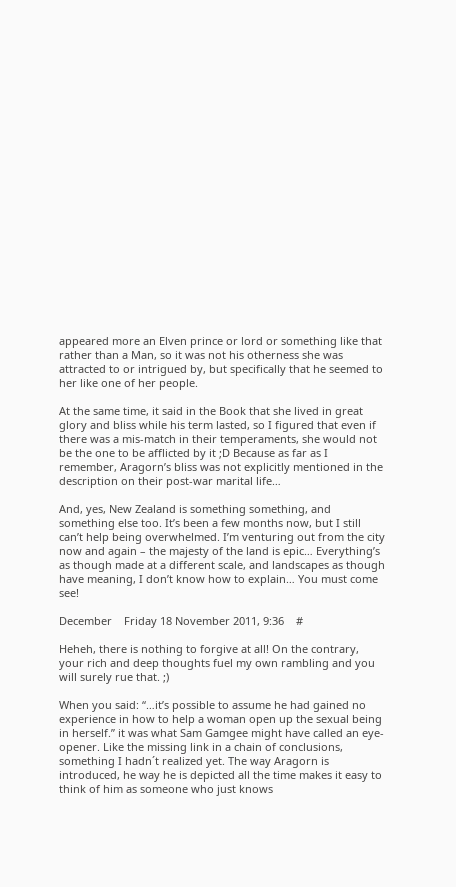appeared more an Elven prince or lord or something like that rather than a Man, so it was not his otherness she was attracted to or intrigued by, but specifically that he seemed to her like one of her people.

At the same time, it said in the Book that she lived in great glory and bliss while his term lasted, so I figured that even if there was a mis-match in their temperaments, she would not be the one to be afflicted by it ;D Because as far as I remember, Aragorn’s bliss was not explicitly mentioned in the description on their post-war marital life…

And, yes, New Zealand is something something, and something else too. It’s been a few months now, but I still can’t help being overwhelmed. I’m venturing out from the city now and again – the majesty of the land is epic… Everything’s as though made at a different scale, and landscapes as though have meaning, I don’t know how to explain… You must come see!

December    Friday 18 November 2011, 9:36    #

Heheh, there is nothing to forgive at all! On the contrary, your rich and deep thoughts fuel my own rambling and you will surely rue that. ;)

When you said: “…it’s possible to assume he had gained no experience in how to help a woman open up the sexual being in herself.” it was what Sam Gamgee might have called an eye-opener. Like the missing link in a chain of conclusions, something I hadn´t realized yet. The way Aragorn is introduced, he way he is depicted all the time makes it easy to think of him as someone who just knows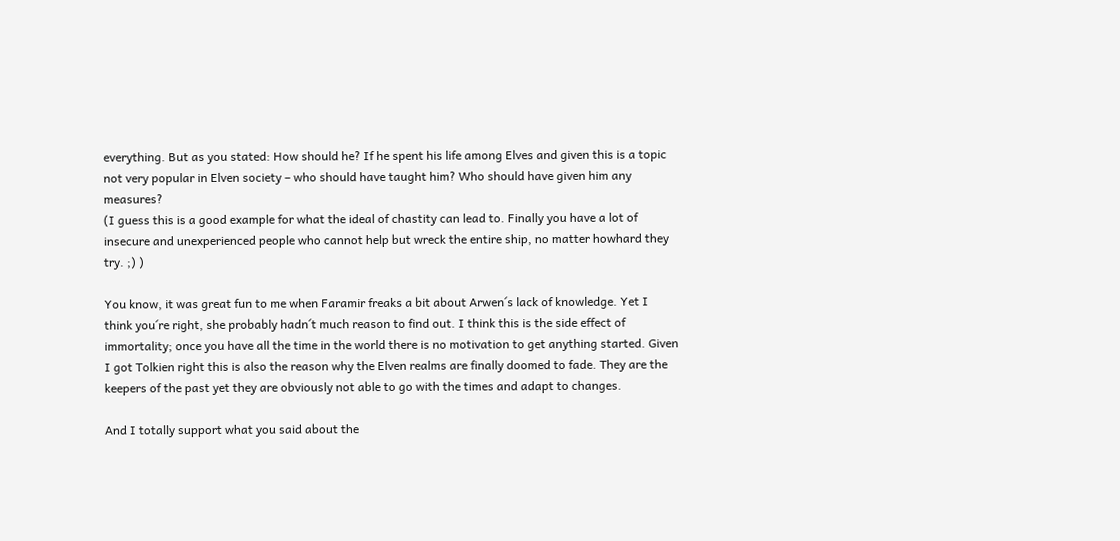everything. But as you stated: How should he? If he spent his life among Elves and given this is a topic not very popular in Elven society – who should have taught him? Who should have given him any measures?
(I guess this is a good example for what the ideal of chastity can lead to. Finally you have a lot of insecure and unexperienced people who cannot help but wreck the entire ship, no matter howhard they try. ;) )

You know, it was great fun to me when Faramir freaks a bit about Arwen´s lack of knowledge. Yet I think you´re right, she probably hadn´t much reason to find out. I think this is the side effect of immortality; once you have all the time in the world there is no motivation to get anything started. Given I got Tolkien right this is also the reason why the Elven realms are finally doomed to fade. They are the keepers of the past yet they are obviously not able to go with the times and adapt to changes.

And I totally support what you said about the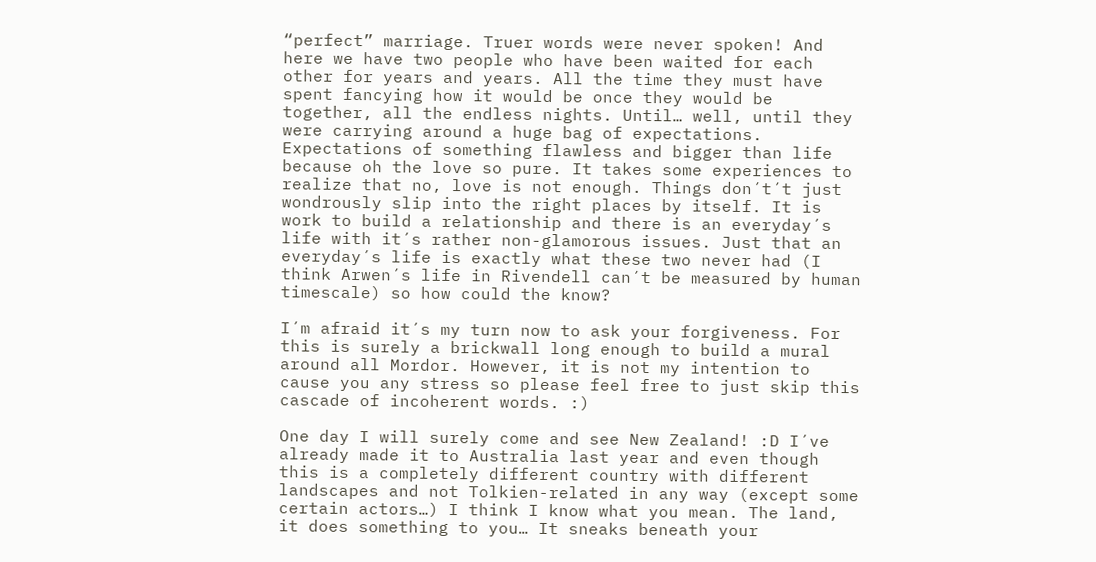“perfect” marriage. Truer words were never spoken! And here we have two people who have been waited for each other for years and years. All the time they must have spent fancying how it would be once they would be together, all the endless nights. Until… well, until they were carrying around a huge bag of expectations. Expectations of something flawless and bigger than life because oh the love so pure. It takes some experiences to realize that no, love is not enough. Things don´t´t just wondrously slip into the right places by itself. It is work to build a relationship and there is an everyday´s life with it´s rather non-glamorous issues. Just that an everyday´s life is exactly what these two never had (I think Arwen´s life in Rivendell can´t be measured by human timescale) so how could the know?

I´m afraid it´s my turn now to ask your forgiveness. For this is surely a brickwall long enough to build a mural around all Mordor. However, it is not my intention to cause you any stress so please feel free to just skip this cascade of incoherent words. :)

One day I will surely come and see New Zealand! :D I´ve already made it to Australia last year and even though this is a completely different country with different landscapes and not Tolkien-related in any way (except some certain actors…) I think I know what you mean. The land, it does something to you… It sneaks beneath your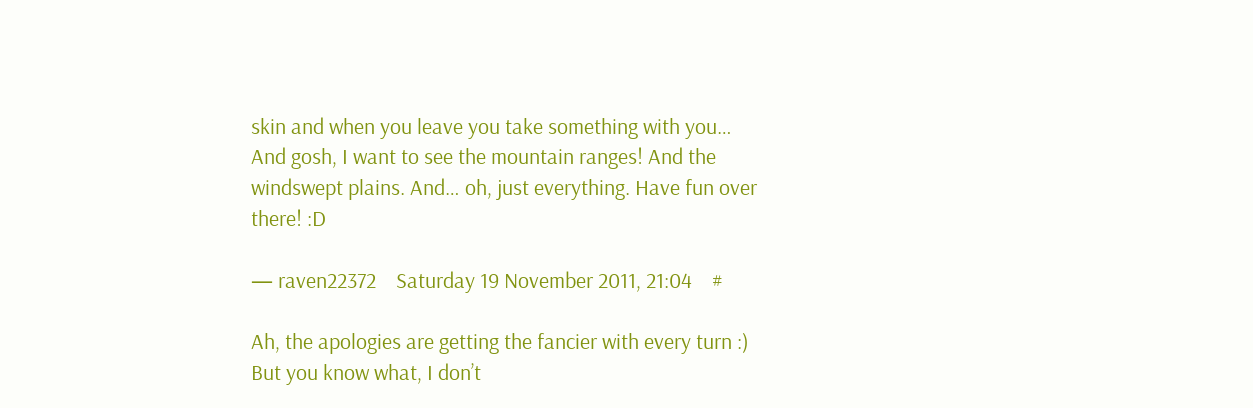skin and when you leave you take something with you… And gosh, I want to see the mountain ranges! And the windswept plains. And… oh, just everything. Have fun over there! :D

— raven22372    Saturday 19 November 2011, 21:04    #

Ah, the apologies are getting the fancier with every turn :) But you know what, I don’t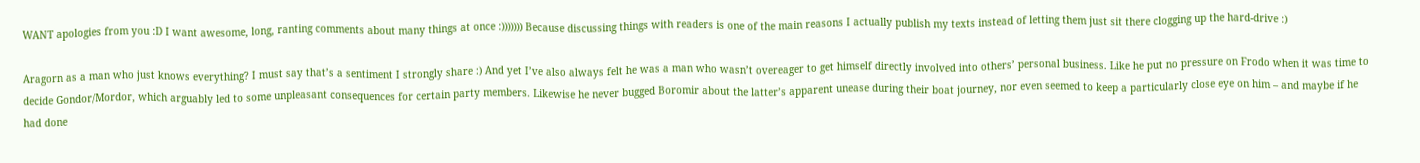WANT apologies from you :D I want awesome, long, ranting comments about many things at once :))))))) Because discussing things with readers is one of the main reasons I actually publish my texts instead of letting them just sit there clogging up the hard-drive :)

Aragorn as a man who just knows everything? I must say that’s a sentiment I strongly share :) And yet I’ve also always felt he was a man who wasn’t overeager to get himself directly involved into others’ personal business. Like he put no pressure on Frodo when it was time to decide Gondor/Mordor, which arguably led to some unpleasant consequences for certain party members. Likewise he never bugged Boromir about the latter’s apparent unease during their boat journey, nor even seemed to keep a particularly close eye on him – and maybe if he had done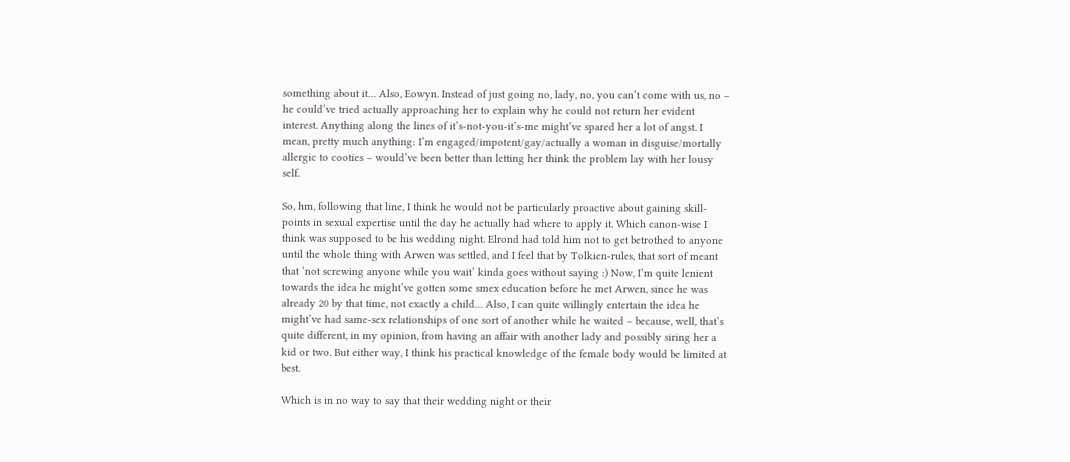something about it… Also, Eowyn. Instead of just going no, lady, no, you can’t come with us, no – he could’ve tried actually approaching her to explain why he could not return her evident interest. Anything along the lines of it’s-not-you-it’s-me might’ve spared her a lot of angst. I mean, pretty much anything: I’m engaged/impotent/gay/actually a woman in disguise/mortally allergic to cooties – would’ve been better than letting her think the problem lay with her lousy self.

So, hm, following that line, I think he would not be particularly proactive about gaining skill-points in sexual expertise until the day he actually had where to apply it. Which canon-wise I think was supposed to be his wedding night. Elrond had told him not to get betrothed to anyone until the whole thing with Arwen was settled, and I feel that by Tolkien-rules, that sort of meant that ‘not screwing anyone while you wait’ kinda goes without saying :) Now, I’m quite lenient towards the idea he might’ve gotten some smex education before he met Arwen, since he was already 20 by that time, not exactly a child… Also, I can quite willingly entertain the idea he might’ve had same-sex relationships of one sort of another while he waited – because, well, that’s quite different, in my opinion, from having an affair with another lady and possibly siring her a kid or two. But either way, I think his practical knowledge of the female body would be limited at best.

Which is in no way to say that their wedding night or their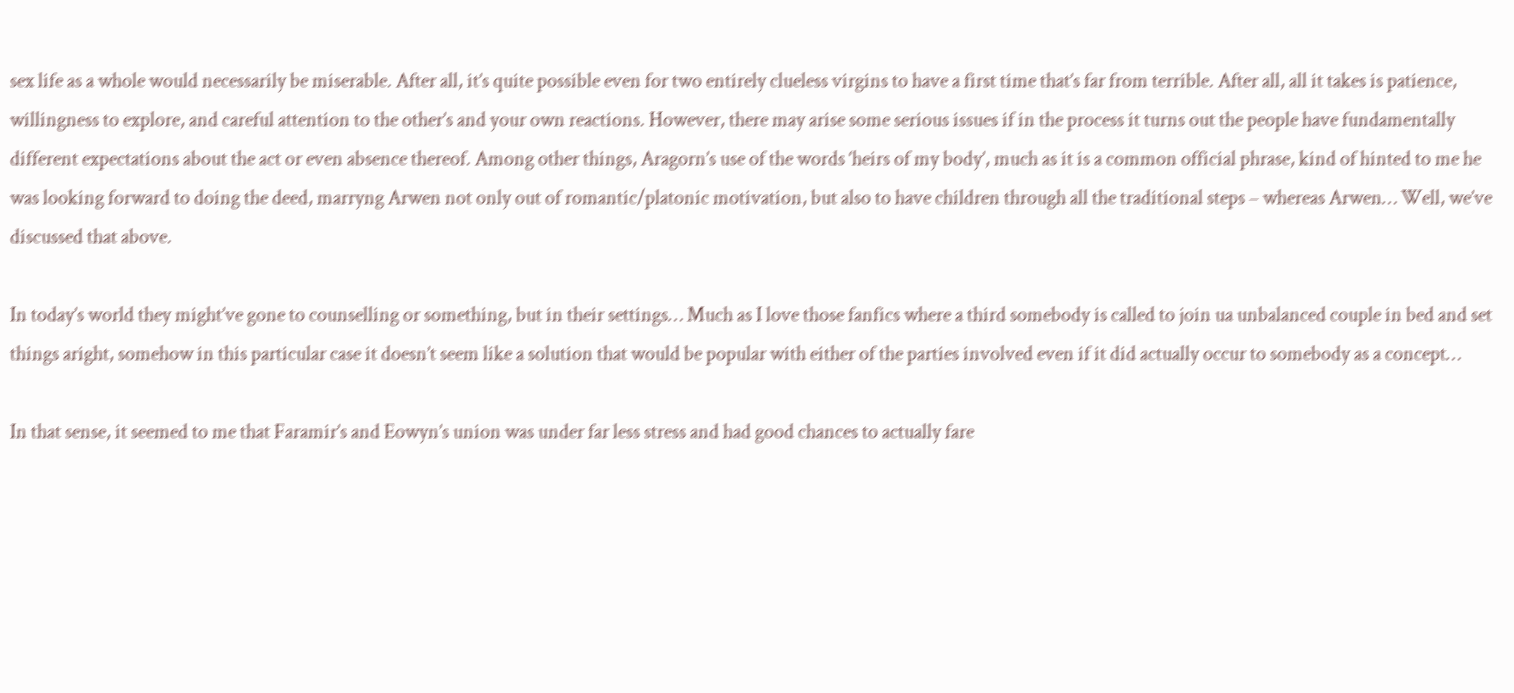sex life as a whole would necessarily be miserable. After all, it’s quite possible even for two entirely clueless virgins to have a first time that’s far from terrible. After all, all it takes is patience, willingness to explore, and careful attention to the other’s and your own reactions. However, there may arise some serious issues if in the process it turns out the people have fundamentally different expectations about the act or even absence thereof. Among other things, Aragorn’s use of the words ‘heirs of my body’, much as it is a common official phrase, kind of hinted to me he was looking forward to doing the deed, marryng Arwen not only out of romantic/platonic motivation, but also to have children through all the traditional steps – whereas Arwen… Well, we’ve discussed that above.

In today’s world they might’ve gone to counselling or something, but in their settings… Much as I love those fanfics where a third somebody is called to join ua unbalanced couple in bed and set things aright, somehow in this particular case it doesn’t seem like a solution that would be popular with either of the parties involved even if it did actually occur to somebody as a concept…

In that sense, it seemed to me that Faramir’s and Eowyn’s union was under far less stress and had good chances to actually fare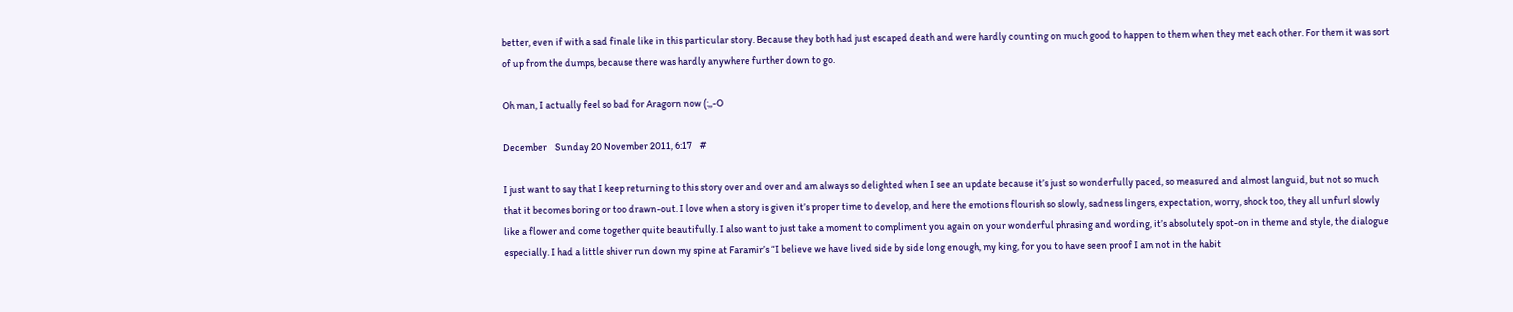better, even if with a sad finale like in this particular story. Because they both had just escaped death and were hardly counting on much good to happen to them when they met each other. For them it was sort of up from the dumps, because there was hardly anywhere further down to go.

Oh man, I actually feel so bad for Aragorn now (:,,-O

December    Sunday 20 November 2011, 6:17    #

I just want to say that I keep returning to this story over and over and am always so delighted when I see an update because it’s just so wonderfully paced, so measured and almost languid, but not so much that it becomes boring or too drawn-out. I love when a story is given it’s proper time to develop, and here the emotions flourish so slowly, sadness lingers, expectation, worry, shock too, they all unfurl slowly like a flower and come together quite beautifully. I also want to just take a moment to compliment you again on your wonderful phrasing and wording, it’s absolutely spot-on in theme and style, the dialogue especially. I had a little shiver run down my spine at Faramir’s “I believe we have lived side by side long enough, my king, for you to have seen proof I am not in the habit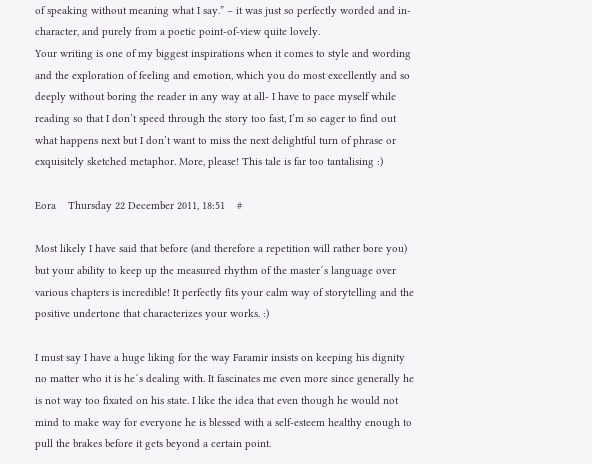of speaking without meaning what I say.” – it was just so perfectly worded and in-character, and purely from a poetic point-of-view quite lovely.
Your writing is one of my biggest inspirations when it comes to style and wording and the exploration of feeling and emotion, which you do most excellently and so deeply without boring the reader in any way at all- I have to pace myself while reading so that I don’t speed through the story too fast, I’m so eager to find out what happens next but I don’t want to miss the next delightful turn of phrase or exquisitely sketched metaphor. More, please! This tale is far too tantalising :)

Eora    Thursday 22 December 2011, 18:51    #

Most likely I have said that before (and therefore a repetition will rather bore you) but your ability to keep up the measured rhythm of the master´s language over various chapters is incredible! It perfectly fits your calm way of storytelling and the positive undertone that characterizes your works. :)

I must say I have a huge liking for the way Faramir insists on keeping his dignity no matter who it is he´s dealing with. It fascinates me even more since generally he is not way too fixated on his state. I like the idea that even though he would not mind to make way for everyone he is blessed with a self-esteem healthy enough to pull the brakes before it gets beyond a certain point.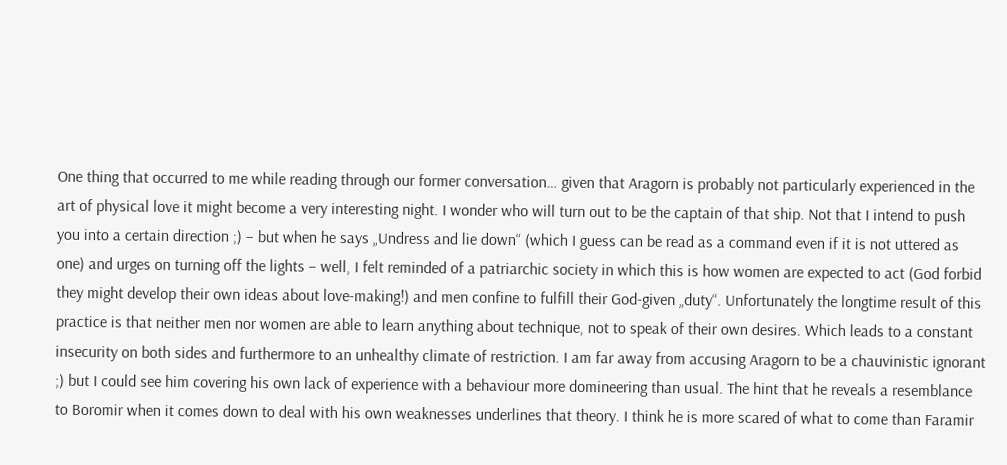One thing that occurred to me while reading through our former conversation… given that Aragorn is probably not particularly experienced in the art of physical love it might become a very interesting night. I wonder who will turn out to be the captain of that ship. Not that I intend to push you into a certain direction ;) – but when he says „Undress and lie down“ (which I guess can be read as a command even if it is not uttered as one) and urges on turning off the lights – well, I felt reminded of a patriarchic society in which this is how women are expected to act (God forbid they might develop their own ideas about love-making!) and men confine to fulfill their God-given „duty“. Unfortunately the longtime result of this practice is that neither men nor women are able to learn anything about technique, not to speak of their own desires. Which leads to a constant insecurity on both sides and furthermore to an unhealthy climate of restriction. I am far away from accusing Aragorn to be a chauvinistic ignorant ;) but I could see him covering his own lack of experience with a behaviour more domineering than usual. The hint that he reveals a resemblance to Boromir when it comes down to deal with his own weaknesses underlines that theory. I think he is more scared of what to come than Faramir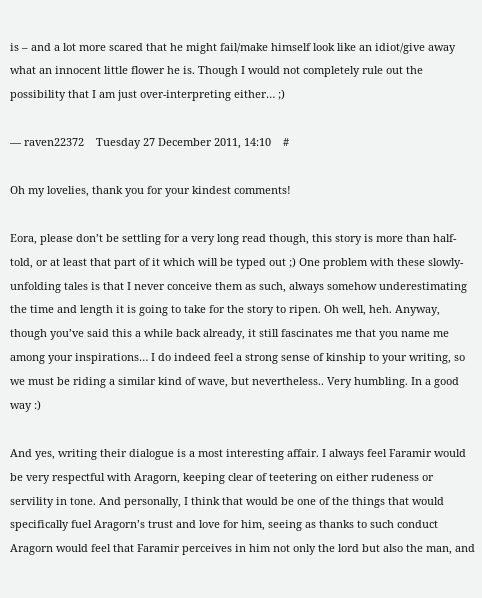is – and a lot more scared that he might fail/make himself look like an idiot/give away what an innocent little flower he is. Though I would not completely rule out the possibility that I am just over-interpreting either… ;)

— raven22372    Tuesday 27 December 2011, 14:10    #

Oh my lovelies, thank you for your kindest comments!

Eora, please don’t be settling for a very long read though, this story is more than half-told, or at least that part of it which will be typed out ;) One problem with these slowly-unfolding tales is that I never conceive them as such, always somehow underestimating the time and length it is going to take for the story to ripen. Oh well, heh. Anyway, though you’ve said this a while back already, it still fascinates me that you name me among your inspirations… I do indeed feel a strong sense of kinship to your writing, so we must be riding a similar kind of wave, but nevertheless.. Very humbling. In a good way :)

And yes, writing their dialogue is a most interesting affair. I always feel Faramir would be very respectful with Aragorn, keeping clear of teetering on either rudeness or servility in tone. And personally, I think that would be one of the things that would specifically fuel Aragorn’s trust and love for him, seeing as thanks to such conduct Aragorn would feel that Faramir perceives in him not only the lord but also the man, and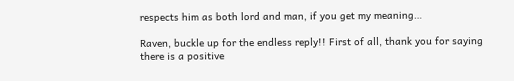respects him as both lord and man, if you get my meaning…

Raven, buckle up for the endless reply!! First of all, thank you for saying there is a positive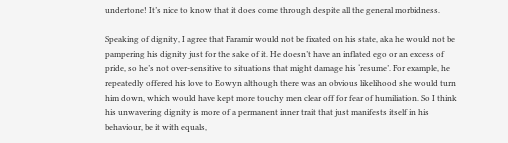undertone! It’s nice to know that it does come through despite all the general morbidness.

Speaking of dignity, I agree that Faramir would not be fixated on his state, aka he would not be pampering his dignity just for the sake of it. He doesn’t have an inflated ego or an excess of pride, so he’s not over-sensitive to situations that might damage his ‘resume’. For example, he repeatedly offered his love to Eowyn although there was an obvious likelihood she would turn him down, which would have kept more touchy men clear off for fear of humiliation. So I think his unwavering dignity is more of a permanent inner trait that just manifests itself in his behaviour, be it with equals,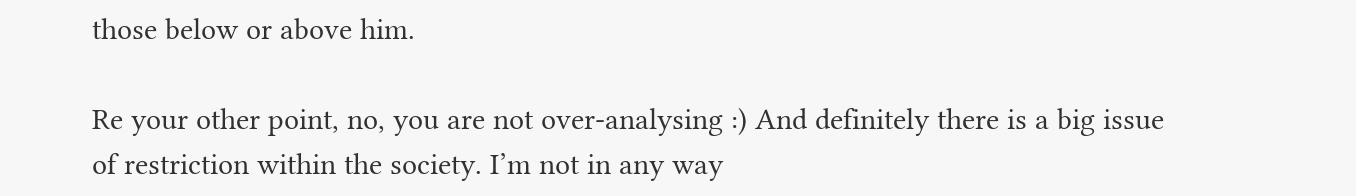those below or above him.

Re your other point, no, you are not over-analysing :) And definitely there is a big issue of restriction within the society. I’m not in any way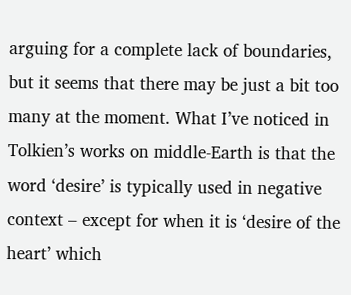arguing for a complete lack of boundaries, but it seems that there may be just a bit too many at the moment. What I’ve noticed in Tolkien’s works on middle-Earth is that the word ‘desire’ is typically used in negative context – except for when it is ‘desire of the heart’ which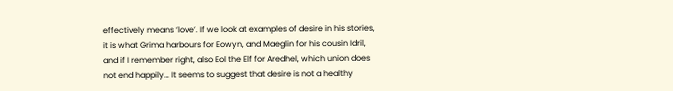effectively means ‘love’. If we look at examples of desire in his stories, it is what Grima harbours for Eowyn, and Maeglin for his cousin Idril, and if I remember right, also Eol the Elf for Aredhel, which union does not end happily… It seems to suggest that desire is not a healthy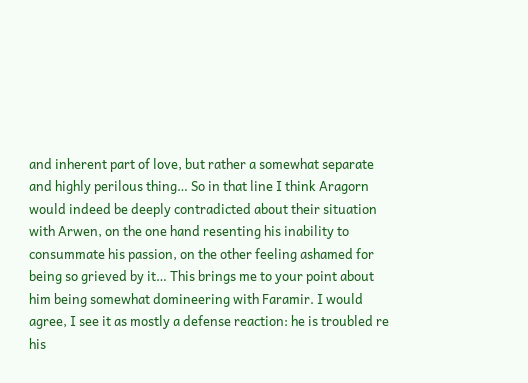and inherent part of love, but rather a somewhat separate and highly perilous thing… So in that line I think Aragorn would indeed be deeply contradicted about their situation with Arwen, on the one hand resenting his inability to consummate his passion, on the other feeling ashamed for being so grieved by it… This brings me to your point about him being somewhat domineering with Faramir. I would agree, I see it as mostly a defense reaction: he is troubled re his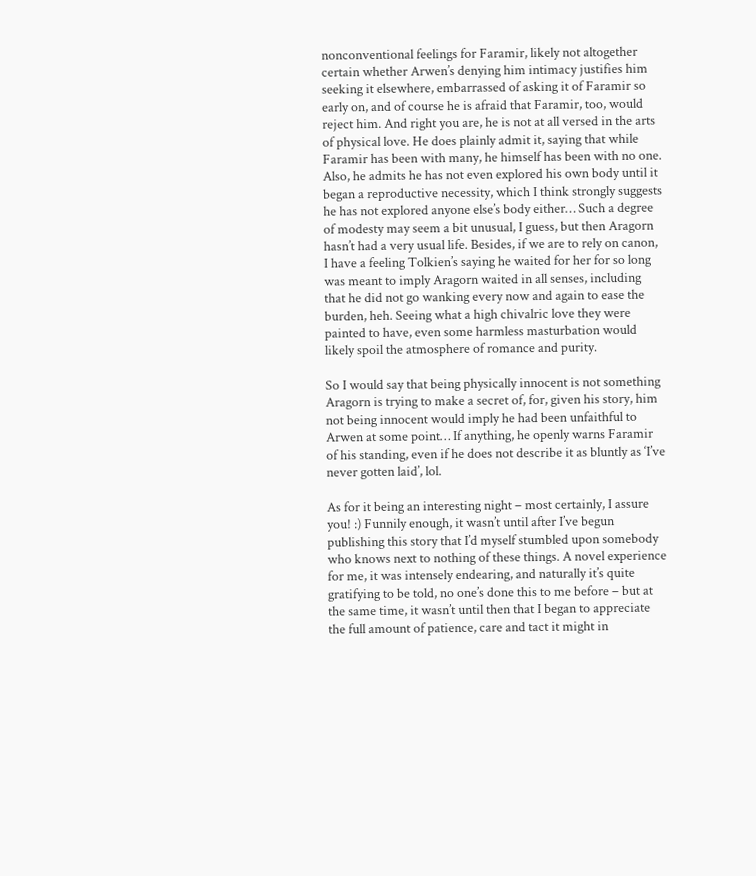nonconventional feelings for Faramir, likely not altogether certain whether Arwen’s denying him intimacy justifies him seeking it elsewhere, embarrassed of asking it of Faramir so early on, and of course he is afraid that Faramir, too, would reject him. And right you are, he is not at all versed in the arts of physical love. He does plainly admit it, saying that while Faramir has been with many, he himself has been with no one. Also, he admits he has not even explored his own body until it began a reproductive necessity, which I think strongly suggests he has not explored anyone else’s body either… Such a degree of modesty may seem a bit unusual, I guess, but then Aragorn hasn’t had a very usual life. Besides, if we are to rely on canon, I have a feeling Tolkien’s saying he waited for her for so long was meant to imply Aragorn waited in all senses, including that he did not go wanking every now and again to ease the burden, heh. Seeing what a high chivalric love they were painted to have, even some harmless masturbation would likely spoil the atmosphere of romance and purity.

So I would say that being physically innocent is not something Aragorn is trying to make a secret of, for, given his story, him not being innocent would imply he had been unfaithful to Arwen at some point… If anything, he openly warns Faramir of his standing, even if he does not describe it as bluntly as ‘I’ve never gotten laid’, lol.

As for it being an interesting night – most certainly, I assure you! :) Funnily enough, it wasn’t until after I’ve begun publishing this story that I’d myself stumbled upon somebody who knows next to nothing of these things. A novel experience for me, it was intensely endearing, and naturally it’s quite gratifying to be told, no one’s done this to me before – but at the same time, it wasn’t until then that I began to appreciate the full amount of patience, care and tact it might in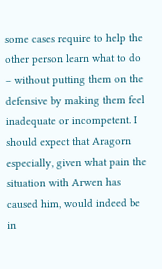some cases require to help the other person learn what to do – without putting them on the defensive by making them feel inadequate or incompetent. I should expect that Aragorn especially, given what pain the situation with Arwen has caused him, would indeed be in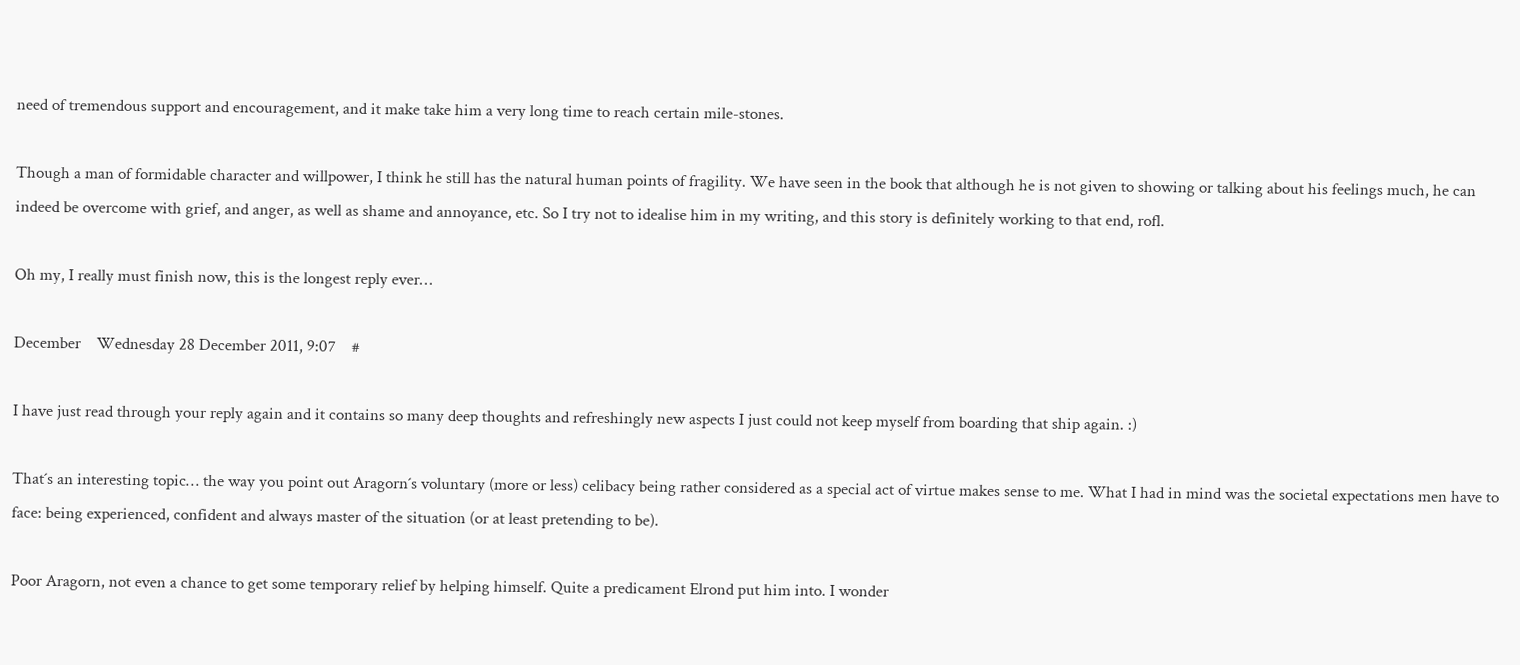need of tremendous support and encouragement, and it make take him a very long time to reach certain mile-stones.

Though a man of formidable character and willpower, I think he still has the natural human points of fragility. We have seen in the book that although he is not given to showing or talking about his feelings much, he can indeed be overcome with grief, and anger, as well as shame and annoyance, etc. So I try not to idealise him in my writing, and this story is definitely working to that end, rofl.

Oh my, I really must finish now, this is the longest reply ever…

December    Wednesday 28 December 2011, 9:07    #

I have just read through your reply again and it contains so many deep thoughts and refreshingly new aspects I just could not keep myself from boarding that ship again. :)

That´s an interesting topic… the way you point out Aragorn´s voluntary (more or less) celibacy being rather considered as a special act of virtue makes sense to me. What I had in mind was the societal expectations men have to face: being experienced, confident and always master of the situation (or at least pretending to be).

Poor Aragorn, not even a chance to get some temporary relief by helping himself. Quite a predicament Elrond put him into. I wonder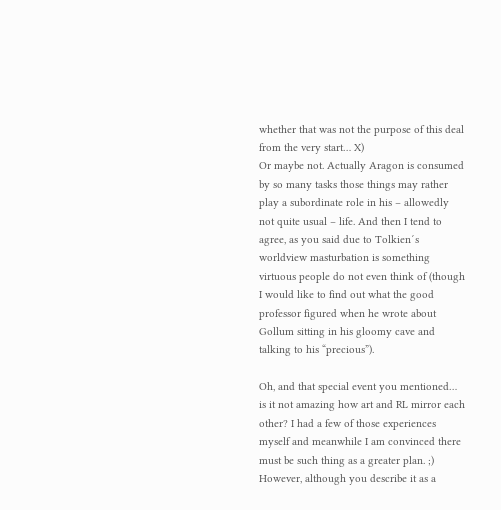whether that was not the purpose of this deal from the very start… X)
Or maybe not. Actually Aragon is consumed by so many tasks those things may rather play a subordinate role in his – allowedly not quite usual – life. And then I tend to agree, as you said due to Tolkien´s worldview masturbation is something virtuous people do not even think of (though I would like to find out what the good professor figured when he wrote about Gollum sitting in his gloomy cave and talking to his “precious”).

Oh, and that special event you mentioned… is it not amazing how art and RL mirror each other? I had a few of those experiences myself and meanwhile I am convinced there must be such thing as a greater plan. ;)
However, although you describe it as a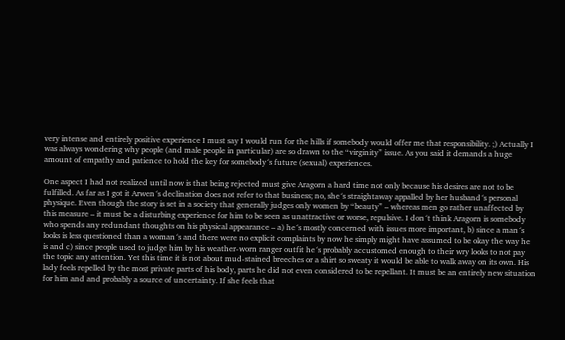very intense and entirely positive experience I must say I would run for the hills if somebody would offer me that responsibility. ;) Actually I was always wondering why people (and male people in particular) are so drawn to the “virginity” issue. As you said it demands a huge amount of empathy and patience to hold the key for somebody´s future (sexual) experiences.

One aspect I had not realized until now is that being rejected must give Aragorn a hard time not only because his desires are not to be fulfilled. As far as I got it Arwen´s declination does not refer to that business; no, she´s straightaway appalled by her husband´s personal physique. Even though the story is set in a society that generally judges only women by “beauty” – whereas men go rather unaffected by this measure – it must be a disturbing experience for him to be seen as unattractive or worse, repulsive. I don´t think Aragorn is somebody who spends any redundant thoughts on his physical appearance – a) he´s mostly concerned with issues more important, b) since a man´s looks is less questioned than a woman´s and there were no explicit complaints by now he simply might have assumed to be okay the way he is and c) since people used to judge him by his weather-worn ranger outfit he´s probably accustomed enough to their wry looks to not pay the topic any attention. Yet this time it is not about mud-stained breeches or a shirt so sweaty it would be able to walk away on its own. His lady feels repelled by the most private parts of his body, parts he did not even considered to be repellant. It must be an entirely new situation for him and and probably a source of uncertainty. If she feels that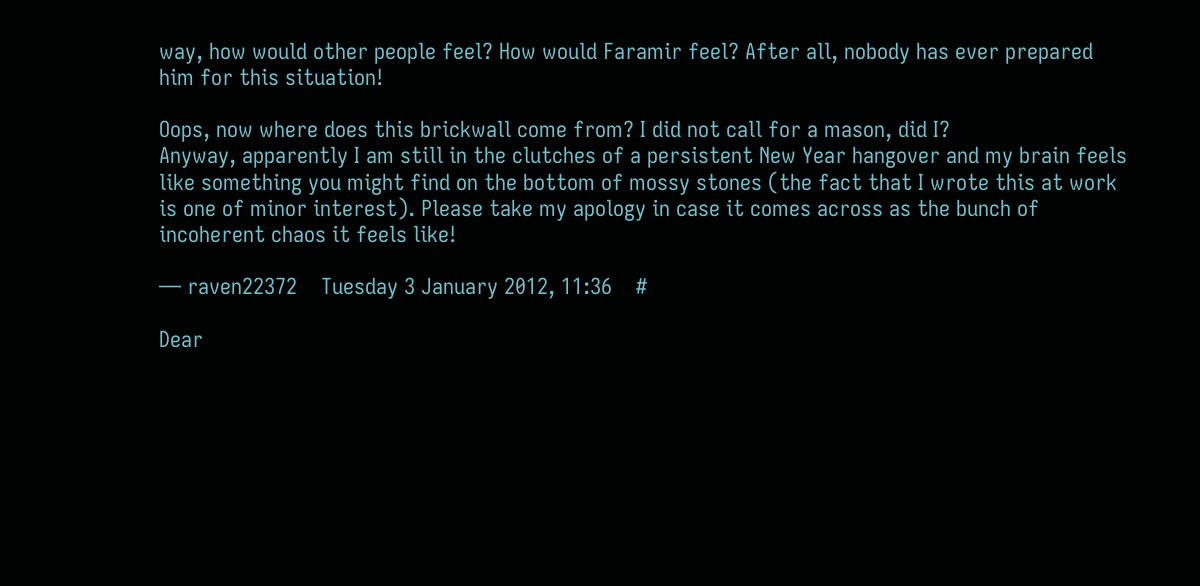way, how would other people feel? How would Faramir feel? After all, nobody has ever prepared him for this situation!

Oops, now where does this brickwall come from? I did not call for a mason, did I?
Anyway, apparently I am still in the clutches of a persistent New Year hangover and my brain feels like something you might find on the bottom of mossy stones (the fact that I wrote this at work is one of minor interest). Please take my apology in case it comes across as the bunch of incoherent chaos it feels like!

— raven22372    Tuesday 3 January 2012, 11:36    #

Dear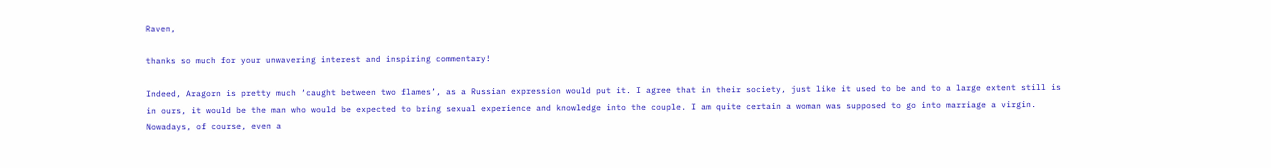Raven,

thanks so much for your unwavering interest and inspiring commentary!

Indeed, Aragorn is pretty much ‘caught between two flames’, as a Russian expression would put it. I agree that in their society, just like it used to be and to a large extent still is in ours, it would be the man who would be expected to bring sexual experience and knowledge into the couple. I am quite certain a woman was supposed to go into marriage a virgin. Nowadays, of course, even a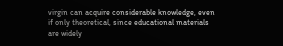virgin can acquire considerable knowledge, even if only theoretical, since educational materials are widely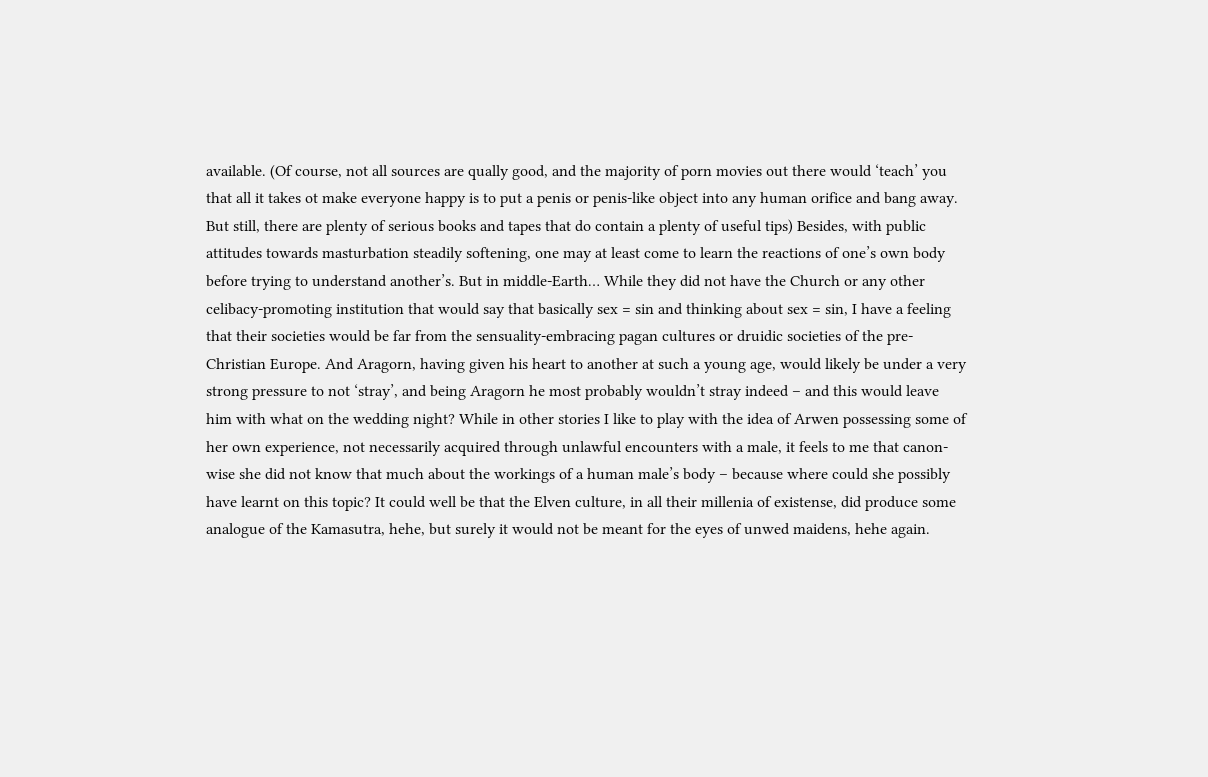available. (Of course, not all sources are qually good, and the majority of porn movies out there would ‘teach’ you that all it takes ot make everyone happy is to put a penis or penis-like object into any human orifice and bang away. But still, there are plenty of serious books and tapes that do contain a plenty of useful tips) Besides, with public attitudes towards masturbation steadily softening, one may at least come to learn the reactions of one’s own body before trying to understand another’s. But in middle-Earth… While they did not have the Church or any other celibacy-promoting institution that would say that basically sex = sin and thinking about sex = sin, I have a feeling that their societies would be far from the sensuality-embracing pagan cultures or druidic societies of the pre-Christian Europe. And Aragorn, having given his heart to another at such a young age, would likely be under a very strong pressure to not ‘stray’, and being Aragorn he most probably wouldn’t stray indeed – and this would leave him with what on the wedding night? While in other stories I like to play with the idea of Arwen possessing some of her own experience, not necessarily acquired through unlawful encounters with a male, it feels to me that canon-wise she did not know that much about the workings of a human male’s body – because where could she possibly have learnt on this topic? It could well be that the Elven culture, in all their millenia of existense, did produce some analogue of the Kamasutra, hehe, but surely it would not be meant for the eyes of unwed maidens, hehe again.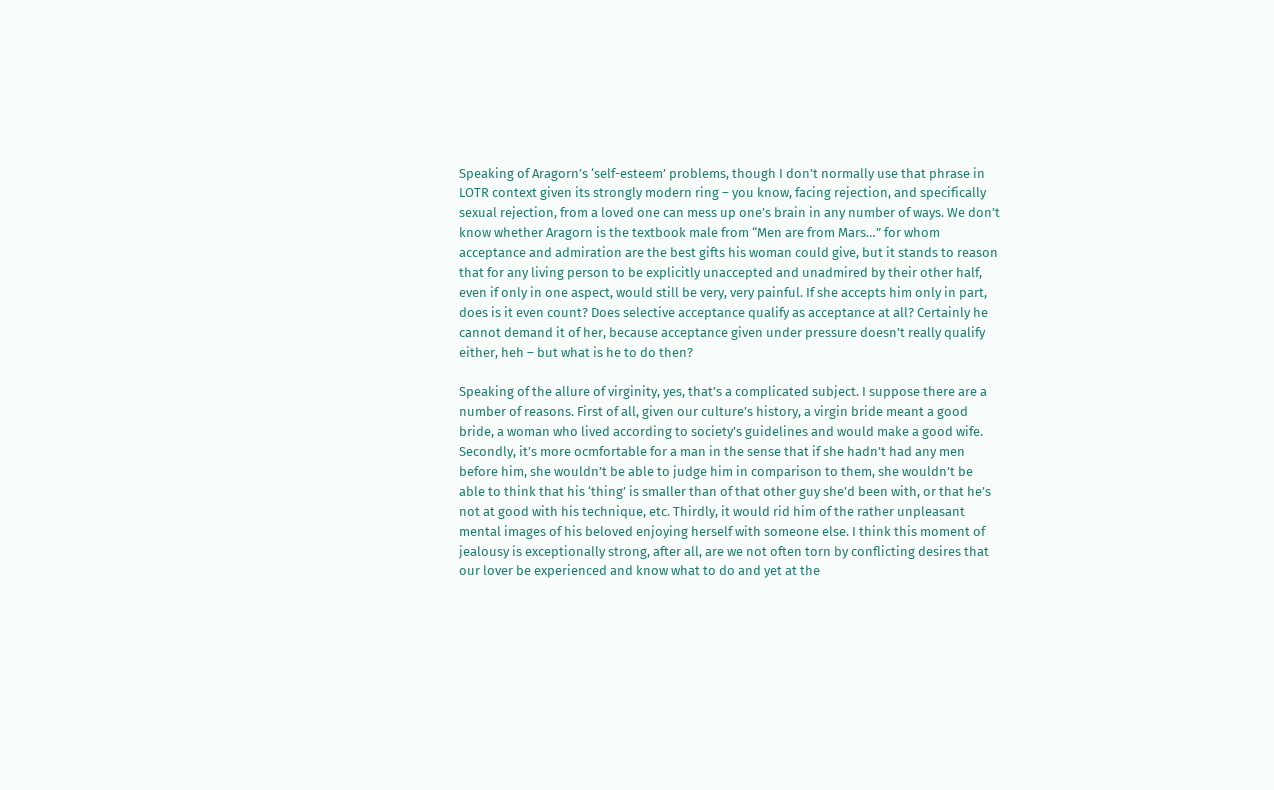Speaking of Aragorn’s ‘self-esteem’ problems, though I don’t normally use that phrase in LOTR context given its strongly modern ring – you know, facing rejection, and specifically sexual rejection, from a loved one can mess up one’s brain in any number of ways. We don’t know whether Aragorn is the textbook male from “Men are from Mars…” for whom acceptance and admiration are the best gifts his woman could give, but it stands to reason that for any living person to be explicitly unaccepted and unadmired by their other half, even if only in one aspect, would still be very, very painful. If she accepts him only in part, does is it even count? Does selective acceptance qualify as acceptance at all? Certainly he cannot demand it of her, because acceptance given under pressure doesn’t really qualify either, heh – but what is he to do then?

Speaking of the allure of virginity, yes, that’s a complicated subject. I suppose there are a number of reasons. First of all, given our culture’s history, a virgin bride meant a good bride, a woman who lived according to society’s guidelines and would make a good wife. Secondly, it’s more ocmfortable for a man in the sense that if she hadn’t had any men before him, she wouldn’t be able to judge him in comparison to them, she wouldn’t be able to think that his ‘thing’ is smaller than of that other guy she’d been with, or that he’s not at good with his technique, etc. Thirdly, it would rid him of the rather unpleasant mental images of his beloved enjoying herself with someone else. I think this moment of jealousy is exceptionally strong, after all, are we not often torn by conflicting desires that our lover be experienced and know what to do and yet at the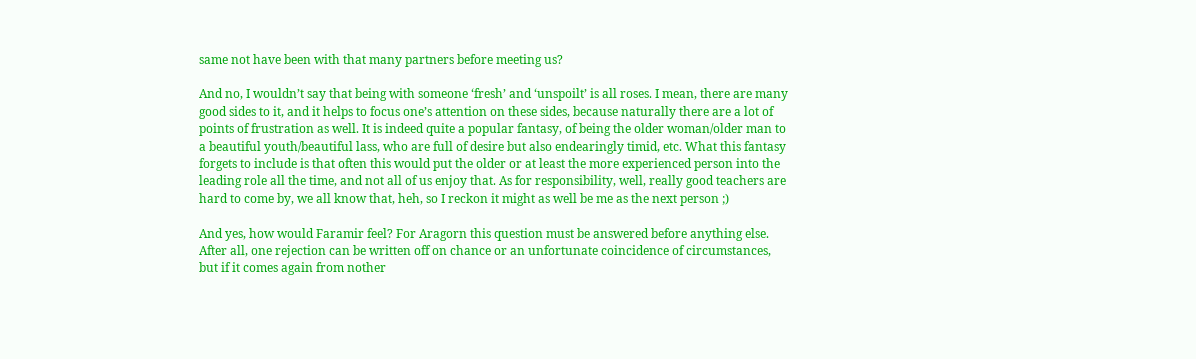same not have been with that many partners before meeting us?

And no, I wouldn’t say that being with someone ‘fresh’ and ‘unspoilt’ is all roses. I mean, there are many good sides to it, and it helps to focus one’s attention on these sides, because naturally there are a lot of points of frustration as well. It is indeed quite a popular fantasy, of being the older woman/older man to a beautiful youth/beautiful lass, who are full of desire but also endearingly timid, etc. What this fantasy forgets to include is that often this would put the older or at least the more experienced person into the leading role all the time, and not all of us enjoy that. As for responsibility, well, really good teachers are hard to come by, we all know that, heh, so I reckon it might as well be me as the next person ;)

And yes, how would Faramir feel? For Aragorn this question must be answered before anything else. After all, one rejection can be written off on chance or an unfortunate coincidence of circumstances, but if it comes again from nother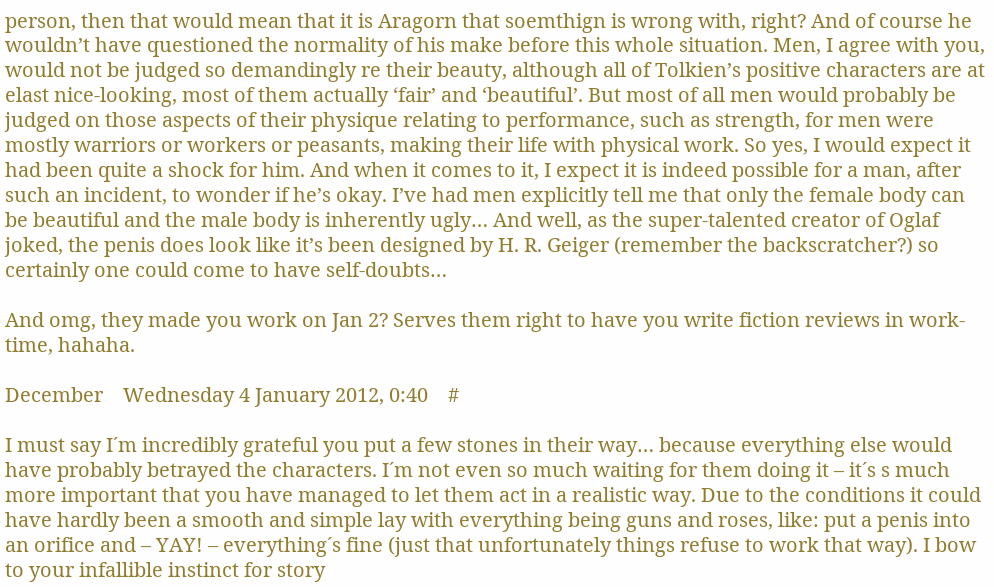person, then that would mean that it is Aragorn that soemthign is wrong with, right? And of course he wouldn’t have questioned the normality of his make before this whole situation. Men, I agree with you, would not be judged so demandingly re their beauty, although all of Tolkien’s positive characters are at elast nice-looking, most of them actually ‘fair’ and ‘beautiful’. But most of all men would probably be judged on those aspects of their physique relating to performance, such as strength, for men were mostly warriors or workers or peasants, making their life with physical work. So yes, I would expect it had been quite a shock for him. And when it comes to it, I expect it is indeed possible for a man, after such an incident, to wonder if he’s okay. I’ve had men explicitly tell me that only the female body can be beautiful and the male body is inherently ugly… And well, as the super-talented creator of Oglaf joked, the penis does look like it’s been designed by H. R. Geiger (remember the backscratcher?) so certainly one could come to have self-doubts…

And omg, they made you work on Jan 2? Serves them right to have you write fiction reviews in work-time, hahaha.

December    Wednesday 4 January 2012, 0:40    #

I must say I´m incredibly grateful you put a few stones in their way… because everything else would have probably betrayed the characters. I´m not even so much waiting for them doing it – it´s s much more important that you have managed to let them act in a realistic way. Due to the conditions it could have hardly been a smooth and simple lay with everything being guns and roses, like: put a penis into an orifice and – YAY! – everything´s fine (just that unfortunately things refuse to work that way). I bow to your infallible instinct for story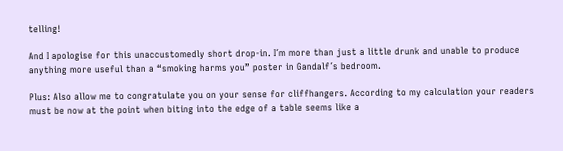telling!

And I apologise for this unaccustomedly short drop-in. I´m more than just a little drunk and unable to produce anything more useful than a “smoking harms you” poster in Gandalf´s bedroom.

Plus: Also allow me to congratulate you on your sense for cliffhangers. According to my calculation your readers must be now at the point when biting into the edge of a table seems like a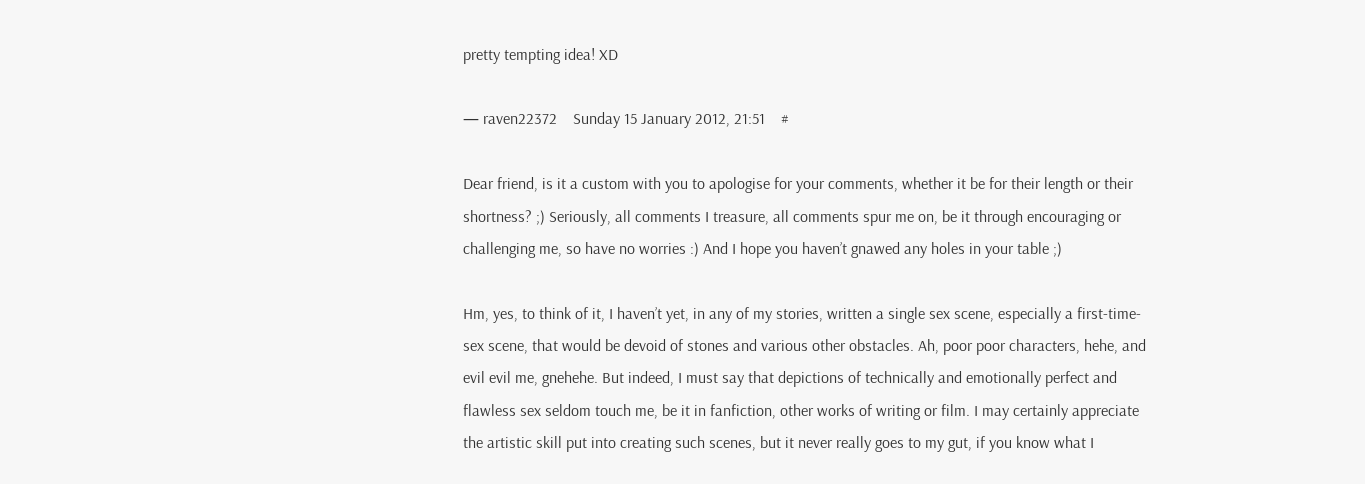pretty tempting idea! XD

— raven22372    Sunday 15 January 2012, 21:51    #

Dear friend, is it a custom with you to apologise for your comments, whether it be for their length or their shortness? ;) Seriously, all comments I treasure, all comments spur me on, be it through encouraging or challenging me, so have no worries :) And I hope you haven’t gnawed any holes in your table ;)

Hm, yes, to think of it, I haven’t yet, in any of my stories, written a single sex scene, especially a first-time-sex scene, that would be devoid of stones and various other obstacles. Ah, poor poor characters, hehe, and evil evil me, gnehehe. But indeed, I must say that depictions of technically and emotionally perfect and flawless sex seldom touch me, be it in fanfiction, other works of writing or film. I may certainly appreciate the artistic skill put into creating such scenes, but it never really goes to my gut, if you know what I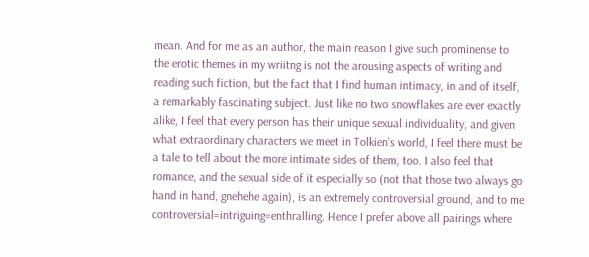mean. And for me as an author, the main reason I give such prominense to the erotic themes in my wriitng is not the arousing aspects of writing and reading such fiction, but the fact that I find human intimacy, in and of itself, a remarkably fascinating subject. Just like no two snowflakes are ever exactly alike, I feel that every person has their unique sexual individuality, and given what extraordinary characters we meet in Tolkien’s world, I feel there must be a tale to tell about the more intimate sides of them, too. I also feel that romance, and the sexual side of it especially so (not that those two always go hand in hand, gnehehe again), is an extremely controversial ground, and to me controversial=intriguing=enthralling. Hence I prefer above all pairings where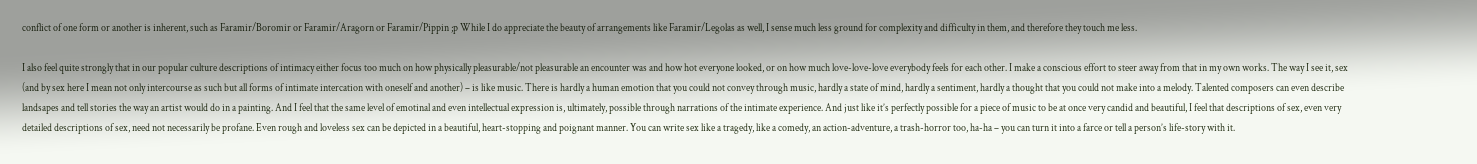conflict of one form or another is inherent, such as Faramir/Boromir or Faramir/Aragorn or Faramir/Pippin ;p While I do appreciate the beauty of arrangements like Faramir/Legolas as well, I sense much less ground for complexity and difficulty in them, and therefore they touch me less.

I also feel quite strongly that in our popular culture descriptions of intimacy either focus too much on how physically pleasurable/not pleasurable an encounter was and how hot everyone looked, or on how much love-love-love everybody feels for each other. I make a conscious effort to steer away from that in my own works. The way I see it, sex (and by sex here I mean not only intercourse as such but all forms of intimate intercation with oneself and another) – is like music. There is hardly a human emotion that you could not convey through music, hardly a state of mind, hardly a sentiment, hardly a thought that you could not make into a melody. Talented composers can even describe landsapes and tell stories the way an artist would do in a painting. And I feel that the same level of emotinal and even intellectual expression is, ultimately, possible through narrations of the intimate experience. And just like it’s perfectly possible for a piece of music to be at once very candid and beautiful, I feel that descriptions of sex, even very detailed descriptions of sex, need not necessarily be profane. Even rough and loveless sex can be depicted in a beautiful, heart-stopping and poignant manner. You can write sex like a tragedy, like a comedy, an action-adventure, a trash-horror too, ha-ha – you can turn it into a farce or tell a person’s life-story with it.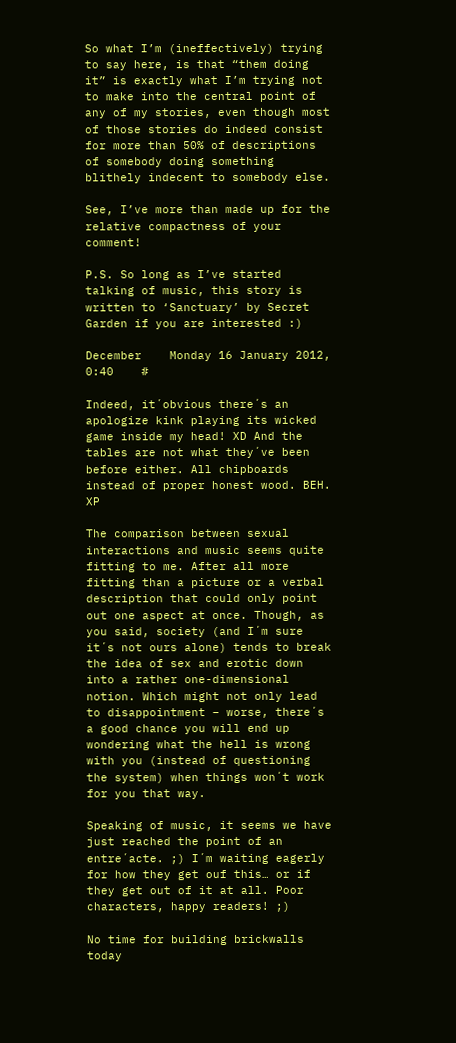So what I’m (ineffectively) trying to say here, is that “them doing it” is exactly what I’m trying not to make into the central point of any of my stories, even though most of those stories do indeed consist for more than 50% of descriptions of somebody doing something blithely indecent to somebody else.

See, I’ve more than made up for the relative compactness of your comment!

P.S. So long as I’ve started talking of music, this story is written to ‘Sanctuary’ by Secret Garden if you are interested :)

December    Monday 16 January 2012, 0:40    #

Indeed, it´obvious there´s an apologize kink playing its wicked game inside my head! XD And the tables are not what they´ve been before either. All chipboards instead of proper honest wood. BEH. XP

The comparison between sexual interactions and music seems quite fitting to me. After all more fitting than a picture or a verbal description that could only point out one aspect at once. Though, as you said, society (and I´m sure it´s not ours alone) tends to break the idea of sex and erotic down into a rather one-dimensional notion. Which might not only lead to disappointment – worse, there´s a good chance you will end up wondering what the hell is wrong with you (instead of questioning the system) when things won´t work for you that way.

Speaking of music, it seems we have just reached the point of an entre´acte. ;) I´m waiting eagerly for how they get ouf this… or if they get out of it at all. Poor characters, happy readers! ;)

No time for building brickwalls today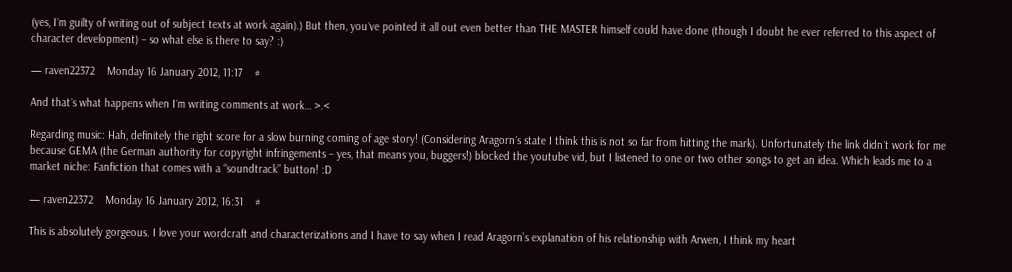(yes, I´m guilty of writing out of subject texts at work again).) But then, you´ve pointed it all out even better than THE MASTER himself could have done (though I doubt he ever referred to this aspect of character development) – so what else is there to say? :)

— raven22372    Monday 16 January 2012, 11:17    #

And that´s what happens when I´m writing comments at work… >.<

Regarding music: Hah, definitely the right score for a slow burning coming of age story! (Considering Aragorn´s state I think this is not so far from hitting the mark). Unfortunately the link didn´t work for me because GEMA (the German authority for copyright infringements – yes, that means you, buggers!) blocked the youtube vid, but I listened to one or two other songs to get an idea. Which leads me to a market niche: Fanfiction that comes with a “soundtrack” button! :D

— raven22372    Monday 16 January 2012, 16:31    #

This is absolutely gorgeous. I love your wordcraft and characterizations and I have to say when I read Aragorn’s explanation of his relationship with Arwen, I think my heart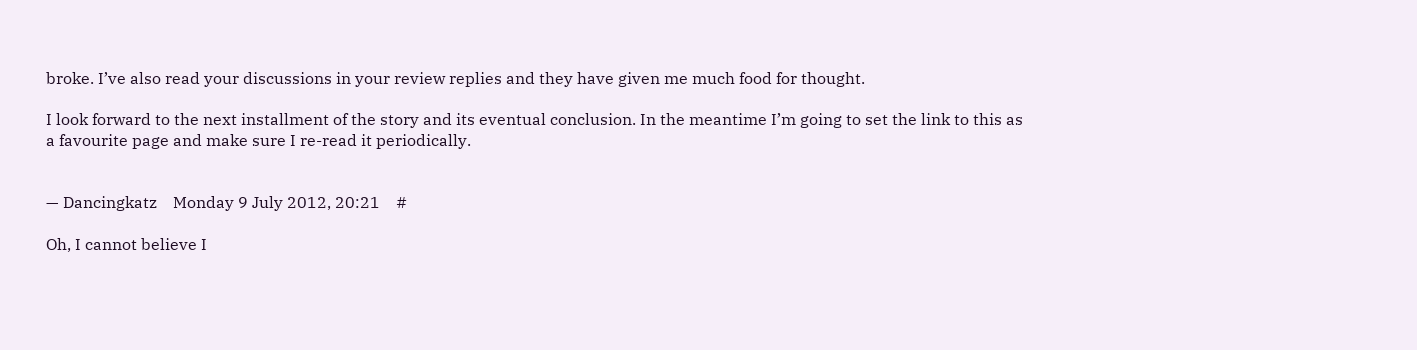broke. I’ve also read your discussions in your review replies and they have given me much food for thought.

I look forward to the next installment of the story and its eventual conclusion. In the meantime I’m going to set the link to this as a favourite page and make sure I re-read it periodically.


— Dancingkatz    Monday 9 July 2012, 20:21    #

Oh, I cannot believe I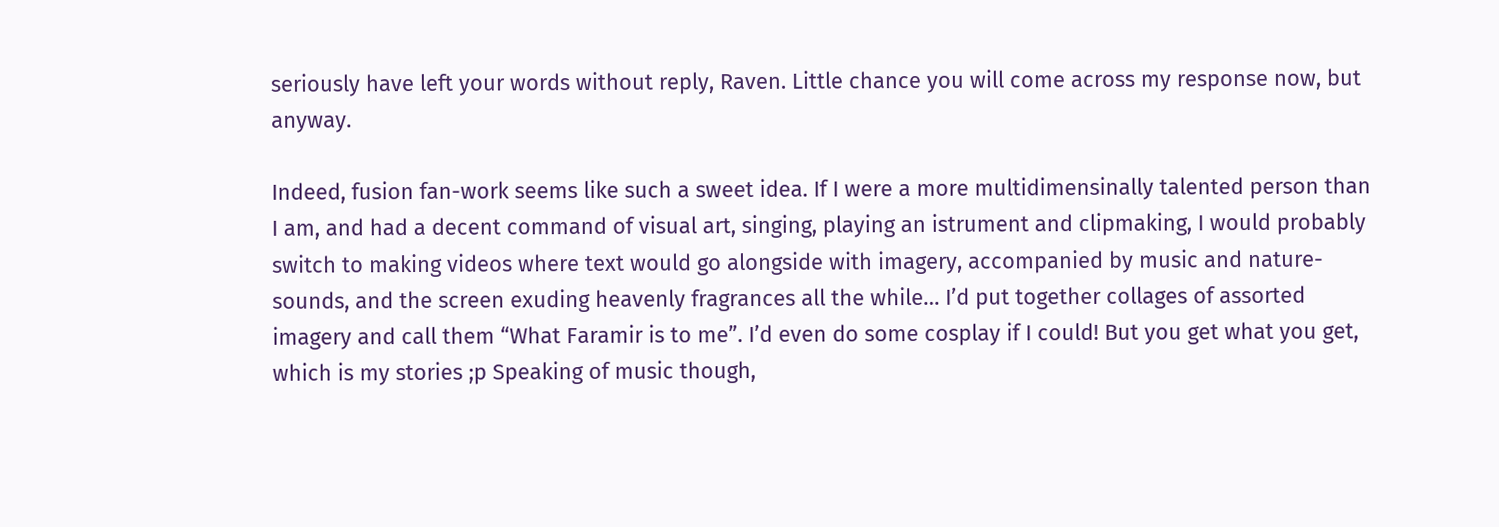seriously have left your words without reply, Raven. Little chance you will come across my response now, but anyway.

Indeed, fusion fan-work seems like such a sweet idea. If I were a more multidimensinally talented person than I am, and had a decent command of visual art, singing, playing an istrument and clipmaking, I would probably switch to making videos where text would go alongside with imagery, accompanied by music and nature-sounds, and the screen exuding heavenly fragrances all the while… I’d put together collages of assorted imagery and call them “What Faramir is to me”. I’d even do some cosplay if I could! But you get what you get, which is my stories ;p Speaking of music though,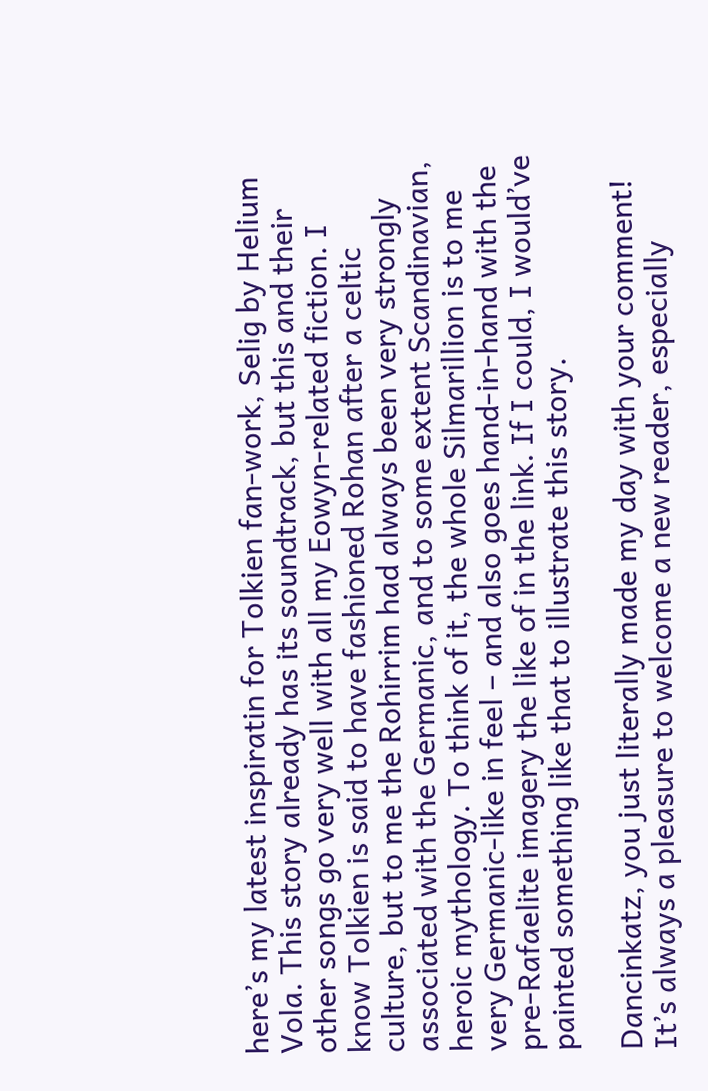here’s my latest inspiratin for Tolkien fan-work, Selig by Helium Vola. This story already has its soundtrack, but this and their other songs go very well with all my Eowyn-related fiction. I know Tolkien is said to have fashioned Rohan after a celtic culture, but to me the Rohirrim had always been very strongly associated with the Germanic, and to some extent Scandinavian, heroic mythology. To think of it, the whole Silmarillion is to me very Germanic-like in feel – and also goes hand-in-hand with the pre-Rafaelite imagery the like of in the link. If I could, I would’ve painted something like that to illustrate this story.

Dancinkatz, you just literally made my day with your comment! It’s always a pleasure to welcome a new reader, especially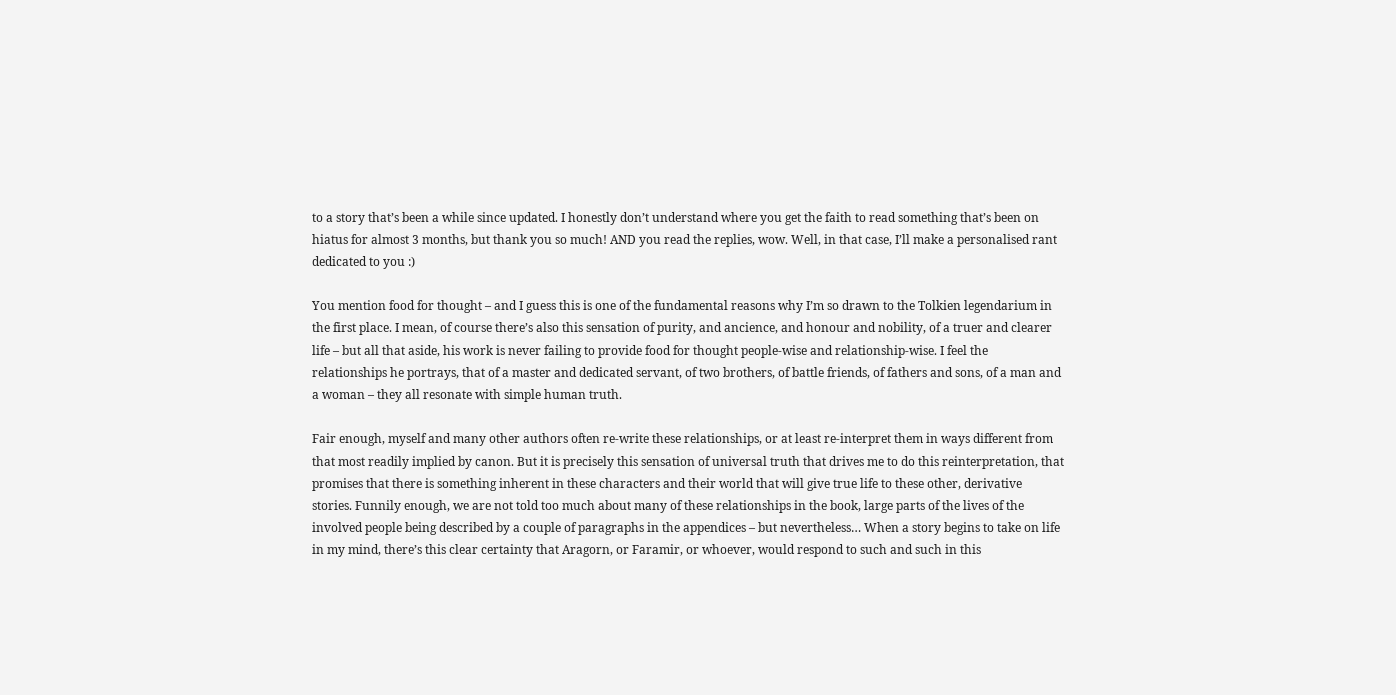to a story that’s been a while since updated. I honestly don’t understand where you get the faith to read something that’s been on hiatus for almost 3 months, but thank you so much! AND you read the replies, wow. Well, in that case, I’ll make a personalised rant dedicated to you :)

You mention food for thought – and I guess this is one of the fundamental reasons why I’m so drawn to the Tolkien legendarium in the first place. I mean, of course there’s also this sensation of purity, and ancience, and honour and nobility, of a truer and clearer life – but all that aside, his work is never failing to provide food for thought people-wise and relationship-wise. I feel the relationships he portrays, that of a master and dedicated servant, of two brothers, of battle friends, of fathers and sons, of a man and a woman – they all resonate with simple human truth.

Fair enough, myself and many other authors often re-write these relationships, or at least re-interpret them in ways different from that most readily implied by canon. But it is precisely this sensation of universal truth that drives me to do this reinterpretation, that promises that there is something inherent in these characters and their world that will give true life to these other, derivative stories. Funnily enough, we are not told too much about many of these relationships in the book, large parts of the lives of the involved people being described by a couple of paragraphs in the appendices – but nevertheless… When a story begins to take on life in my mind, there’s this clear certainty that Aragorn, or Faramir, or whoever, would respond to such and such in this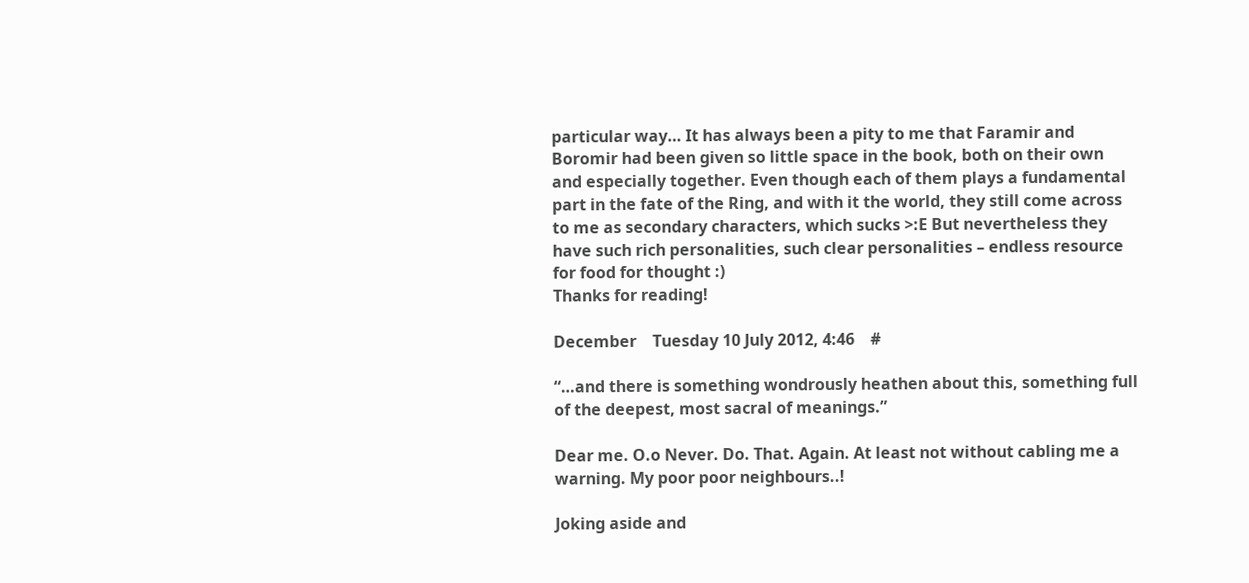particular way… It has always been a pity to me that Faramir and Boromir had been given so little space in the book, both on their own and especially together. Even though each of them plays a fundamental part in the fate of the Ring, and with it the world, they still come across to me as secondary characters, which sucks >:E But nevertheless they have such rich personalities, such clear personalities – endless resource for food for thought :)
Thanks for reading!

December    Tuesday 10 July 2012, 4:46    #

“…and there is something wondrously heathen about this, something full of the deepest, most sacral of meanings.”

Dear me. O.o Never. Do. That. Again. At least not without cabling me a warning. My poor poor neighbours..!

Joking aside and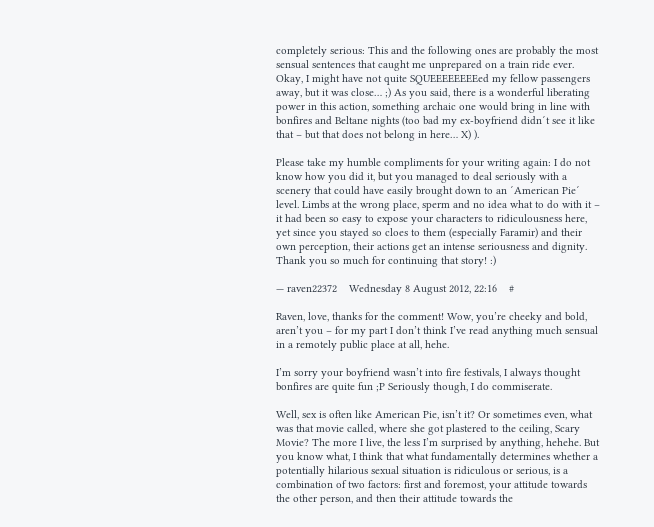completely serious: This and the following ones are probably the most sensual sentences that caught me unprepared on a train ride ever. Okay, I might have not quite SQUEEEEEEEEed my fellow passengers away, but it was close… ;) As you said, there is a wonderful liberating power in this action, something archaic one would bring in line with bonfires and Beltane nights (too bad my ex-boyfriend didn´t see it like that – but that does not belong in here… X) ).

Please take my humble compliments for your writing again: I do not know how you did it, but you managed to deal seriously with a scenery that could have easily brought down to an ´American Pie´ level. Limbs at the wrong place, sperm and no idea what to do with it – it had been so easy to expose your characters to ridiculousness here, yet since you stayed so cloes to them (especially Faramir) and their own perception, their actions get an intense seriousness and dignity. Thank you so much for continuing that story! :)

— raven22372    Wednesday 8 August 2012, 22:16    #

Raven, love, thanks for the comment! Wow, you’re cheeky and bold, aren’t you – for my part I don’t think I’ve read anything much sensual in a remotely public place at all, hehe.

I’m sorry your boyfriend wasn’t into fire festivals, I always thought bonfires are quite fun ;P Seriously though, I do commiserate.

Well, sex is often like American Pie, isn’t it? Or sometimes even, what was that movie called, where she got plastered to the ceiling, Scary Movie? The more I live, the less I’m surprised by anything, hehehe. But you know what, I think that what fundamentally determines whether a potentially hilarious sexual situation is ridiculous or serious, is a combination of two factors: first and foremost, your attitude towards the other person, and then their attitude towards the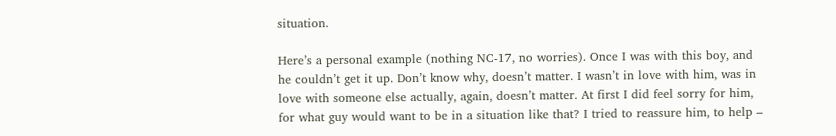situation.

Here’s a personal example (nothing NC-17, no worries). Once I was with this boy, and he couldn’t get it up. Don’t know why, doesn’t matter. I wasn’t in love with him, was in love with someone else actually, again, doesn’t matter. At first I did feel sorry for him, for what guy would want to be in a situation like that? I tried to reassure him, to help –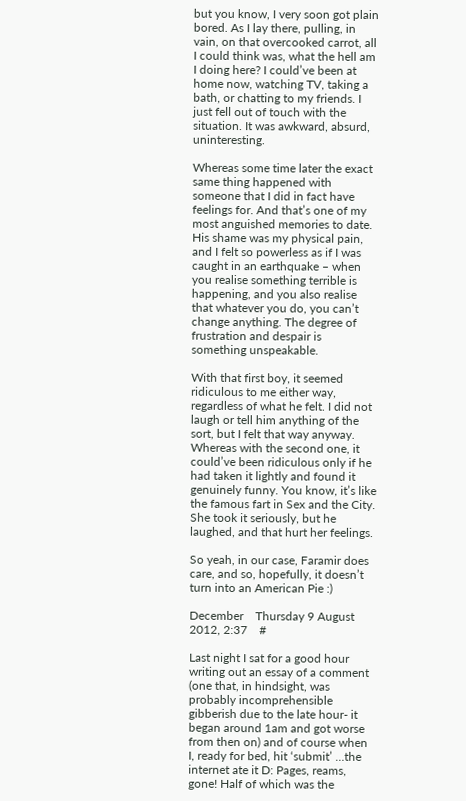but you know, I very soon got plain bored. As I lay there, pulling, in vain, on that overcooked carrot, all I could think was, what the hell am I doing here? I could’ve been at home now, watching TV, taking a bath, or chatting to my friends. I just fell out of touch with the situation. It was awkward, absurd, uninteresting.

Whereas some time later the exact same thing happened with someone that I did in fact have feelings for. And that’s one of my most anguished memories to date. His shame was my physical pain, and I felt so powerless as if I was caught in an earthquake – when you realise something terrible is happening, and you also realise that whatever you do, you can’t change anything. The degree of frustration and despair is something unspeakable.

With that first boy, it seemed ridiculous to me either way, regardless of what he felt. I did not laugh or tell him anything of the sort, but I felt that way anyway. Whereas with the second one, it could’ve been ridiculous only if he had taken it lightly and found it genuinely funny. You know, it’s like the famous fart in Sex and the City. She took it seriously, but he laughed, and that hurt her feelings.

So yeah, in our case, Faramir does care, and so, hopefully, it doesn’t turn into an American Pie :)

December    Thursday 9 August 2012, 2:37    #

Last night I sat for a good hour writing out an essay of a comment (one that, in hindsight, was probably incomprehensible gibberish due to the late hour- it began around 1am and got worse from then on) and of course when I, ready for bed, hit ‘submit’ …the internet ate it D: Pages, reams, gone! Half of which was the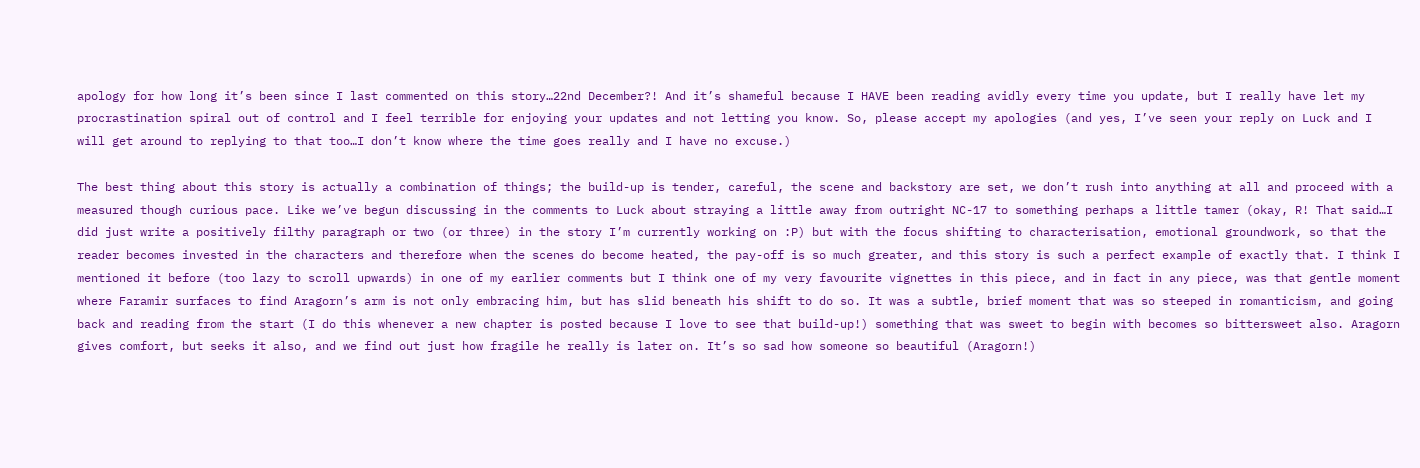apology for how long it’s been since I last commented on this story…22nd December?! And it’s shameful because I HAVE been reading avidly every time you update, but I really have let my procrastination spiral out of control and I feel terrible for enjoying your updates and not letting you know. So, please accept my apologies (and yes, I’ve seen your reply on Luck and I will get around to replying to that too…I don’t know where the time goes really and I have no excuse.)

The best thing about this story is actually a combination of things; the build-up is tender, careful, the scene and backstory are set, we don’t rush into anything at all and proceed with a measured though curious pace. Like we’ve begun discussing in the comments to Luck about straying a little away from outright NC-17 to something perhaps a little tamer (okay, R! That said…I did just write a positively filthy paragraph or two (or three) in the story I’m currently working on :P) but with the focus shifting to characterisation, emotional groundwork, so that the reader becomes invested in the characters and therefore when the scenes do become heated, the pay-off is so much greater, and this story is such a perfect example of exactly that. I think I mentioned it before (too lazy to scroll upwards) in one of my earlier comments but I think one of my very favourite vignettes in this piece, and in fact in any piece, was that gentle moment where Faramir surfaces to find Aragorn’s arm is not only embracing him, but has slid beneath his shift to do so. It was a subtle, brief moment that was so steeped in romanticism, and going back and reading from the start (I do this whenever a new chapter is posted because I love to see that build-up!) something that was sweet to begin with becomes so bittersweet also. Aragorn gives comfort, but seeks it also, and we find out just how fragile he really is later on. It’s so sad how someone so beautiful (Aragorn!)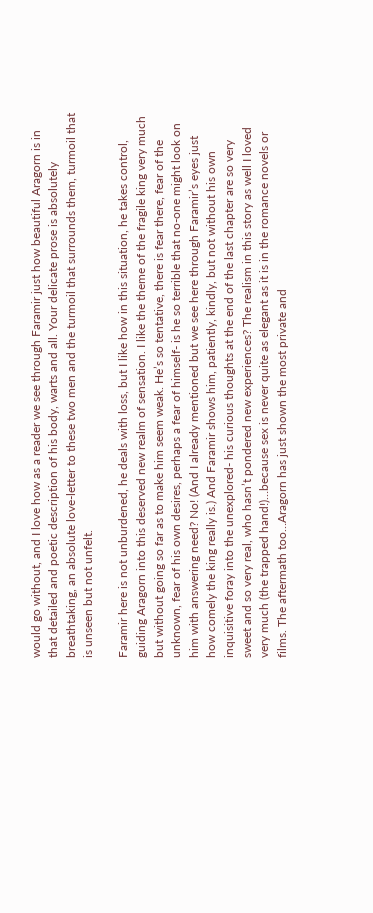would go without, and I love how as a reader we see through Faramir just how beautiful Aragorn is in that detailed and poetic description of his body, warts and all. Your delicate prose is absolutely breathtaking, an absolute love-letter to these two men and the turmoil that surrounds them, turmoil that is unseen but not unfelt.

Faramir here is not unburdened, he deals with loss, but I like how in this situation, he takes control, guiding Aragorn into this deserved new realm of sensation. I like the theme of the fragile king very much but without going so far as to make him seem weak. He’s so tentative, there is fear there, fear of the unknown, fear of his own desires, perhaps a fear of himself- is he so terrible that no-one might look on him with answering need? No! (And I already mentioned but we see here through Faramir’s eyes just how comely the king really is.) And Faramir shows him, patiently, kindly, but not without his own inquisitive foray into the unexplored- his curious thoughts at the end of the last chapter are so very sweet and so very real, who hasn’t pondered new experiences? The realism in this story as well I loved very much (the trapped hand!)…because sex is never quite as elegant as it is in the romance novels or films. The aftermath too…Aragorn has just shown the most private and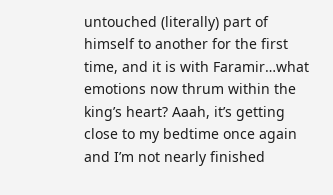untouched (literally) part of himself to another for the first time, and it is with Faramir…what emotions now thrum within the king’s heart? Aaah, it’s getting close to my bedtime once again and I’m not nearly finished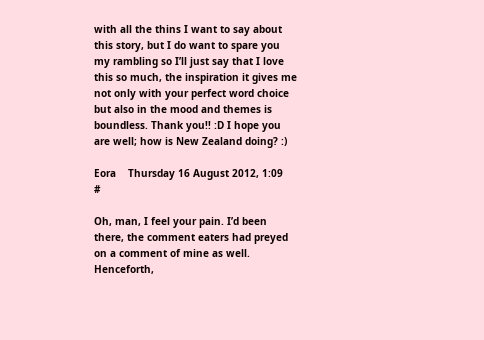with all the thins I want to say about this story, but I do want to spare you my rambling so I’ll just say that I love this so much, the inspiration it gives me not only with your perfect word choice but also in the mood and themes is boundless. Thank you!! :D I hope you are well; how is New Zealand doing? :)

Eora    Thursday 16 August 2012, 1:09    #

Oh, man, I feel your pain. I’d been there, the comment eaters had preyed on a comment of mine as well. Henceforth,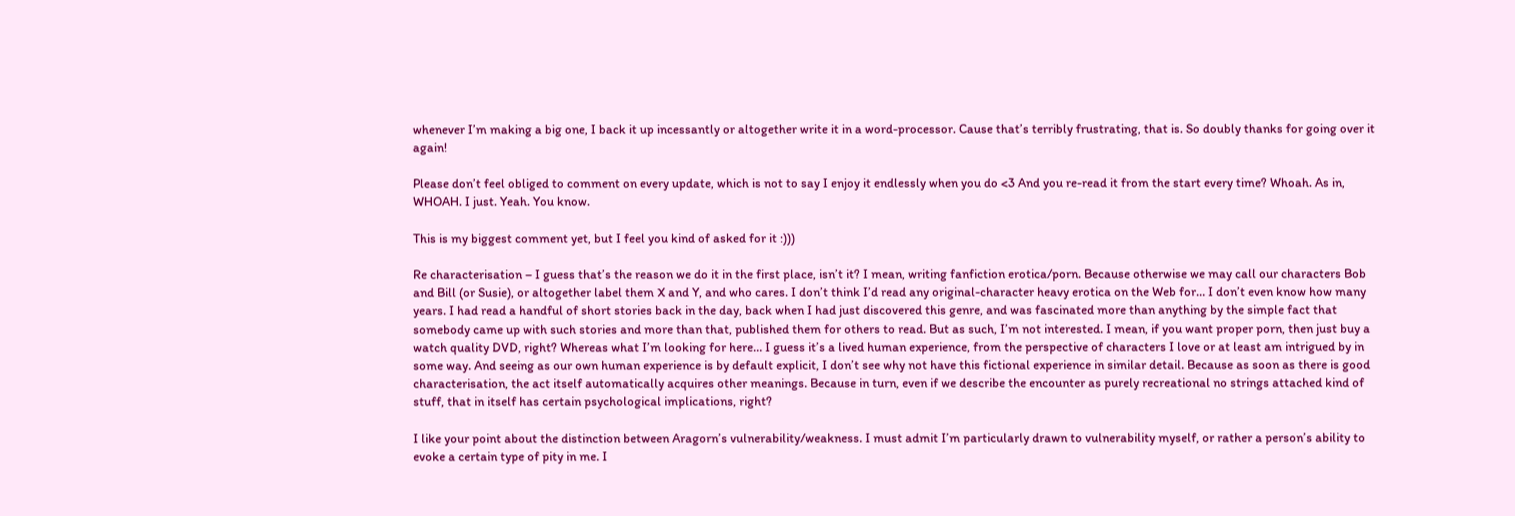whenever I’m making a big one, I back it up incessantly or altogether write it in a word-processor. Cause that’s terribly frustrating, that is. So doubly thanks for going over it again!

Please don’t feel obliged to comment on every update, which is not to say I enjoy it endlessly when you do <3 And you re-read it from the start every time? Whoah. As in, WHOAH. I just. Yeah. You know.

This is my biggest comment yet, but I feel you kind of asked for it :)))

Re characterisation – I guess that’s the reason we do it in the first place, isn’t it? I mean, writing fanfiction erotica/porn. Because otherwise we may call our characters Bob and Bill (or Susie), or altogether label them X and Y, and who cares. I don’t think I’d read any original-character heavy erotica on the Web for… I don’t even know how many years. I had read a handful of short stories back in the day, back when I had just discovered this genre, and was fascinated more than anything by the simple fact that somebody came up with such stories and more than that, published them for others to read. But as such, I’m not interested. I mean, if you want proper porn, then just buy a watch quality DVD, right? Whereas what I’m looking for here… I guess it’s a lived human experience, from the perspective of characters I love or at least am intrigued by in some way. And seeing as our own human experience is by default explicit, I don’t see why not have this fictional experience in similar detail. Because as soon as there is good characterisation, the act itself automatically acquires other meanings. Because in turn, even if we describe the encounter as purely recreational no strings attached kind of stuff, that in itself has certain psychological implications, right?

I like your point about the distinction between Aragorn’s vulnerability/weakness. I must admit I’m particularly drawn to vulnerability myself, or rather a person’s ability to evoke a certain type of pity in me. I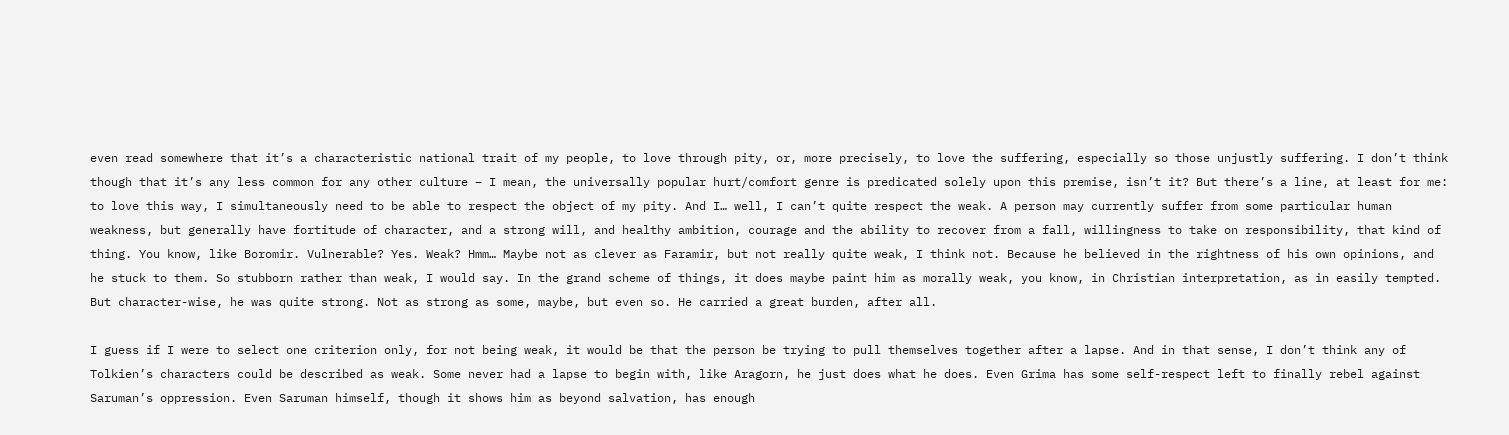even read somewhere that it’s a characteristic national trait of my people, to love through pity, or, more precisely, to love the suffering, especially so those unjustly suffering. I don’t think though that it’s any less common for any other culture – I mean, the universally popular hurt/comfort genre is predicated solely upon this premise, isn’t it? But there’s a line, at least for me: to love this way, I simultaneously need to be able to respect the object of my pity. And I… well, I can’t quite respect the weak. A person may currently suffer from some particular human weakness, but generally have fortitude of character, and a strong will, and healthy ambition, courage and the ability to recover from a fall, willingness to take on responsibility, that kind of thing. You know, like Boromir. Vulnerable? Yes. Weak? Hmm… Maybe not as clever as Faramir, but not really quite weak, I think not. Because he believed in the rightness of his own opinions, and he stuck to them. So stubborn rather than weak, I would say. In the grand scheme of things, it does maybe paint him as morally weak, you know, in Christian interpretation, as in easily tempted. But character-wise, he was quite strong. Not as strong as some, maybe, but even so. He carried a great burden, after all.

I guess if I were to select one criterion only, for not being weak, it would be that the person be trying to pull themselves together after a lapse. And in that sense, I don’t think any of Tolkien’s characters could be described as weak. Some never had a lapse to begin with, like Aragorn, he just does what he does. Even Grima has some self-respect left to finally rebel against Saruman’s oppression. Even Saruman himself, though it shows him as beyond salvation, has enough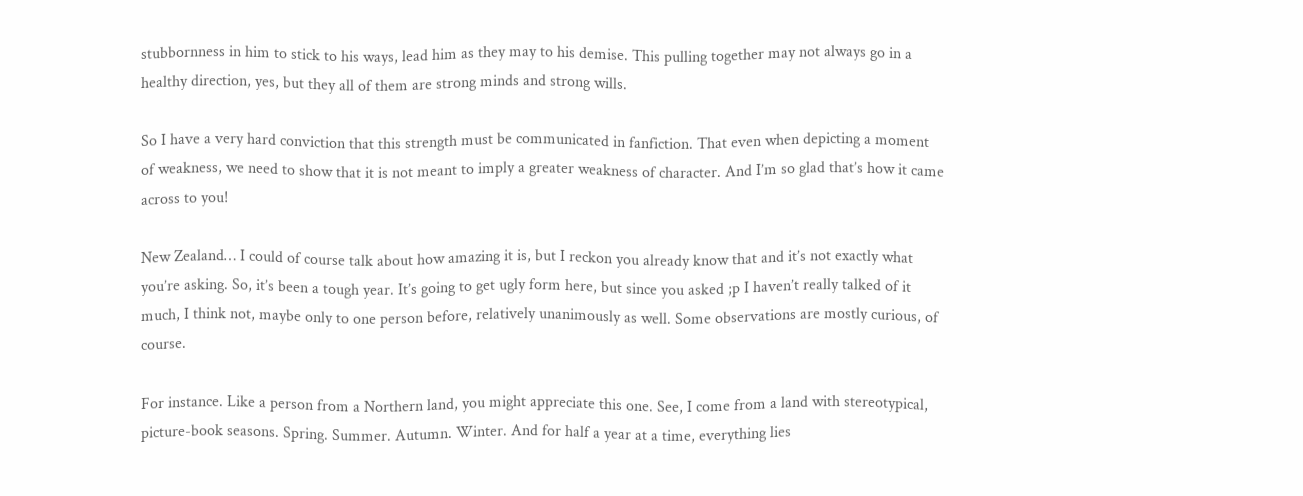stubbornness in him to stick to his ways, lead him as they may to his demise. This pulling together may not always go in a healthy direction, yes, but they all of them are strong minds and strong wills.

So I have a very hard conviction that this strength must be communicated in fanfiction. That even when depicting a moment of weakness, we need to show that it is not meant to imply a greater weakness of character. And I’m so glad that’s how it came across to you!

New Zealand… I could of course talk about how amazing it is, but I reckon you already know that and it’s not exactly what you’re asking. So, it’s been a tough year. It’s going to get ugly form here, but since you asked ;p I haven’t really talked of it much, I think not, maybe only to one person before, relatively unanimously as well. Some observations are mostly curious, of course.

For instance. Like a person from a Northern land, you might appreciate this one. See, I come from a land with stereotypical, picture-book seasons. Spring. Summer. Autumn. Winter. And for half a year at a time, everything lies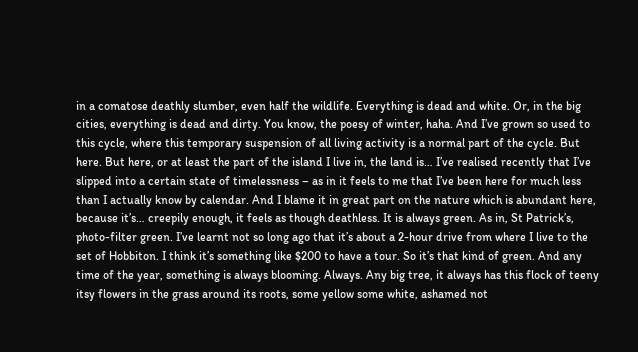in a comatose deathly slumber, even half the wildlife. Everything is dead and white. Or, in the big cities, everything is dead and dirty. You know, the poesy of winter, haha. And I’ve grown so used to this cycle, where this temporary suspension of all living activity is a normal part of the cycle. But here. But here, or at least the part of the island I live in, the land is… I’ve realised recently that I’ve slipped into a certain state of timelessness – as in it feels to me that I’ve been here for much less than I actually know by calendar. And I blame it in great part on the nature which is abundant here, because it’s… creepily enough, it feels as though deathless. It is always green. As in, St Patrick’s, photo-filter green. I’ve learnt not so long ago that it’s about a 2-hour drive from where I live to the set of Hobbiton. I think it’s something like $200 to have a tour. So it’s that kind of green. And any time of the year, something is always blooming. Always. Any big tree, it always has this flock of teeny itsy flowers in the grass around its roots, some yellow some white, ashamed not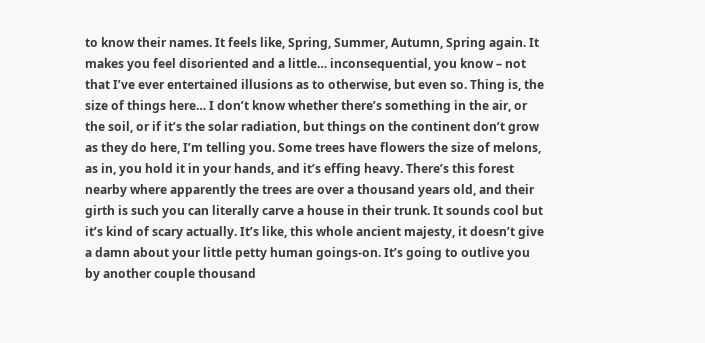to know their names. It feels like, Spring, Summer, Autumn, Spring again. It makes you feel disoriented and a little… inconsequential, you know – not that I’ve ever entertained illusions as to otherwise, but even so. Thing is, the size of things here… I don’t know whether there’s something in the air, or the soil, or if it’s the solar radiation, but things on the continent don’t grow as they do here, I’m telling you. Some trees have flowers the size of melons, as in, you hold it in your hands, and it’s effing heavy. There’s this forest nearby where apparently the trees are over a thousand years old, and their girth is such you can literally carve a house in their trunk. It sounds cool but it’s kind of scary actually. It’s like, this whole ancient majesty, it doesn’t give a damn about your little petty human goings-on. It’s going to outlive you by another couple thousand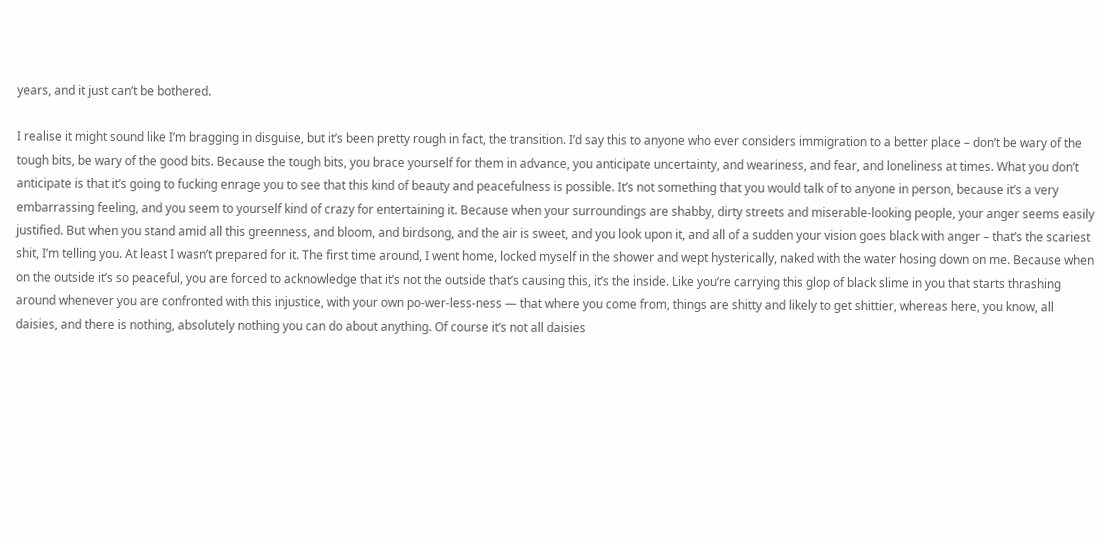years, and it just can’t be bothered.

I realise it might sound like I’m bragging in disguise, but it’s been pretty rough in fact, the transition. I’d say this to anyone who ever considers immigration to a better place – don’t be wary of the tough bits, be wary of the good bits. Because the tough bits, you brace yourself for them in advance, you anticipate uncertainty, and weariness, and fear, and loneliness at times. What you don’t anticipate is that it’s going to fucking enrage you to see that this kind of beauty and peacefulness is possible. It’s not something that you would talk of to anyone in person, because it’s a very embarrassing feeling, and you seem to yourself kind of crazy for entertaining it. Because when your surroundings are shabby, dirty streets and miserable-looking people, your anger seems easily justified. But when you stand amid all this greenness, and bloom, and birdsong, and the air is sweet, and you look upon it, and all of a sudden your vision goes black with anger – that’s the scariest shit, I’m telling you. At least I wasn’t prepared for it. The first time around, I went home, locked myself in the shower and wept hysterically, naked with the water hosing down on me. Because when on the outside it’s so peaceful, you are forced to acknowledge that it’s not the outside that’s causing this, it’s the inside. Like you’re carrying this glop of black slime in you that starts thrashing around whenever you are confronted with this injustice, with your own po-wer-less-ness — that where you come from, things are shitty and likely to get shittier, whereas here, you know, all daisies, and there is nothing, absolutely nothing you can do about anything. Of course it’s not all daisies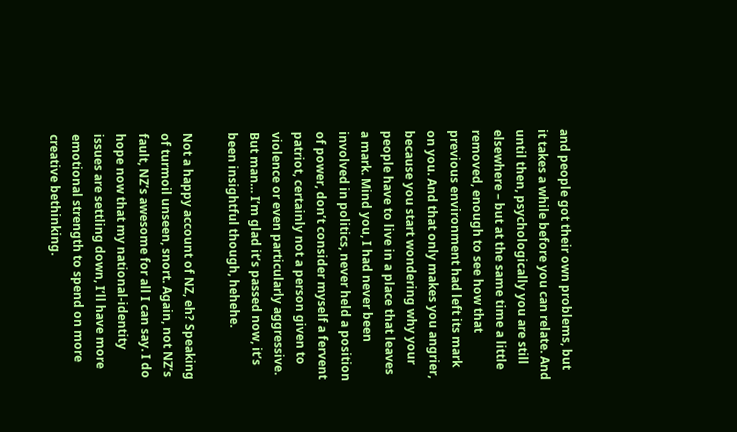and people got their own problems, but it takes a while before you can relate. And until then, psychologically you are still elsewhere – but at the same time a little removed, enough to see how that previous environment had left its mark on you. And that only makes you angrier, because you start wondering why your people have to live in a place that leaves a mark. Mind you, I had never been involved in politics, never held a position of power, don’t consider myself a fervent patriot, certainly not a person given to violence or even particularly aggressive. But man… I’m glad it’s passed now, it’s been insightful though, hehehe.

Not a happy account of NZ, eh? Speaking of turmoil unseen, snort. Again, not NZ’s fault, NZ’s awesome for all I can say. I do hope now that my national-identity issues are settling down, I’ll have more emotional strength to spend on more creative bethinking.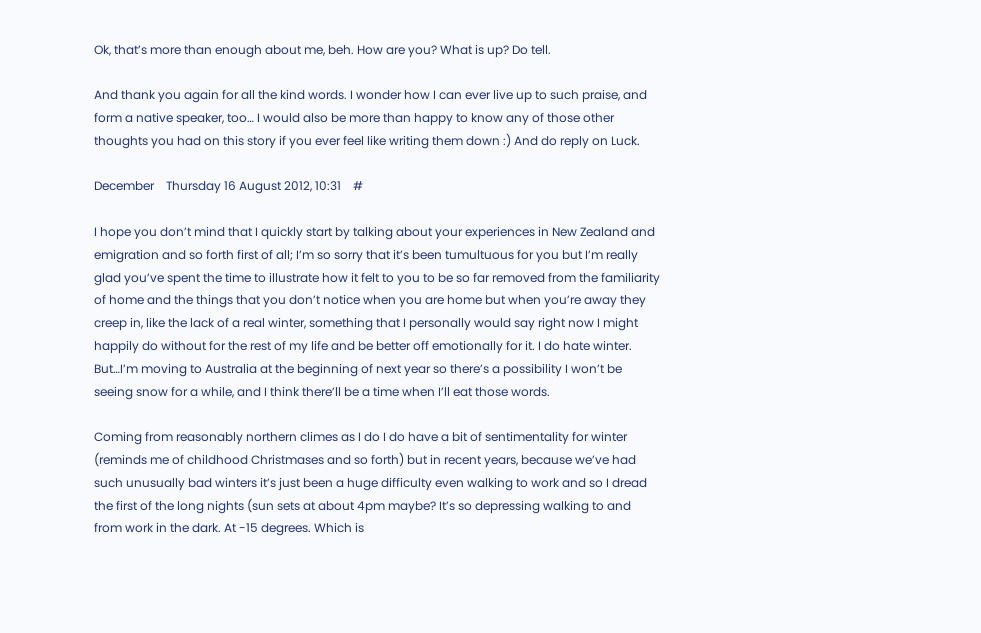Ok, that’s more than enough about me, beh. How are you? What is up? Do tell.

And thank you again for all the kind words. I wonder how I can ever live up to such praise, and form a native speaker, too… I would also be more than happy to know any of those other thoughts you had on this story if you ever feel like writing them down :) And do reply on Luck.

December    Thursday 16 August 2012, 10:31    #

I hope you don’t mind that I quickly start by talking about your experiences in New Zealand and emigration and so forth first of all; I’m so sorry that it’s been tumultuous for you but I’m really glad you’ve spent the time to illustrate how it felt to you to be so far removed from the familiarity of home and the things that you don’t notice when you are home but when you’re away they creep in, like the lack of a real winter, something that I personally would say right now I might happily do without for the rest of my life and be better off emotionally for it. I do hate winter. But…I’m moving to Australia at the beginning of next year so there’s a possibility I won’t be seeing snow for a while, and I think there’ll be a time when I’ll eat those words.

Coming from reasonably northern climes as I do I do have a bit of sentimentality for winter (reminds me of childhood Christmases and so forth) but in recent years, because we’ve had such unusually bad winters it’s just been a huge difficulty even walking to work and so I dread the first of the long nights (sun sets at about 4pm maybe? It’s so depressing walking to and from work in the dark. At -15 degrees. Which is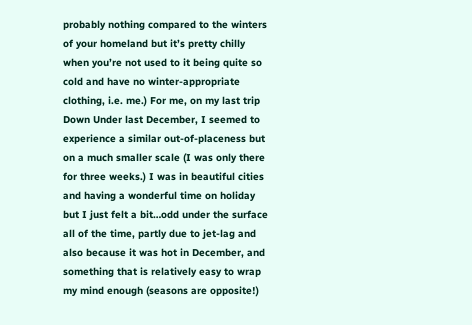probably nothing compared to the winters of your homeland but it’s pretty chilly when you’re not used to it being quite so cold and have no winter-appropriate clothing, i.e. me.) For me, on my last trip Down Under last December, I seemed to experience a similar out-of-placeness but on a much smaller scale (I was only there for three weeks.) I was in beautiful cities and having a wonderful time on holiday but I just felt a bit…odd under the surface all of the time, partly due to jet-lag and also because it was hot in December, and something that is relatively easy to wrap my mind enough (seasons are opposite!)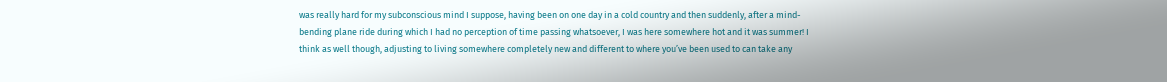was really hard for my subconscious mind I suppose, having been on one day in a cold country and then suddenly, after a mind-bending plane ride during which I had no perception of time passing whatsoever, I was here somewhere hot and it was summer! I think as well though, adjusting to living somewhere completely new and different to where you’ve been used to can take any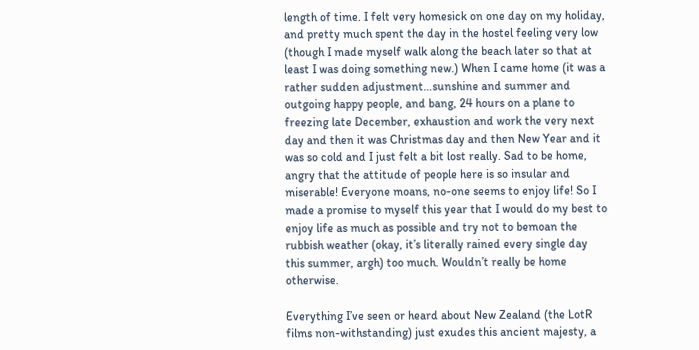length of time. I felt very homesick on one day on my holiday, and pretty much spent the day in the hostel feeling very low (though I made myself walk along the beach later so that at least I was doing something new.) When I came home (it was a rather sudden adjustment…sunshine and summer and outgoing happy people, and bang, 24 hours on a plane to freezing late December, exhaustion and work the very next day and then it was Christmas day and then New Year and it was so cold and I just felt a bit lost really. Sad to be home, angry that the attitude of people here is so insular and miserable! Everyone moans, no-one seems to enjoy life! So I made a promise to myself this year that I would do my best to enjoy life as much as possible and try not to bemoan the rubbish weather (okay, it’s literally rained every single day this summer, argh) too much. Wouldn’t really be home otherwise.

Everything I’ve seen or heard about New Zealand (the LotR films non-withstanding) just exudes this ancient majesty, a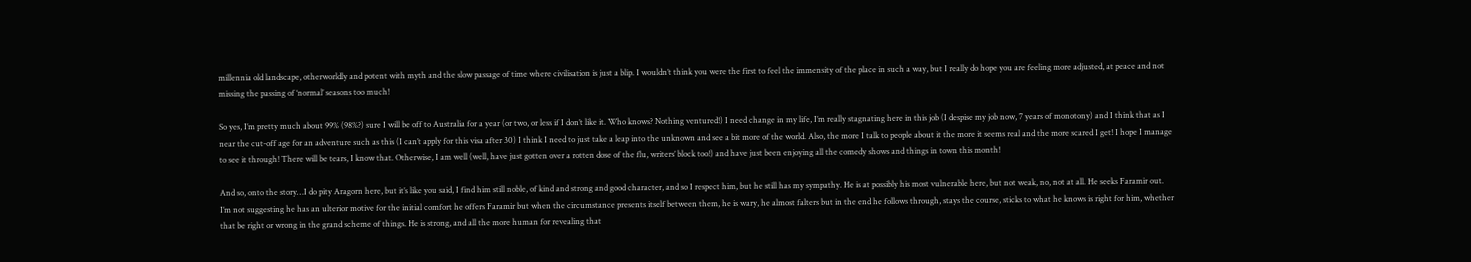millennia old landscape, otherworldly and potent with myth and the slow passage of time where civilisation is just a blip. I wouldn’t think you were the first to feel the immensity of the place in such a way, but I really do hope you are feeling more adjusted, at peace and not missing the passing of ‘normal’ seasons too much!

So yes, I’m pretty much about 99% (98%?) sure I will be off to Australia for a year (or two, or less if I don’t like it. Who knows? Nothing ventured!) I need change in my life, I’m really stagnating here in this job (I despise my job now, 7 years of monotony) and I think that as I near the cut-off age for an adventure such as this (I can’t apply for this visa after 30) I think I need to just take a leap into the unknown and see a bit more of the world. Also, the more I talk to people about it the more it seems real and the more scared I get! I hope I manage to see it through! There will be tears, I know that. Otherwise, I am well (well, have just gotten over a rotten dose of the flu, writers’ block too!) and have just been enjoying all the comedy shows and things in town this month!

And so, onto the story…I do pity Aragorn here, but it’s like you said, I find him still noble, of kind and strong and good character, and so I respect him, but he still has my sympathy. He is at possibly his most vulnerable here, but not weak, no, not at all. He seeks Faramir out. I’m not suggesting he has an ulterior motive for the initial comfort he offers Faramir but when the circumstance presents itself between them, he is wary, he almost falters but in the end he follows through, stays the course, sticks to what he knows is right for him, whether that be right or wrong in the grand scheme of things. He is strong, and all the more human for revealing that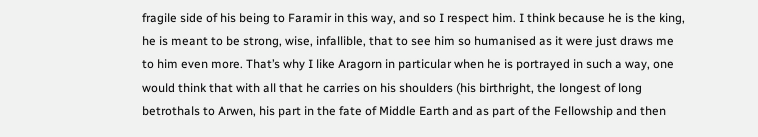fragile side of his being to Faramir in this way, and so I respect him. I think because he is the king, he is meant to be strong, wise, infallible, that to see him so humanised as it were just draws me to him even more. That’s why I like Aragorn in particular when he is portrayed in such a way, one would think that with all that he carries on his shoulders (his birthright, the longest of long betrothals to Arwen, his part in the fate of Middle Earth and as part of the Fellowship and then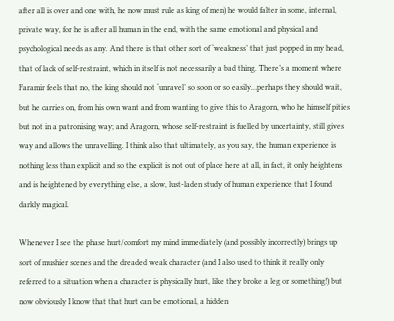after all is over and one with, he now must rule as king of men) he would falter in some, internal, private way, for he is after all human in the end, with the same emotional and physical and psychological needs as any. And there is that other sort of ‘weakness’ that just popped in my head, that of lack of self-restraint, which in itself is not necessarily a bad thing. There’s a moment where Faramir feels that no, the king should not ‘unravel’ so soon or so easily…perhaps they should wait, but he carries on, from his own want and from wanting to give this to Aragorn, who he himself pities but not in a patronising way; and Aragorn, whose self-restraint is fuelled by uncertainty, still gives way and allows the unravelling. I think also that ultimately, as you say, the human experience is nothing less than explicit and so the explicit is not out of place here at all, in fact, it only heightens and is heightened by everything else, a slow, lust-laden study of human experience that I found darkly magical.

Whenever I see the phase hurt/comfort my mind immediately (and possibly incorrectly) brings up sort of mushier scenes and the dreaded weak character (and I also used to think it really only referred to a situation when a character is physically hurt, like they broke a leg or something!) but now obviously I know that that hurt can be emotional, a hidden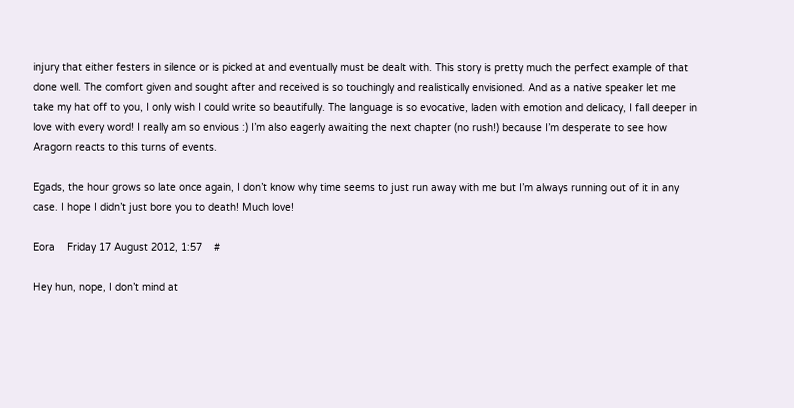injury that either festers in silence or is picked at and eventually must be dealt with. This story is pretty much the perfect example of that done well. The comfort given and sought after and received is so touchingly and realistically envisioned. And as a native speaker let me take my hat off to you, I only wish I could write so beautifully. The language is so evocative, laden with emotion and delicacy, I fall deeper in love with every word! I really am so envious :) I’m also eagerly awaiting the next chapter (no rush!) because I’m desperate to see how Aragorn reacts to this turns of events.

Egads, the hour grows so late once again, I don’t know why time seems to just run away with me but I’m always running out of it in any case. I hope I didn’t just bore you to death! Much love!

Eora    Friday 17 August 2012, 1:57    #

Hey hun, nope, I don’t mind at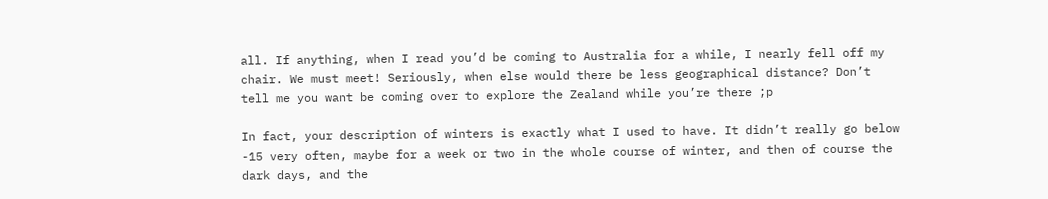all. If anything, when I read you’d be coming to Australia for a while, I nearly fell off my chair. We must meet! Seriously, when else would there be less geographical distance? Don’t tell me you want be coming over to explore the Zealand while you’re there ;p

In fact, your description of winters is exactly what I used to have. It didn’t really go below -15 very often, maybe for a week or two in the whole course of winter, and then of course the dark days, and the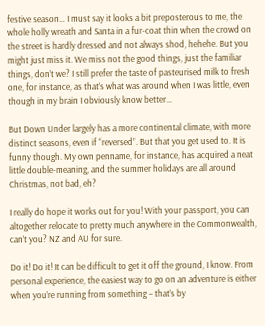festive season… I must say it looks a bit preposterous to me, the whole holly wreath and Santa in a fur-coat thin when the crowd on the street is hardly dressed and not always shod, hehehe. But you might just miss it. We miss not the good things, just the familiar things, don’t we? I still prefer the taste of pasteurised milk to fresh one, for instance, as that’s what was around when I was little, even though in my brain I obviously know better…

But Down Under largely has a more continental climate, with more distinct seasons, even if “reversed”. But that you get used to. It is funny though. My own penname, for instance, has acquired a neat little double-meaning, and the summer holidays are all around Christmas, not bad, eh?

I really do hope it works out for you! With your passport, you can altogether relocate to pretty much anywhere in the Commonwealth, can’t you? NZ and AU for sure.

Do it! Do it! It can be difficult to get it off the ground, I know. From personal experience, the easiest way to go on an adventure is either when you’re running from something – that’s by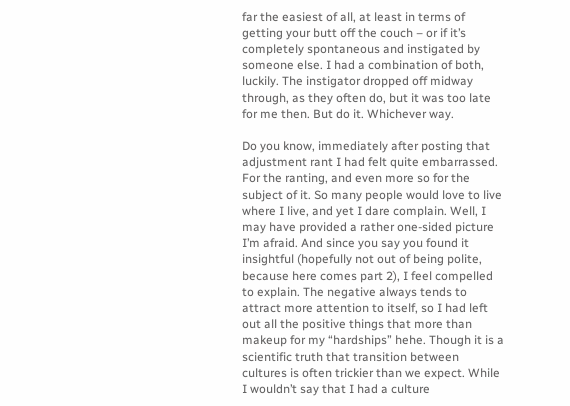far the easiest of all, at least in terms of getting your butt off the couch – or if it’s completely spontaneous and instigated by someone else. I had a combination of both, luckily. The instigator dropped off midway through, as they often do, but it was too late for me then. But do it. Whichever way.

Do you know, immediately after posting that adjustment rant I had felt quite embarrassed. For the ranting, and even more so for the subject of it. So many people would love to live where I live, and yet I dare complain. Well, I may have provided a rather one-sided picture I’m afraid. And since you say you found it insightful (hopefully not out of being polite, because here comes part 2), I feel compelled to explain. The negative always tends to attract more attention to itself, so I had left out all the positive things that more than makeup for my “hardships” hehe. Though it is a scientific truth that transition between cultures is often trickier than we expect. While I wouldn’t say that I had a culture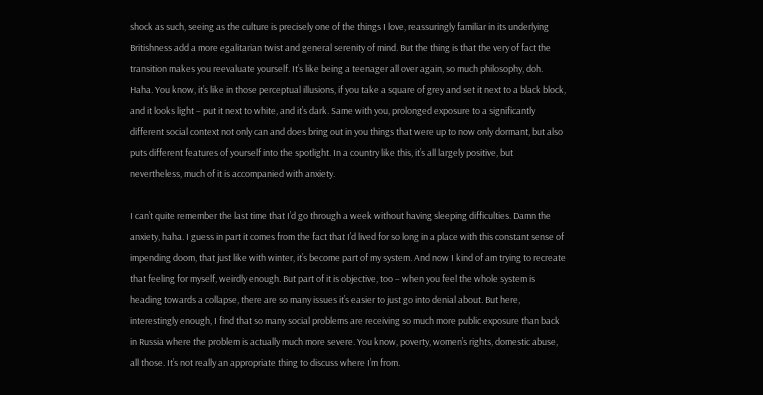shock as such, seeing as the culture is precisely one of the things I love, reassuringly familiar in its underlying Britishness add a more egalitarian twist and general serenity of mind. But the thing is that the very of fact the transition makes you reevaluate yourself. It’s like being a teenager all over again, so much philosophy, doh. Haha. You know, it’s like in those perceptual illusions, if you take a square of grey and set it next to a black block, and it looks light – put it next to white, and it’s dark. Same with you, prolonged exposure to a significantly different social context not only can and does bring out in you things that were up to now only dormant, but also puts different features of yourself into the spotlight. In a country like this, it’s all largely positive, but nevertheless, much of it is accompanied with anxiety.

I can’t quite remember the last time that I’d go through a week without having sleeping difficulties. Damn the anxiety, haha. I guess in part it comes from the fact that I’d lived for so long in a place with this constant sense of impending doom, that just like with winter, it’s become part of my system. And now I kind of am trying to recreate that feeling for myself, weirdly enough. But part of it is objective, too – when you feel the whole system is heading towards a collapse, there are so many issues it’s easier to just go into denial about. But here, interestingly enough, I find that so many social problems are receiving so much more public exposure than back in Russia where the problem is actually much more severe. You know, poverty, women’s rights, domestic abuse, all those. It’s not really an appropriate thing to discuss where I’m from.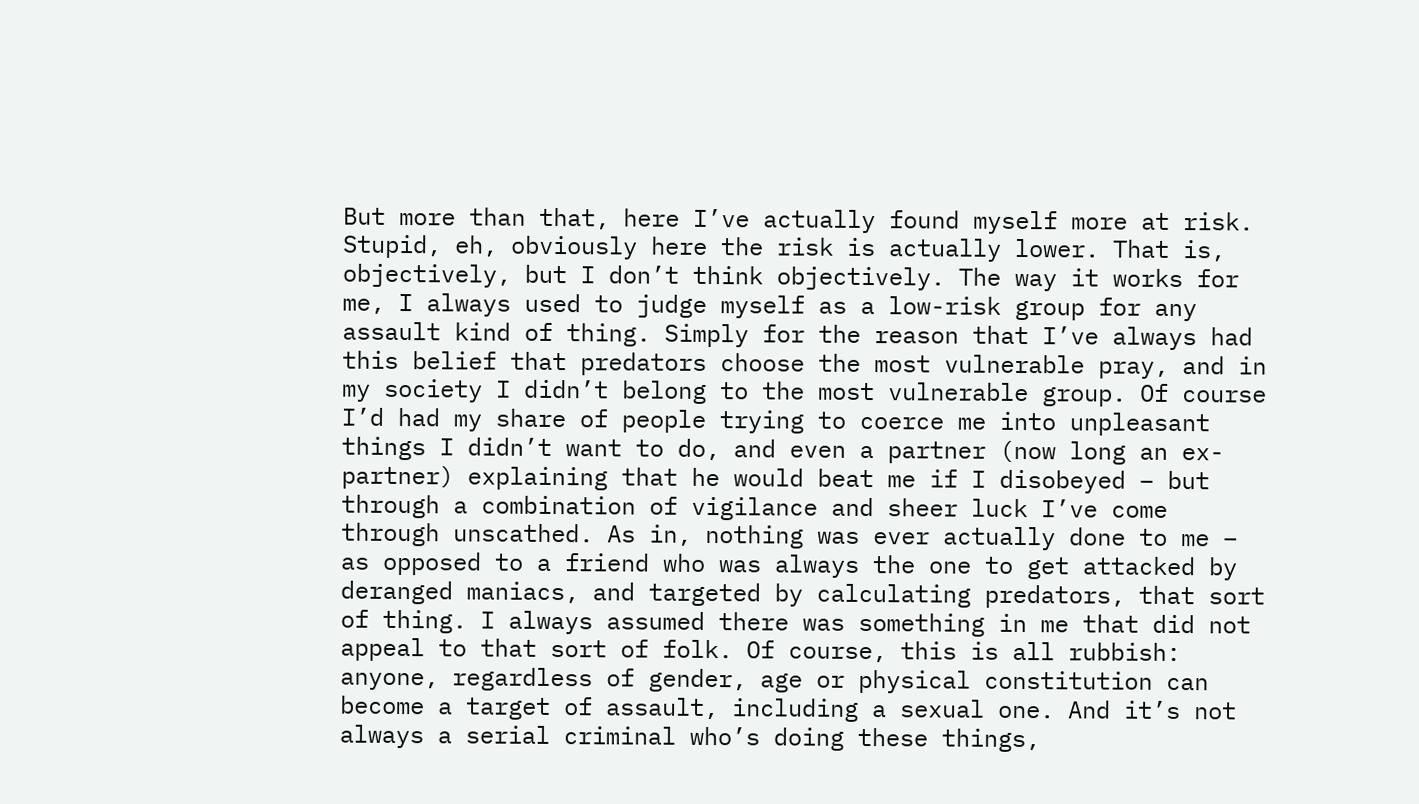But more than that, here I’ve actually found myself more at risk. Stupid, eh, obviously here the risk is actually lower. That is, objectively, but I don’t think objectively. The way it works for me, I always used to judge myself as a low-risk group for any assault kind of thing. Simply for the reason that I’ve always had this belief that predators choose the most vulnerable pray, and in my society I didn’t belong to the most vulnerable group. Of course I’d had my share of people trying to coerce me into unpleasant things I didn’t want to do, and even a partner (now long an ex-partner) explaining that he would beat me if I disobeyed – but through a combination of vigilance and sheer luck I’ve come through unscathed. As in, nothing was ever actually done to me – as opposed to a friend who was always the one to get attacked by deranged maniacs, and targeted by calculating predators, that sort of thing. I always assumed there was something in me that did not appeal to that sort of folk. Of course, this is all rubbish: anyone, regardless of gender, age or physical constitution can become a target of assault, including a sexual one. And it’s not always a serial criminal who’s doing these things,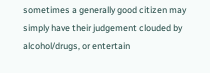sometimes a generally good citizen may simply have their judgement clouded by alcohol/drugs, or entertain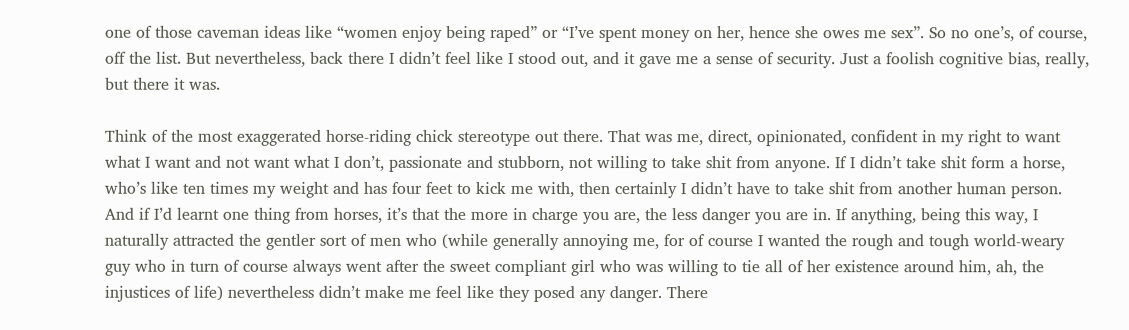one of those caveman ideas like “women enjoy being raped” or “I’ve spent money on her, hence she owes me sex”. So no one’s, of course, off the list. But nevertheless, back there I didn’t feel like I stood out, and it gave me a sense of security. Just a foolish cognitive bias, really, but there it was.

Think of the most exaggerated horse-riding chick stereotype out there. That was me, direct, opinionated, confident in my right to want what I want and not want what I don’t, passionate and stubborn, not willing to take shit from anyone. If I didn’t take shit form a horse, who’s like ten times my weight and has four feet to kick me with, then certainly I didn’t have to take shit from another human person. And if I’d learnt one thing from horses, it’s that the more in charge you are, the less danger you are in. If anything, being this way, I naturally attracted the gentler sort of men who (while generally annoying me, for of course I wanted the rough and tough world-weary guy who in turn of course always went after the sweet compliant girl who was willing to tie all of her existence around him, ah, the injustices of life) nevertheless didn’t make me feel like they posed any danger. There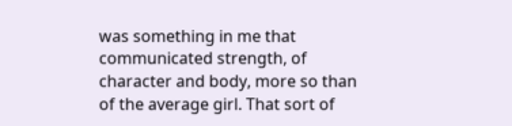was something in me that communicated strength, of character and body, more so than of the average girl. That sort of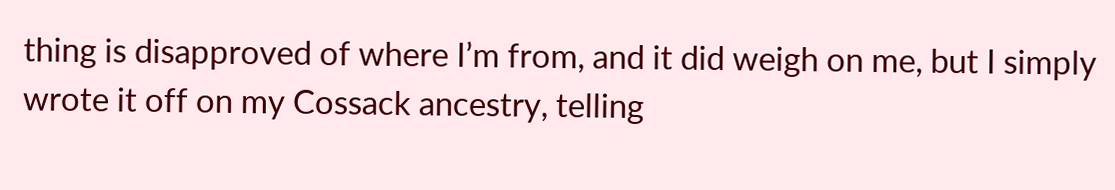thing is disapproved of where I’m from, and it did weigh on me, but I simply wrote it off on my Cossack ancestry, telling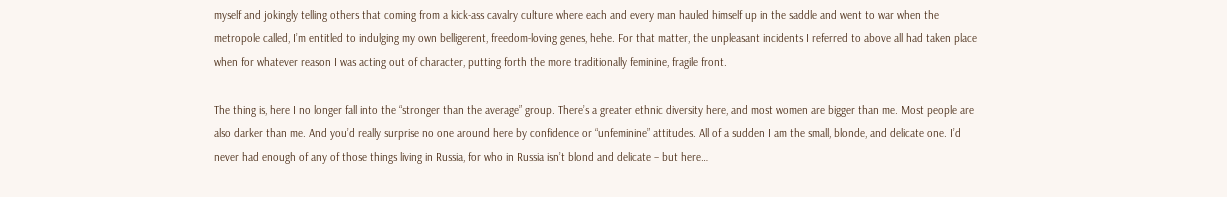myself and jokingly telling others that coming from a kick-ass cavalry culture where each and every man hauled himself up in the saddle and went to war when the metropole called, I’m entitled to indulging my own belligerent, freedom-loving genes, hehe. For that matter, the unpleasant incidents I referred to above all had taken place when for whatever reason I was acting out of character, putting forth the more traditionally feminine, fragile front.

The thing is, here I no longer fall into the “stronger than the average” group. There’s a greater ethnic diversity here, and most women are bigger than me. Most people are also darker than me. And you’d really surprise no one around here by confidence or “unfeminine” attitudes. All of a sudden I am the small, blonde, and delicate one. I’d never had enough of any of those things living in Russia, for who in Russia isn’t blond and delicate – but here…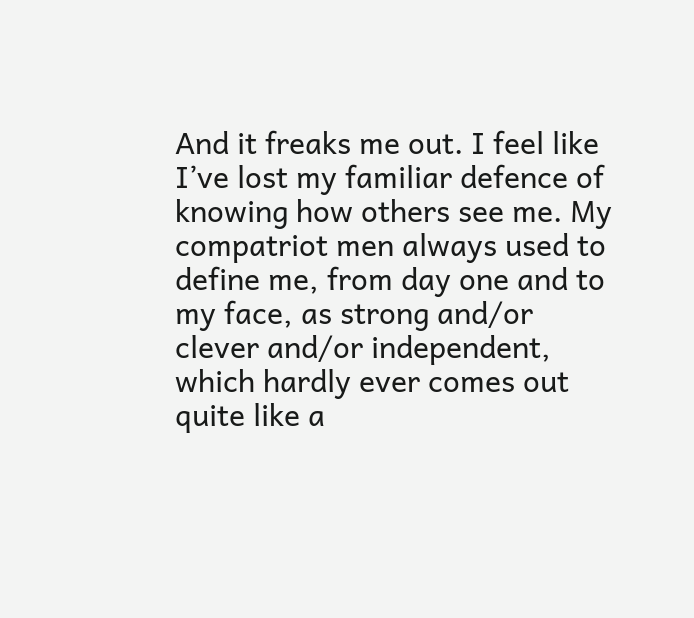And it freaks me out. I feel like I’ve lost my familiar defence of knowing how others see me. My compatriot men always used to define me, from day one and to my face, as strong and/or clever and/or independent, which hardly ever comes out quite like a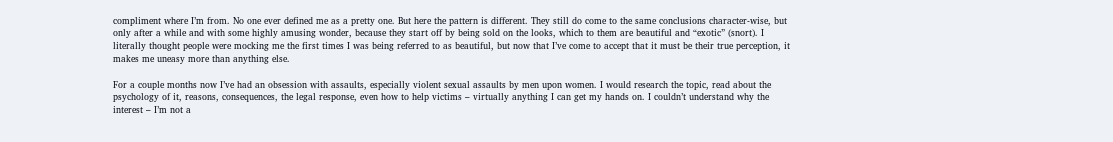compliment where I’m from. No one ever defined me as a pretty one. But here the pattern is different. They still do come to the same conclusions character-wise, but only after a while and with some highly amusing wonder, because they start off by being sold on the looks, which to them are beautiful and “exotic” (snort). I literally thought people were mocking me the first times I was being referred to as beautiful, but now that I’ve come to accept that it must be their true perception, it makes me uneasy more than anything else.

For a couple months now I’ve had an obsession with assaults, especially violent sexual assaults by men upon women. I would research the topic, read about the psychology of it, reasons, consequences, the legal response, even how to help victims – virtually anything I can get my hands on. I couldn’t understand why the interest – I’m not a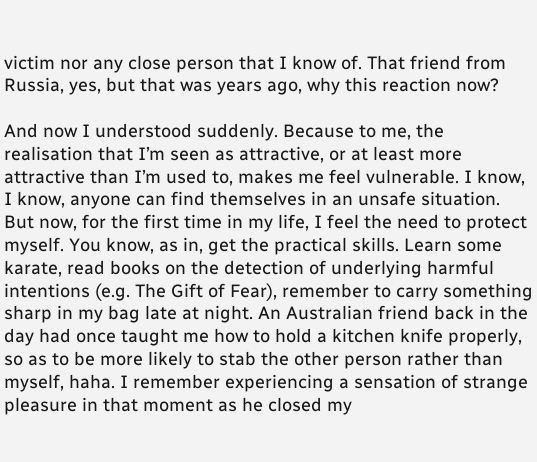victim nor any close person that I know of. That friend from Russia, yes, but that was years ago, why this reaction now?

And now I understood suddenly. Because to me, the realisation that I’m seen as attractive, or at least more attractive than I’m used to, makes me feel vulnerable. I know, I know, anyone can find themselves in an unsafe situation. But now, for the first time in my life, I feel the need to protect myself. You know, as in, get the practical skills. Learn some karate, read books on the detection of underlying harmful intentions (e.g. The Gift of Fear), remember to carry something sharp in my bag late at night. An Australian friend back in the day had once taught me how to hold a kitchen knife properly, so as to be more likely to stab the other person rather than myself, haha. I remember experiencing a sensation of strange pleasure in that moment as he closed my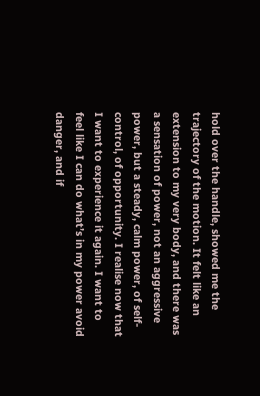hold over the handle, showed me the trajectory of the motion. It felt like an extension to my very body, and there was a sensation of power, not an aggressive power, but a steady, calm power, of self-control, of opportunity. I realise now that I want to experience it again. I want to feel like I can do what’s in my power avoid danger, and if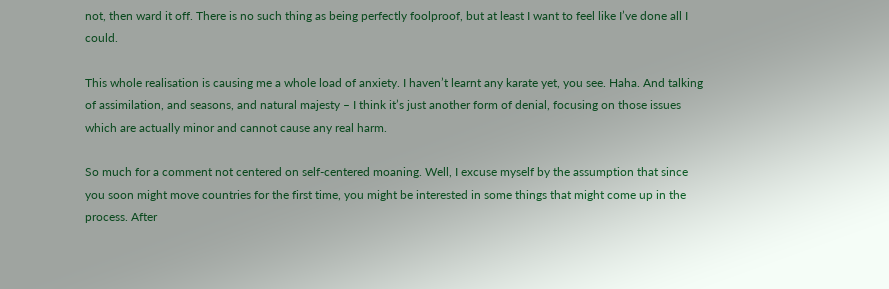not, then ward it off. There is no such thing as being perfectly foolproof, but at least I want to feel like I’ve done all I could.

This whole realisation is causing me a whole load of anxiety. I haven’t learnt any karate yet, you see. Haha. And talking of assimilation, and seasons, and natural majesty – I think it’s just another form of denial, focusing on those issues which are actually minor and cannot cause any real harm.

So much for a comment not centered on self-centered moaning. Well, I excuse myself by the assumption that since you soon might move countries for the first time, you might be interested in some things that might come up in the process. After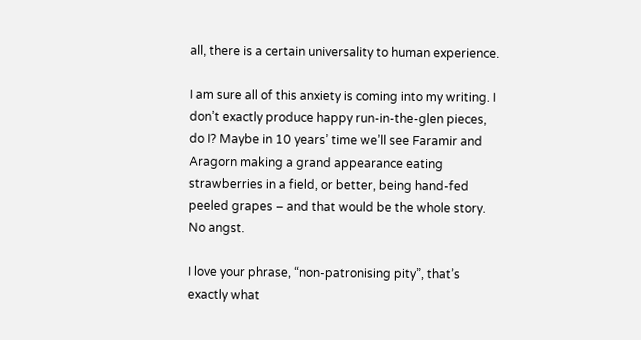all, there is a certain universality to human experience.

I am sure all of this anxiety is coming into my writing. I don’t exactly produce happy run-in-the-glen pieces, do I? Maybe in 10 years’ time we’ll see Faramir and Aragorn making a grand appearance eating strawberries in a field, or better, being hand-fed peeled grapes – and that would be the whole story. No angst.

I love your phrase, “non-patronising pity”, that’s exactly what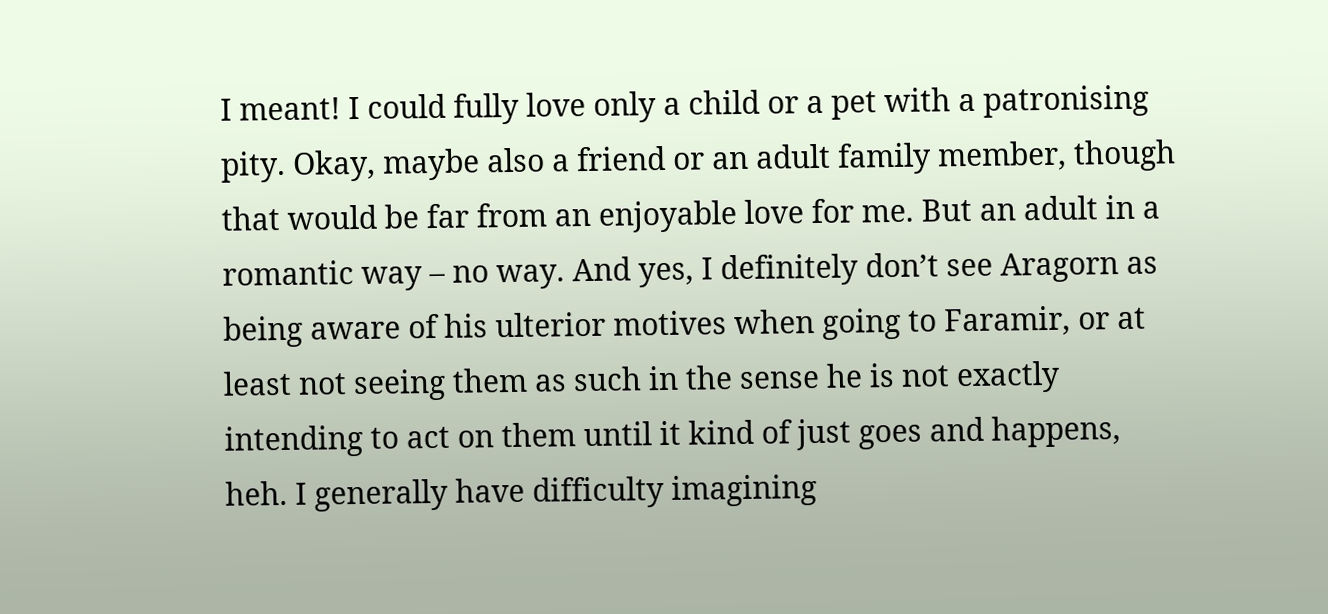I meant! I could fully love only a child or a pet with a patronising pity. Okay, maybe also a friend or an adult family member, though that would be far from an enjoyable love for me. But an adult in a romantic way – no way. And yes, I definitely don’t see Aragorn as being aware of his ulterior motives when going to Faramir, or at least not seeing them as such in the sense he is not exactly intending to act on them until it kind of just goes and happens, heh. I generally have difficulty imagining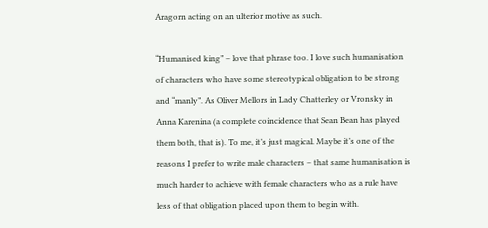Aragorn acting on an ulterior motive as such.

“Humanised king” – love that phrase too. I love such humanisation of characters who have some stereotypical obligation to be strong and “manly”. As Oliver Mellors in Lady Chatterley or Vronsky in Anna Karenina (a complete coincidence that Sean Bean has played them both, that is). To me, it’s just magical. Maybe it’s one of the reasons I prefer to write male characters – that same humanisation is much harder to achieve with female characters who as a rule have less of that obligation placed upon them to begin with.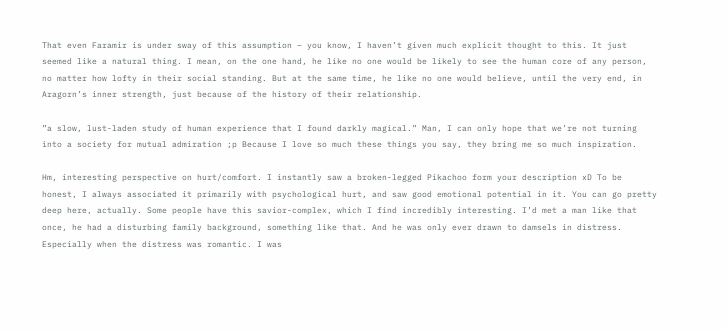That even Faramir is under sway of this assumption – you know, I haven’t given much explicit thought to this. It just seemed like a natural thing. I mean, on the one hand, he like no one would be likely to see the human core of any person, no matter how lofty in their social standing. But at the same time, he like no one would believe, until the very end, in Aragorn’s inner strength, just because of the history of their relationship.

”a slow, lust-laden study of human experience that I found darkly magical.” Man, I can only hope that we’re not turning into a society for mutual admiration ;p Because I love so much these things you say, they bring me so much inspiration.

Hm, interesting perspective on hurt/comfort. I instantly saw a broken-legged Pikachoo form your description xD To be honest, I always associated it primarily with psychological hurt, and saw good emotional potential in it. You can go pretty deep here, actually. Some people have this savior-complex, which I find incredibly interesting. I’d met a man like that once, he had a disturbing family background, something like that. And he was only ever drawn to damsels in distress. Especially when the distress was romantic. I was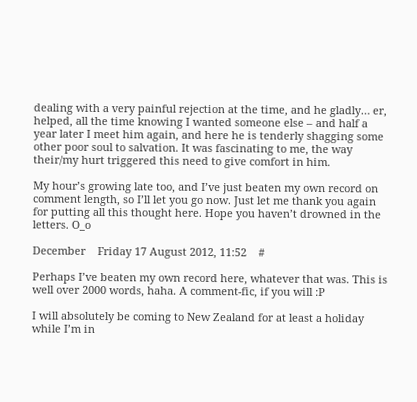dealing with a very painful rejection at the time, and he gladly… er, helped, all the time knowing I wanted someone else – and half a year later I meet him again, and here he is tenderly shagging some other poor soul to salvation. It was fascinating to me, the way their/my hurt triggered this need to give comfort in him.

My hour’s growing late too, and I’ve just beaten my own record on comment length, so I’ll let you go now. Just let me thank you again for putting all this thought here. Hope you haven’t drowned in the letters. O_o

December    Friday 17 August 2012, 11:52    #

Perhaps I’ve beaten my own record here, whatever that was. This is well over 2000 words, haha. A comment-fic, if you will :P

I will absolutely be coming to New Zealand for at least a holiday while I’m in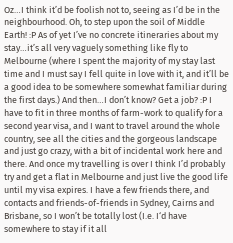Oz…I think it’d be foolish not to, seeing as I’d be in the neighbourhood. Oh, to step upon the soil of Middle Earth! :P As of yet I’ve no concrete itineraries about my stay…it’s all very vaguely something like fly to Melbourne (where I spent the majority of my stay last time and I must say I fell quite in love with it, and it’ll be a good idea to be somewhere somewhat familiar during the first days.) And then…I don’t know? Get a job? :P I have to fit in three months of farm-work to qualify for a second year visa, and I want to travel around the whole country, see all the cities and the gorgeous landscape and just go crazy, with a bit of incidental work here and there. And once my travelling is over I think I’d probably try and get a flat in Melbourne and just live the good life until my visa expires. I have a few friends there, and contacts and friends-of-friends in Sydney, Cairns and Brisbane, so I won’t be totally lost (I.e. I‘d have somewhere to stay if it all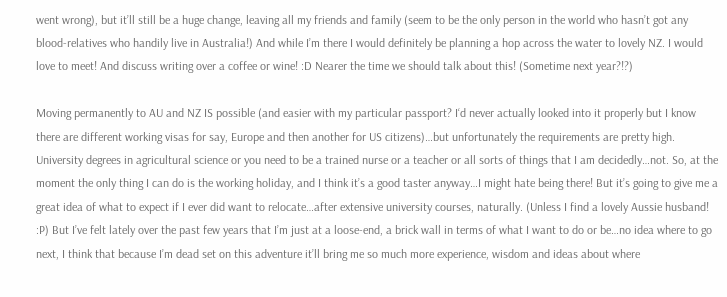went wrong), but it’ll still be a huge change, leaving all my friends and family (seem to be the only person in the world who hasn’t got any blood-relatives who handily live in Australia!) And while I’m there I would definitely be planning a hop across the water to lovely NZ. I would love to meet! And discuss writing over a coffee or wine! :D Nearer the time we should talk about this! (Sometime next year?!?)

Moving permanently to AU and NZ IS possible (and easier with my particular passport? I‘d never actually looked into it properly but I know there are different working visas for say, Europe and then another for US citizens)…but unfortunately the requirements are pretty high. University degrees in agricultural science or you need to be a trained nurse or a teacher or all sorts of things that I am decidedly…not. So, at the moment the only thing I can do is the working holiday, and I think it’s a good taster anyway…I might hate being there! But it’s going to give me a great idea of what to expect if I ever did want to relocate…after extensive university courses, naturally. (Unless I find a lovely Aussie husband! :P) But I’ve felt lately over the past few years that I’m just at a loose-end, a brick wall in terms of what I want to do or be…no idea where to go next, I think that because I’m dead set on this adventure it’ll bring me so much more experience, wisdom and ideas about where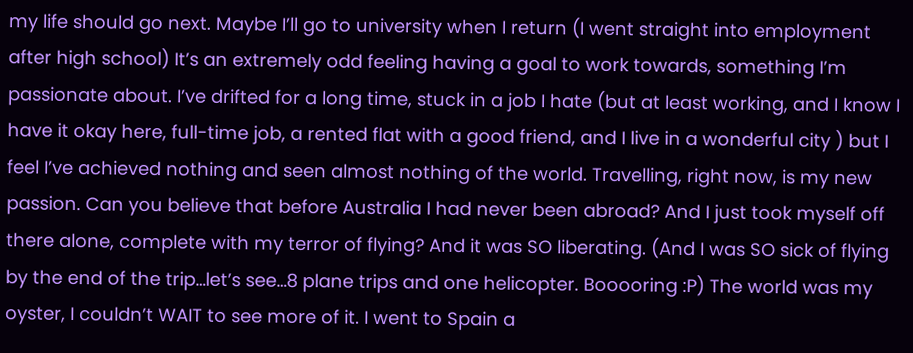my life should go next. Maybe I’ll go to university when I return (I went straight into employment after high school) It’s an extremely odd feeling having a goal to work towards, something I’m passionate about. I’ve drifted for a long time, stuck in a job I hate (but at least working, and I know I have it okay here, full-time job, a rented flat with a good friend, and I live in a wonderful city ) but I feel I’ve achieved nothing and seen almost nothing of the world. Travelling, right now, is my new passion. Can you believe that before Australia I had never been abroad? And I just took myself off there alone, complete with my terror of flying? And it was SO liberating. (And I was SO sick of flying by the end of the trip…let’s see…8 plane trips and one helicopter. Booooring :P) The world was my oyster, I couldn’t WAIT to see more of it. I went to Spain a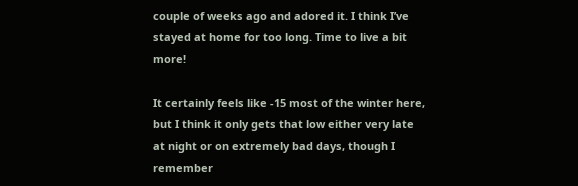couple of weeks ago and adored it. I think I’ve stayed at home for too long. Time to live a bit more!

It certainly feels like -15 most of the winter here, but I think it only gets that low either very late at night or on extremely bad days, though I remember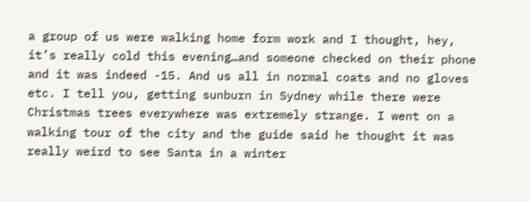a group of us were walking home form work and I thought, hey, it’s really cold this evening…and someone checked on their phone and it was indeed -15. And us all in normal coats and no gloves etc. I tell you, getting sunburn in Sydney while there were Christmas trees everywhere was extremely strange. I went on a walking tour of the city and the guide said he thought it was really weird to see Santa in a winter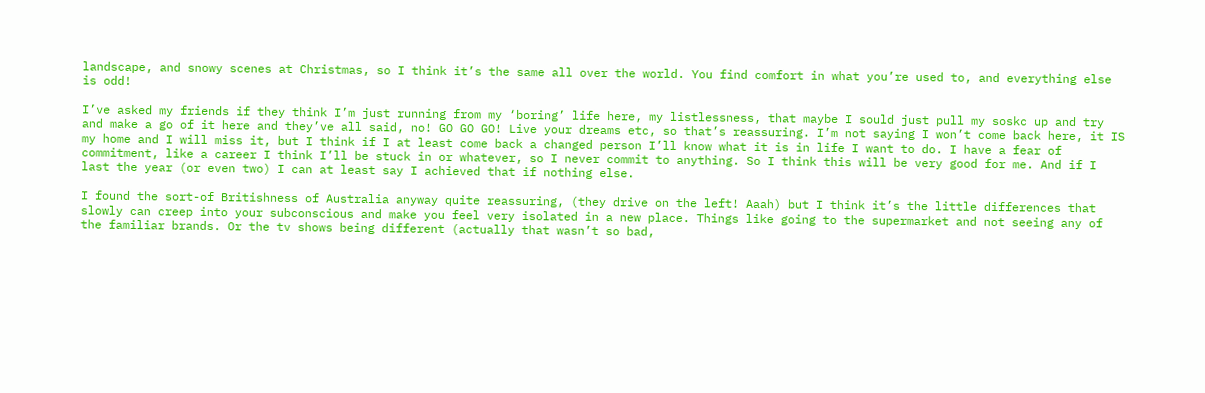landscape, and snowy scenes at Christmas, so I think it’s the same all over the world. You find comfort in what you’re used to, and everything else is odd!

I’ve asked my friends if they think I’m just running from my ‘boring’ life here, my listlessness, that maybe I sould just pull my soskc up and try and make a go of it here and they’ve all said, no! GO GO GO! Live your dreams etc, so that’s reassuring. I’m not saying I won’t come back here, it IS my home and I will miss it, but I think if I at least come back a changed person I’ll know what it is in life I want to do. I have a fear of commitment, like a career I think I’ll be stuck in or whatever, so I never commit to anything. So I think this will be very good for me. And if I last the year (or even two) I can at least say I achieved that if nothing else.

I found the sort-of Britishness of Australia anyway quite reassuring, (they drive on the left! Aaah) but I think it’s the little differences that slowly can creep into your subconscious and make you feel very isolated in a new place. Things like going to the supermarket and not seeing any of the familiar brands. Or the tv shows being different (actually that wasn’t so bad,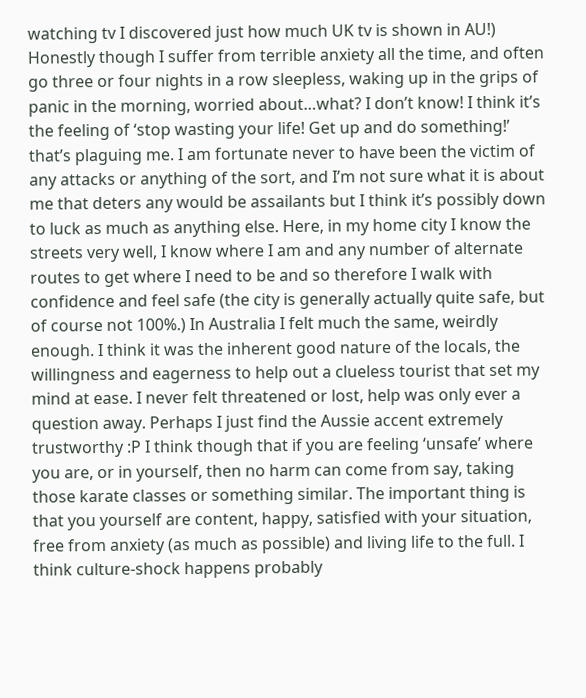watching tv I discovered just how much UK tv is shown in AU!) Honestly though I suffer from terrible anxiety all the time, and often go three or four nights in a row sleepless, waking up in the grips of panic in the morning, worried about…what? I don’t know! I think it’s the feeling of ‘stop wasting your life! Get up and do something!’ that’s plaguing me. I am fortunate never to have been the victim of any attacks or anything of the sort, and I’m not sure what it is about me that deters any would be assailants but I think it’s possibly down to luck as much as anything else. Here, in my home city I know the streets very well, I know where I am and any number of alternate routes to get where I need to be and so therefore I walk with confidence and feel safe (the city is generally actually quite safe, but of course not 100%.) In Australia I felt much the same, weirdly enough. I think it was the inherent good nature of the locals, the willingness and eagerness to help out a clueless tourist that set my mind at ease. I never felt threatened or lost, help was only ever a question away. Perhaps I just find the Aussie accent extremely trustworthy :P I think though that if you are feeling ‘unsafe’ where you are, or in yourself, then no harm can come from say, taking those karate classes or something similar. The important thing is that you yourself are content, happy, satisfied with your situation, free from anxiety (as much as possible) and living life to the full. I think culture-shock happens probably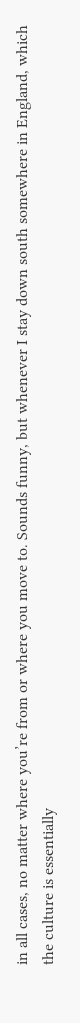in all cases, no matter where you’re from or where you move to. Sounds funny, but whenever I stay down south somewhere in England, which the culture is essentially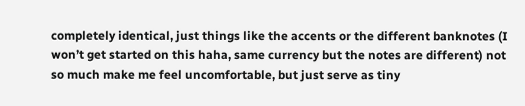completely identical, just things like the accents or the different banknotes (I won’t get started on this haha, same currency but the notes are different) not so much make me feel uncomfortable, but just serve as tiny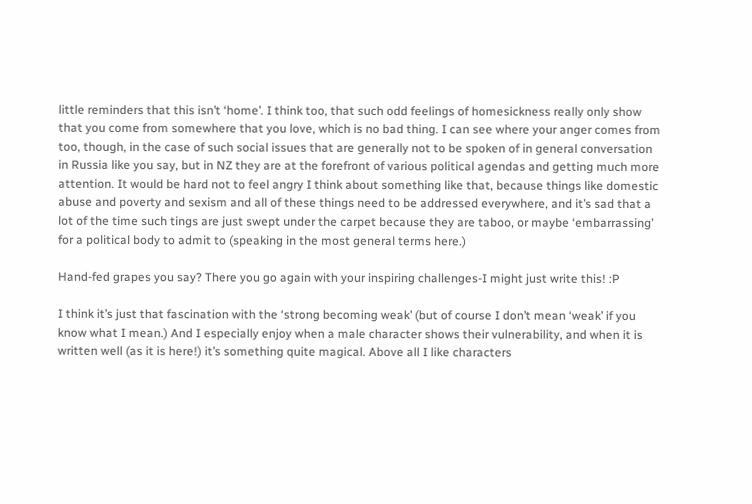little reminders that this isn’t ‘home’. I think too, that such odd feelings of homesickness really only show that you come from somewhere that you love, which is no bad thing. I can see where your anger comes from too, though, in the case of such social issues that are generally not to be spoken of in general conversation in Russia like you say, but in NZ they are at the forefront of various political agendas and getting much more attention. It would be hard not to feel angry I think about something like that, because things like domestic abuse and poverty and sexism and all of these things need to be addressed everywhere, and it’s sad that a lot of the time such tings are just swept under the carpet because they are taboo, or maybe ‘embarrassing’ for a political body to admit to (speaking in the most general terms here.)

Hand-fed grapes you say? There you go again with your inspiring challenges-I might just write this! :P

I think it’s just that fascination with the ‘strong becoming weak’ (but of course I don’t mean ‘weak’ if you know what I mean.) And I especially enjoy when a male character shows their vulnerability, and when it is written well (as it is here!) it’s something quite magical. Above all I like characters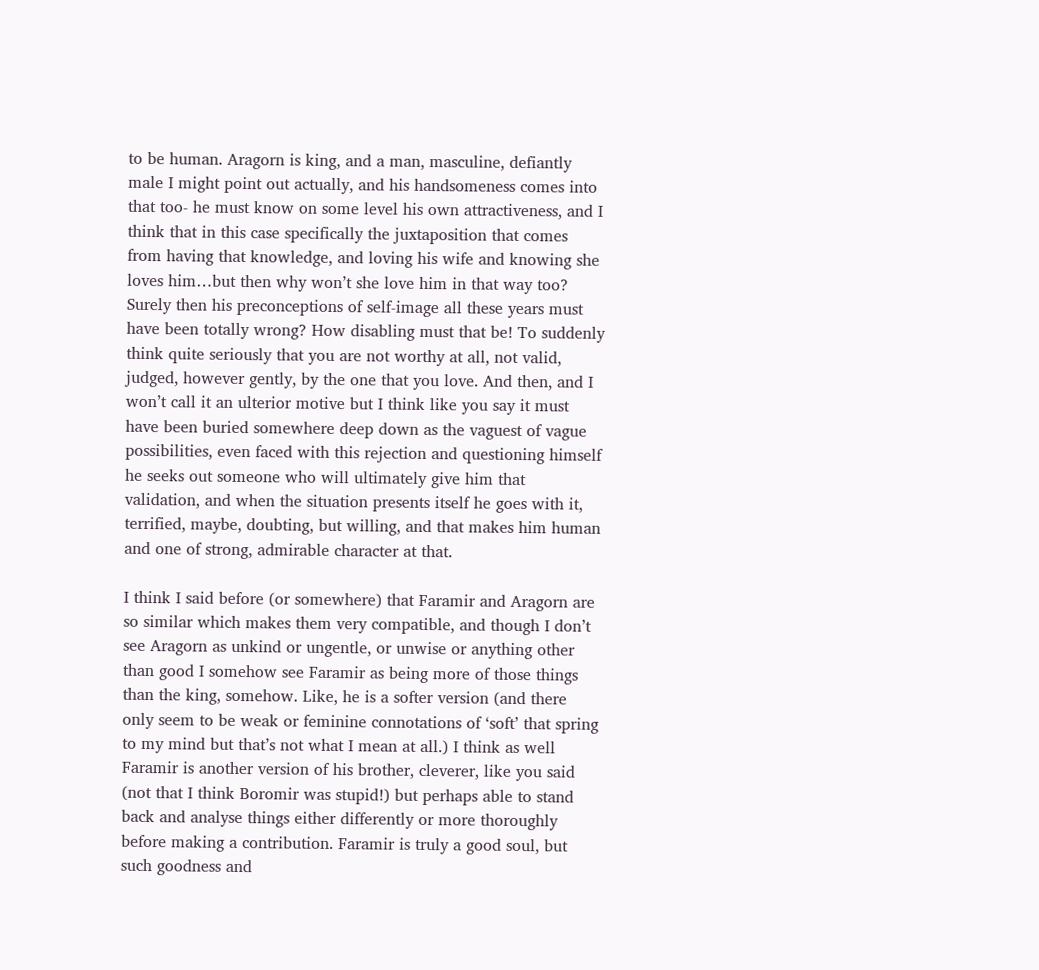to be human. Aragorn is king, and a man, masculine, defiantly male I might point out actually, and his handsomeness comes into that too- he must know on some level his own attractiveness, and I think that in this case specifically the juxtaposition that comes from having that knowledge, and loving his wife and knowing she loves him…but then why won’t she love him in that way too? Surely then his preconceptions of self-image all these years must have been totally wrong? How disabling must that be! To suddenly think quite seriously that you are not worthy at all, not valid, judged, however gently, by the one that you love. And then, and I won’t call it an ulterior motive but I think like you say it must have been buried somewhere deep down as the vaguest of vague possibilities, even faced with this rejection and questioning himself he seeks out someone who will ultimately give him that validation, and when the situation presents itself he goes with it, terrified, maybe, doubting, but willing, and that makes him human and one of strong, admirable character at that.

I think I said before (or somewhere) that Faramir and Aragorn are so similar which makes them very compatible, and though I don’t see Aragorn as unkind or ungentle, or unwise or anything other than good I somehow see Faramir as being more of those things than the king, somehow. Like, he is a softer version (and there only seem to be weak or feminine connotations of ‘soft’ that spring to my mind but that’s not what I mean at all.) I think as well Faramir is another version of his brother, cleverer, like you said (not that I think Boromir was stupid!) but perhaps able to stand back and analyse things either differently or more thoroughly before making a contribution. Faramir is truly a good soul, but such goodness and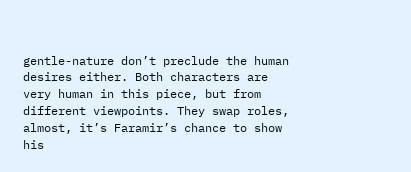gentle-nature don’t preclude the human desires either. Both characters are very human in this piece, but from different viewpoints. They swap roles, almost, it’s Faramir’s chance to show his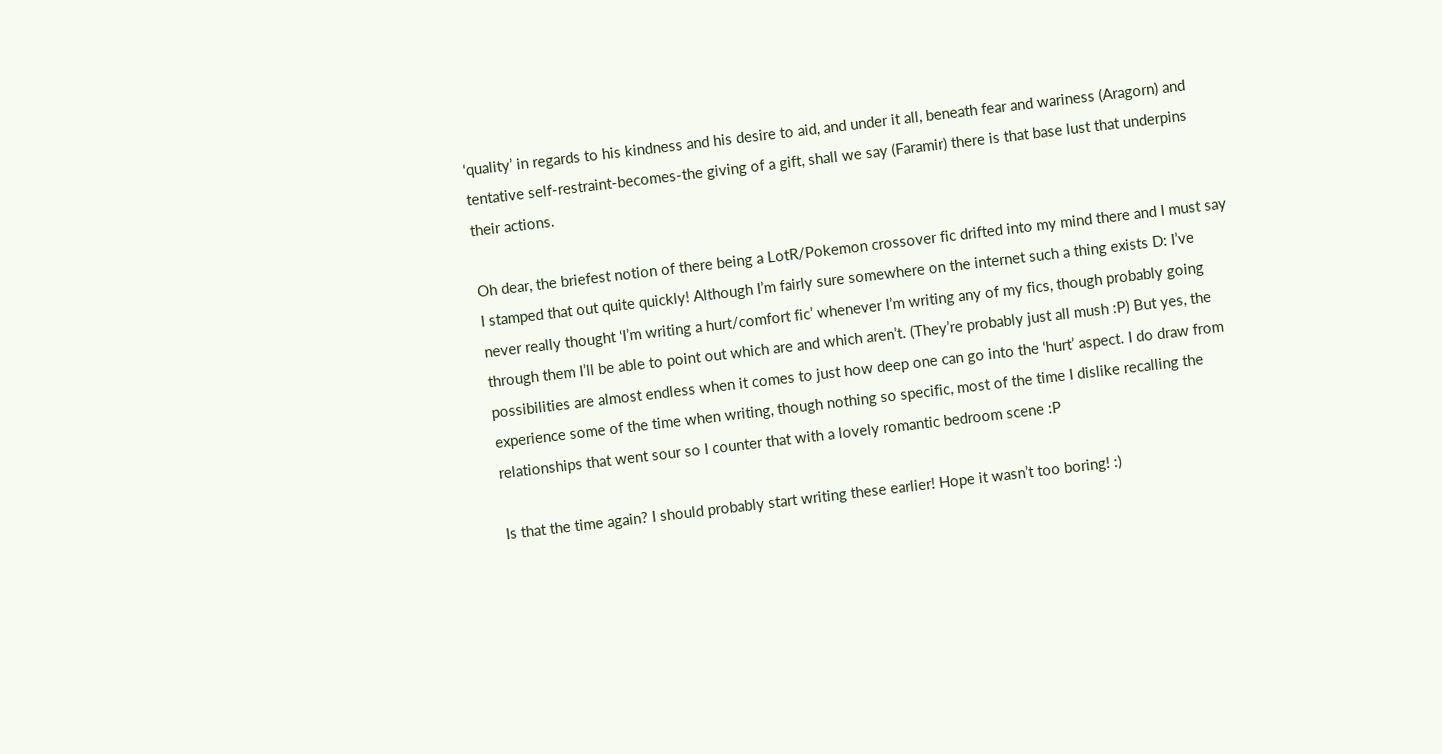‘quality’ in regards to his kindness and his desire to aid, and under it all, beneath fear and wariness (Aragorn) and tentative self-restraint-becomes-the giving of a gift, shall we say (Faramir) there is that base lust that underpins their actions.

Oh dear, the briefest notion of there being a LotR/Pokemon crossover fic drifted into my mind there and I must say I stamped that out quite quickly! Although I’m fairly sure somewhere on the internet such a thing exists D: I’ve never really thought ‘I’m writing a hurt/comfort fic’ whenever I’m writing any of my fics, though probably going through them I’ll be able to point out which are and which aren’t. (They’re probably just all mush :P) But yes, the possibilities are almost endless when it comes to just how deep one can go into the ‘hurt’ aspect. I do draw from experience some of the time when writing, though nothing so specific, most of the time I dislike recalling the relationships that went sour so I counter that with a lovely romantic bedroom scene :P

Is that the time again? I should probably start writing these earlier! Hope it wasn’t too boring! :)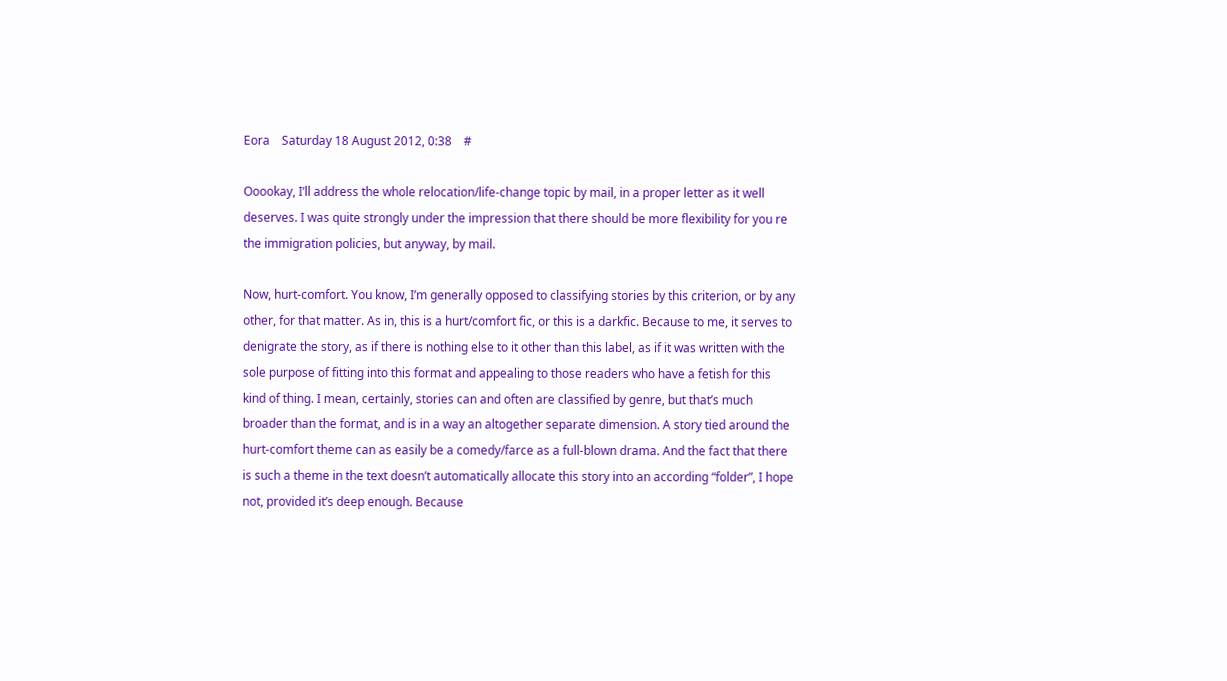Eora    Saturday 18 August 2012, 0:38    #

Ooookay, I’ll address the whole relocation/life-change topic by mail, in a proper letter as it well deserves. I was quite strongly under the impression that there should be more flexibility for you re the immigration policies, but anyway, by mail.

Now, hurt-comfort. You know, I’m generally opposed to classifying stories by this criterion, or by any other, for that matter. As in, this is a hurt/comfort fic, or this is a darkfic. Because to me, it serves to denigrate the story, as if there is nothing else to it other than this label, as if it was written with the sole purpose of fitting into this format and appealing to those readers who have a fetish for this kind of thing. I mean, certainly, stories can and often are classified by genre, but that’s much broader than the format, and is in a way an altogether separate dimension. A story tied around the hurt-comfort theme can as easily be a comedy/farce as a full-blown drama. And the fact that there is such a theme in the text doesn’t automatically allocate this story into an according “folder”, I hope not, provided it’s deep enough. Because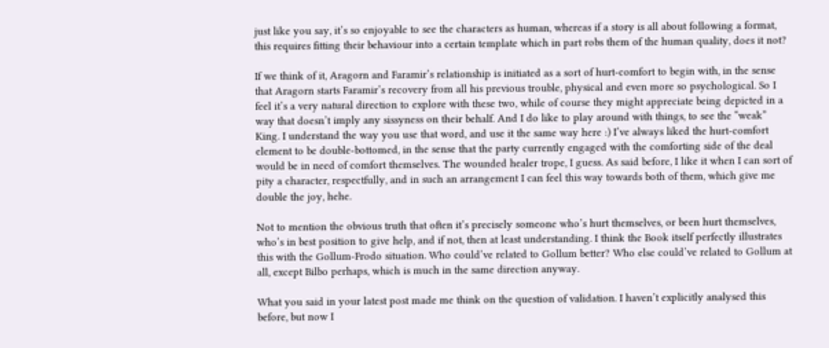just like you say, it’s so enjoyable to see the characters as human, whereas if a story is all about following a format, this requires fitting their behaviour into a certain template which in part robs them of the human quality, does it not?

If we think of it, Aragorn and Faramir’s relationship is initiated as a sort of hurt-comfort to begin with, in the sense that Aragorn starts Faramir’s recovery from all his previous trouble, physical and even more so psychological. So I feel it’s a very natural direction to explore with these two, while of course they might appreciate being depicted in a way that doesn’t imply any sissyness on their behalf. And I do like to play around with things, to see the “weak” King. I understand the way you use that word, and use it the same way here :) I’ve always liked the hurt-comfort element to be double-bottomed, in the sense that the party currently engaged with the comforting side of the deal would be in need of comfort themselves. The wounded healer trope, I guess. As said before, I like it when I can sort of pity a character, respectfully, and in such an arrangement I can feel this way towards both of them, which give me double the joy, hehe.

Not to mention the obvious truth that often it’s precisely someone who’s hurt themselves, or been hurt themselves, who’s in best position to give help, and if not, then at least understanding. I think the Book itself perfectly illustrates this with the Gollum-Frodo situation. Who could’ve related to Gollum better? Who else could’ve related to Gollum at all, except Bilbo perhaps, which is much in the same direction anyway.

What you said in your latest post made me think on the question of validation. I haven’t explicitly analysed this before, but now I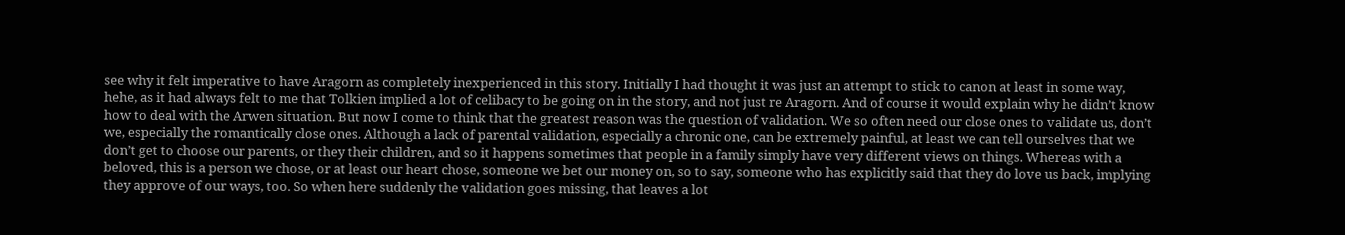see why it felt imperative to have Aragorn as completely inexperienced in this story. Initially I had thought it was just an attempt to stick to canon at least in some way, hehe, as it had always felt to me that Tolkien implied a lot of celibacy to be going on in the story, and not just re Aragorn. And of course it would explain why he didn’t know how to deal with the Arwen situation. But now I come to think that the greatest reason was the question of validation. We so often need our close ones to validate us, don’t we, especially the romantically close ones. Although a lack of parental validation, especially a chronic one, can be extremely painful, at least we can tell ourselves that we don’t get to choose our parents, or they their children, and so it happens sometimes that people in a family simply have very different views on things. Whereas with a beloved, this is a person we chose, or at least our heart chose, someone we bet our money on, so to say, someone who has explicitly said that they do love us back, implying they approve of our ways, too. So when here suddenly the validation goes missing, that leaves a lot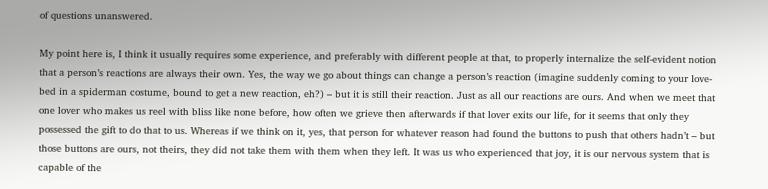of questions unanswered.

My point here is, I think it usually requires some experience, and preferably with different people at that, to properly internalize the self-evident notion that a person’s reactions are always their own. Yes, the way we go about things can change a person’s reaction (imagine suddenly coming to your love-bed in a spiderman costume, bound to get a new reaction, eh?) – but it is still their reaction. Just as all our reactions are ours. And when we meet that one lover who makes us reel with bliss like none before, how often we grieve then afterwards if that lover exits our life, for it seems that only they possessed the gift to do that to us. Whereas if we think on it, yes, that person for whatever reason had found the buttons to push that others hadn’t – but those buttons are ours, not theirs, they did not take them with them when they left. It was us who experienced that joy, it is our nervous system that is capable of the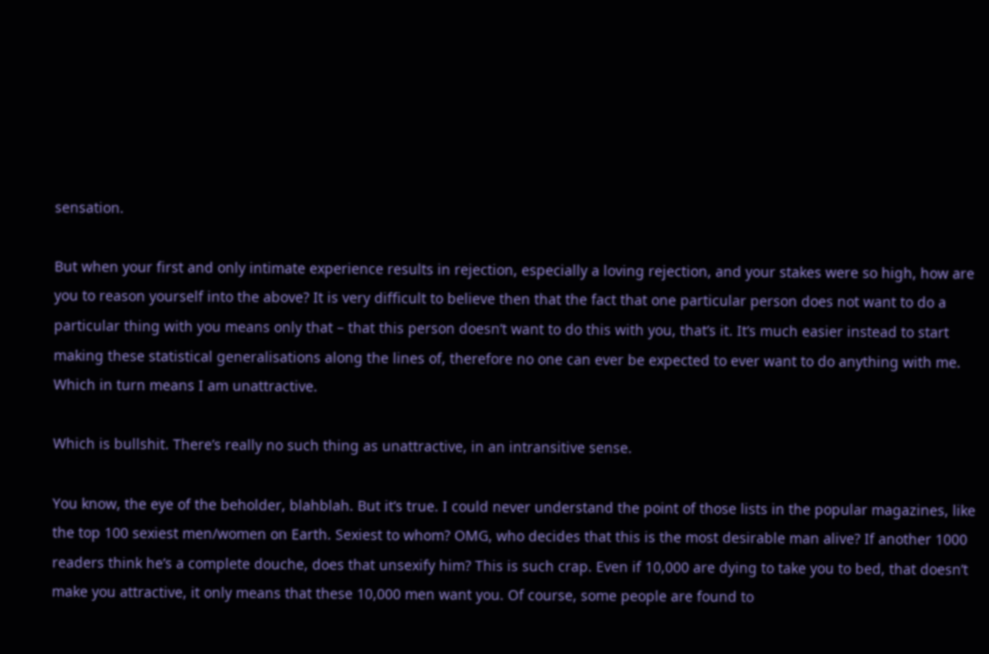sensation.

But when your first and only intimate experience results in rejection, especially a loving rejection, and your stakes were so high, how are you to reason yourself into the above? It is very difficult to believe then that the fact that one particular person does not want to do a particular thing with you means only that – that this person doesn’t want to do this with you, that’s it. It’s much easier instead to start making these statistical generalisations along the lines of, therefore no one can ever be expected to ever want to do anything with me. Which in turn means I am unattractive.

Which is bullshit. There’s really no such thing as unattractive, in an intransitive sense.

You know, the eye of the beholder, blahblah. But it’s true. I could never understand the point of those lists in the popular magazines, like the top 100 sexiest men/women on Earth. Sexiest to whom? OMG, who decides that this is the most desirable man alive? If another 1000 readers think he’s a complete douche, does that unsexify him? This is such crap. Even if 10,000 are dying to take you to bed, that doesn’t make you attractive, it only means that these 10,000 men want you. Of course, some people are found to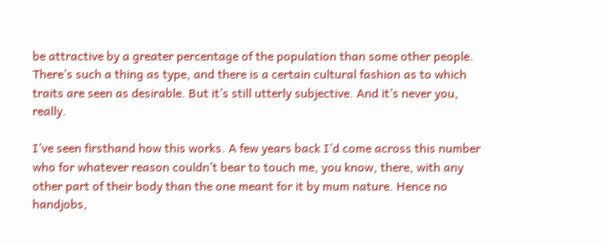be attractive by a greater percentage of the population than some other people. There’s such a thing as type, and there is a certain cultural fashion as to which traits are seen as desirable. But it’s still utterly subjective. And it’s never you, really.

I’ve seen firsthand how this works. A few years back I’d come across this number who for whatever reason couldn’t bear to touch me, you know, there, with any other part of their body than the one meant for it by mum nature. Hence no handjobs,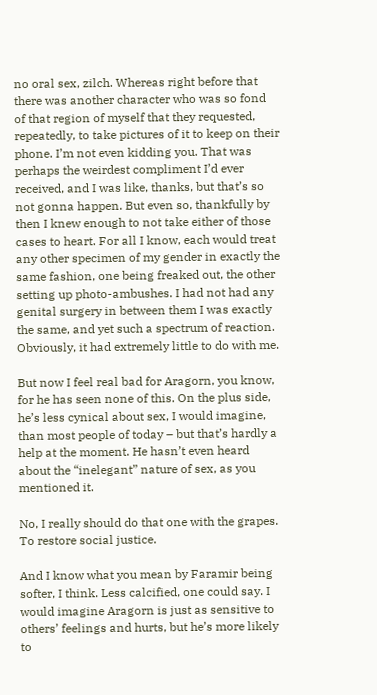no oral sex, zilch. Whereas right before that there was another character who was so fond of that region of myself that they requested, repeatedly, to take pictures of it to keep on their phone. I’m not even kidding you. That was perhaps the weirdest compliment I’d ever received, and I was like, thanks, but that’s so not gonna happen. But even so, thankfully by then I knew enough to not take either of those cases to heart. For all I know, each would treat any other specimen of my gender in exactly the same fashion, one being freaked out, the other setting up photo-ambushes. I had not had any genital surgery in between them I was exactly the same, and yet such a spectrum of reaction. Obviously, it had extremely little to do with me.

But now I feel real bad for Aragorn, you know, for he has seen none of this. On the plus side, he’s less cynical about sex, I would imagine, than most people of today – but that’s hardly a help at the moment. He hasn’t even heard about the “inelegant” nature of sex, as you mentioned it.

No, I really should do that one with the grapes. To restore social justice.

And I know what you mean by Faramir being softer, I think. Less calcified, one could say. I would imagine Aragorn is just as sensitive to others’ feelings and hurts, but he’s more likely to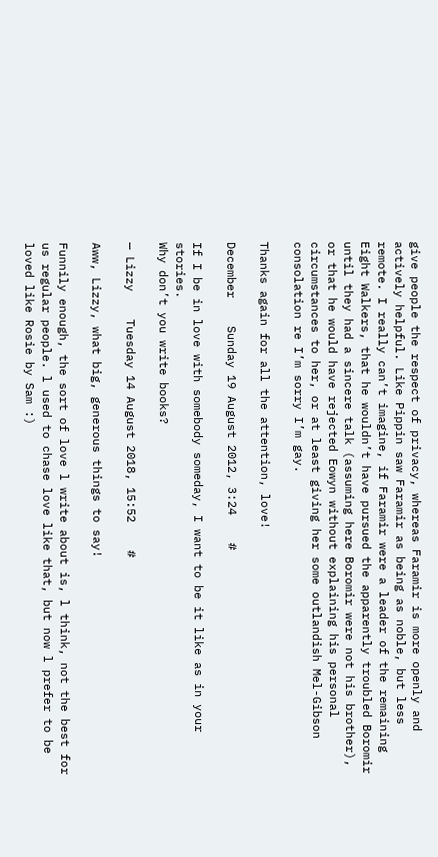give people the respect of privacy, whereas Faramir is more openly and actively helpful. Like Pippin saw Faramir as being as noble, but less remote. I really can’t imagine, if Faramir were a leader of the remaining Eight Walkers, that he wouldn’t have pursued the apparently troubled Boromir until they had a sincere talk (assuming here Boromir were not his brother), or that he would have rejected Eowyn without explaining his personal circumstances to her, or at least giving her some outlandish Mel-Gibson consolation re I’m sorry I’m gay.

Thanks again for all the attention, love!

December    Sunday 19 August 2012, 3:24    #

If I be in love with somebody someday, I want to be it like as in your stories.
Why don’t you write books?

— Lizzy    Tuesday 14 August 2018, 15:52    #

Aww, Lizzy, what big, generous things to say!

Funnily enough, the sort of love l write about is, l think, not the best for us regular people. l used to chase love like that, but now l prefer to be loved like Rosie by Sam :)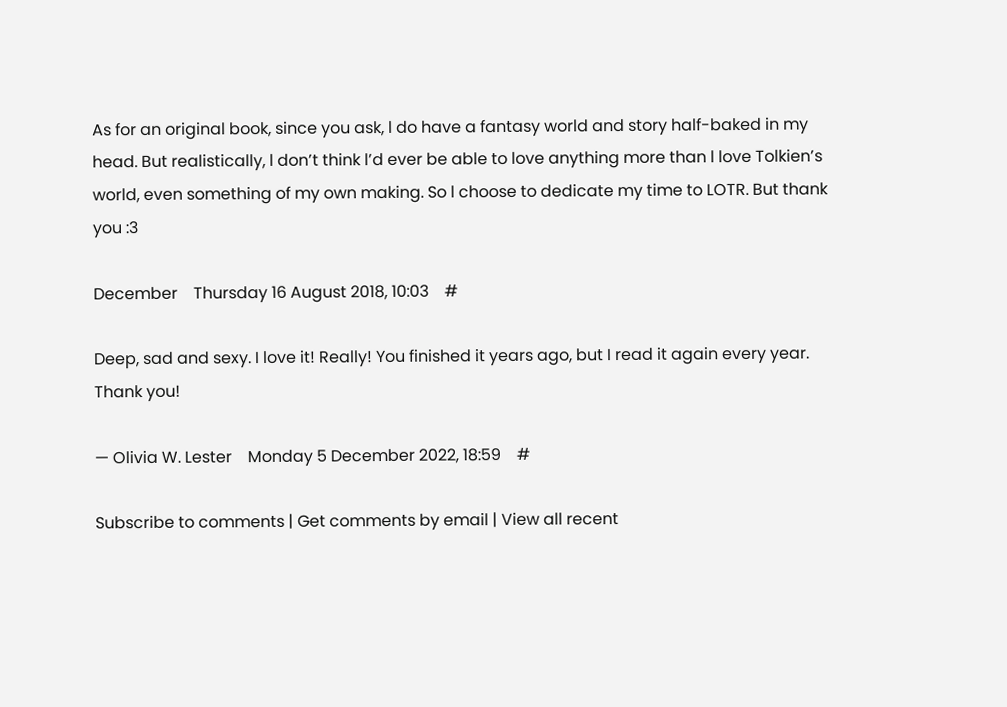As for an original book, since you ask, l do have a fantasy world and story half-baked in my head. But realistically, l don’t think l’d ever be able to love anything more than l love Tolkien’s world, even something of my own making. So l choose to dedicate my time to LOTR. But thank you :3

December    Thursday 16 August 2018, 10:03    #

Deep, sad and sexy. I love it! Really! You finished it years ago, but I read it again every year. Thank you!

— Olivia W. Lester    Monday 5 December 2022, 18:59    #

Subscribe to comments | Get comments by email | View all recent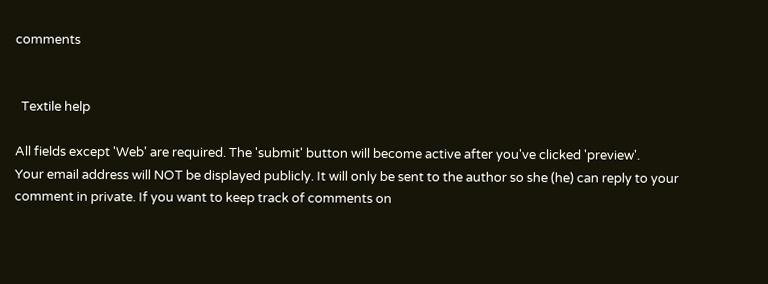comments


  Textile help

All fields except 'Web' are required. The 'submit' button will become active after you've clicked 'preview'.
Your email address will NOT be displayed publicly. It will only be sent to the author so she (he) can reply to your comment in private. If you want to keep track of comments on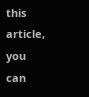this article, you can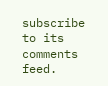subscribe to its comments feed.